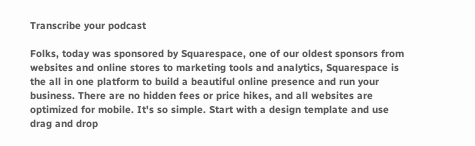Transcribe your podcast

Folks, today was sponsored by Squarespace, one of our oldest sponsors from websites and online stores to marketing tools and analytics, Squarespace is the all in one platform to build a beautiful online presence and run your business. There are no hidden fees or price hikes, and all websites are optimized for mobile. It's so simple. Start with a design template and use drag and drop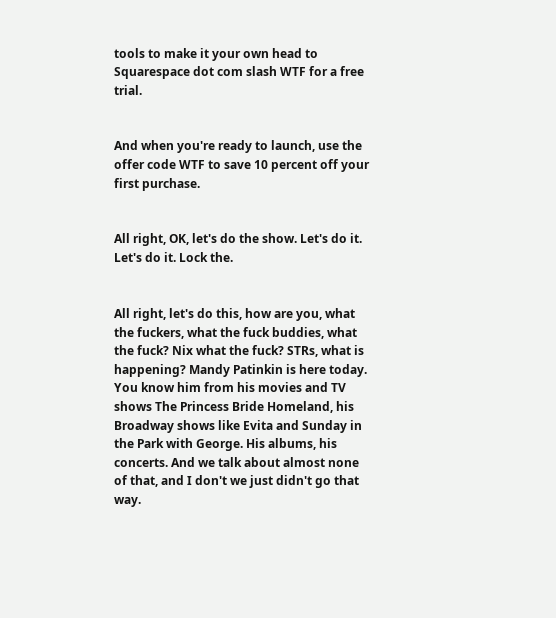tools to make it your own head to Squarespace dot com slash WTF for a free trial.


And when you're ready to launch, use the offer code WTF to save 10 percent off your first purchase.


All right, OK, let's do the show. Let's do it. Let's do it. Lock the.


All right, let's do this, how are you, what the fuckers, what the fuck buddies, what the fuck? Nix what the fuck? STRs, what is happening? Mandy Patinkin is here today. You know him from his movies and TV shows The Princess Bride Homeland, his Broadway shows like Evita and Sunday in the Park with George. His albums, his concerts. And we talk about almost none of that, and I don't we just didn't go that way.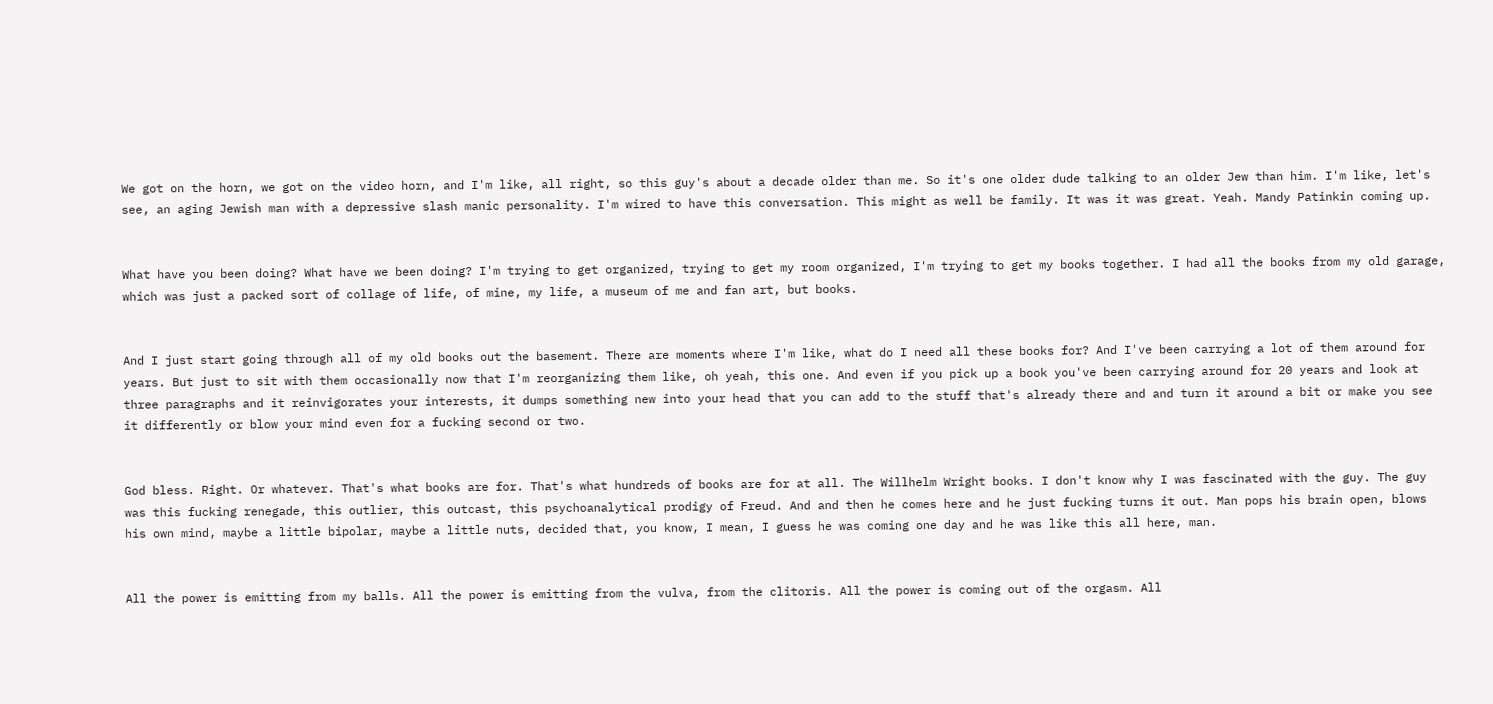We got on the horn, we got on the video horn, and I'm like, all right, so this guy's about a decade older than me. So it's one older dude talking to an older Jew than him. I'm like, let's see, an aging Jewish man with a depressive slash manic personality. I'm wired to have this conversation. This might as well be family. It was it was great. Yeah. Mandy Patinkin coming up.


What have you been doing? What have we been doing? I'm trying to get organized, trying to get my room organized, I'm trying to get my books together. I had all the books from my old garage, which was just a packed sort of collage of life, of mine, my life, a museum of me and fan art, but books.


And I just start going through all of my old books out the basement. There are moments where I'm like, what do I need all these books for? And I've been carrying a lot of them around for years. But just to sit with them occasionally now that I'm reorganizing them like, oh yeah, this one. And even if you pick up a book you've been carrying around for 20 years and look at three paragraphs and it reinvigorates your interests, it dumps something new into your head that you can add to the stuff that's already there and and turn it around a bit or make you see it differently or blow your mind even for a fucking second or two.


God bless. Right. Or whatever. That's what books are for. That's what hundreds of books are for at all. The Willhelm Wright books. I don't know why I was fascinated with the guy. The guy was this fucking renegade, this outlier, this outcast, this psychoanalytical prodigy of Freud. And and then he comes here and he just fucking turns it out. Man pops his brain open, blows his own mind, maybe a little bipolar, maybe a little nuts, decided that, you know, I mean, I guess he was coming one day and he was like this all here, man.


All the power is emitting from my balls. All the power is emitting from the vulva, from the clitoris. All the power is coming out of the orgasm. All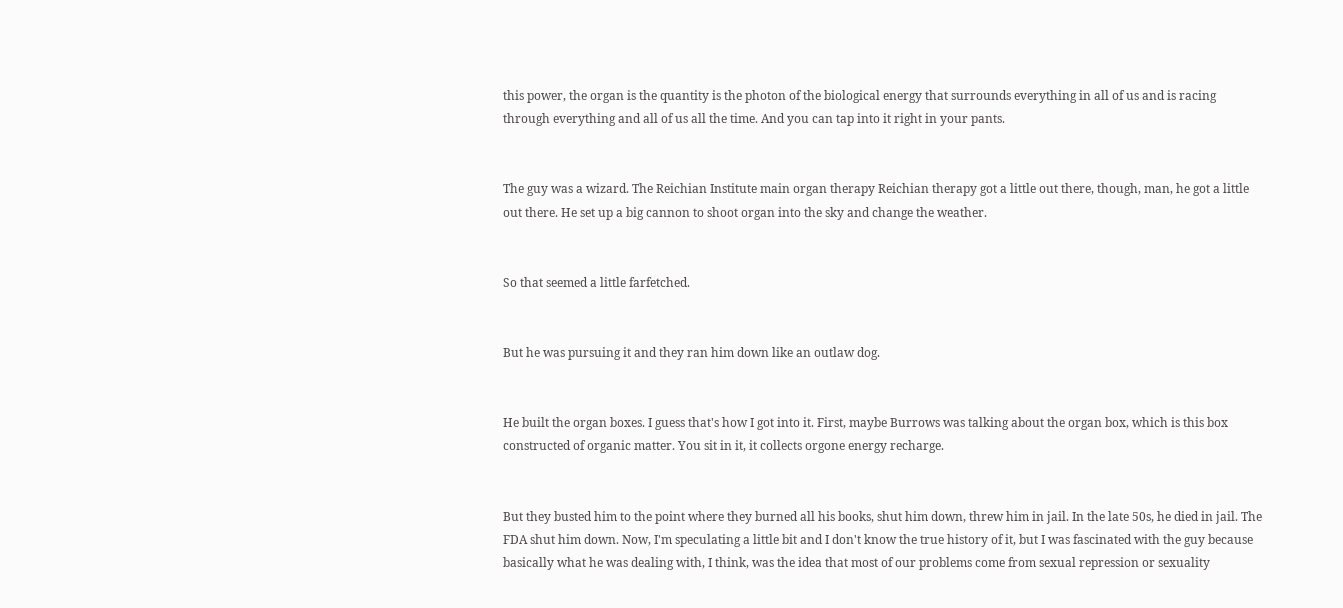this power, the organ is the quantity is the photon of the biological energy that surrounds everything in all of us and is racing through everything and all of us all the time. And you can tap into it right in your pants.


The guy was a wizard. The Reichian Institute main organ therapy Reichian therapy got a little out there, though, man, he got a little out there. He set up a big cannon to shoot organ into the sky and change the weather.


So that seemed a little farfetched.


But he was pursuing it and they ran him down like an outlaw dog.


He built the organ boxes. I guess that's how I got into it. First, maybe Burrows was talking about the organ box, which is this box constructed of organic matter. You sit in it, it collects orgone energy recharge.


But they busted him to the point where they burned all his books, shut him down, threw him in jail. In the late 50s, he died in jail. The FDA shut him down. Now, I'm speculating a little bit and I don't know the true history of it, but I was fascinated with the guy because basically what he was dealing with, I think, was the idea that most of our problems come from sexual repression or sexuality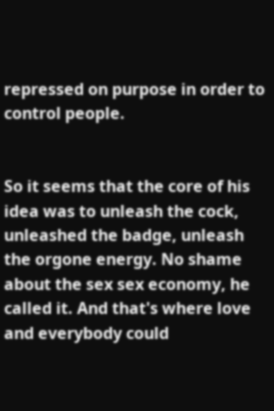repressed on purpose in order to control people.


So it seems that the core of his idea was to unleash the cock, unleashed the badge, unleash the orgone energy. No shame about the sex sex economy, he called it. And that's where love and everybody could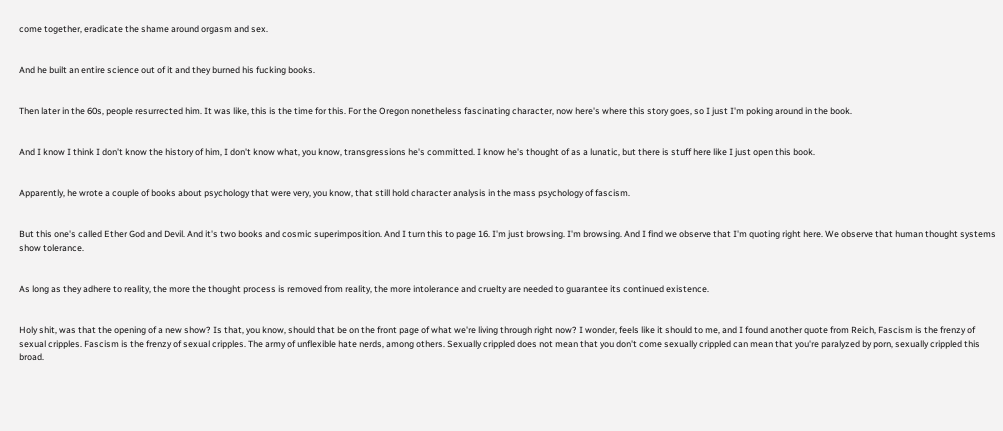come together, eradicate the shame around orgasm and sex.


And he built an entire science out of it and they burned his fucking books.


Then later in the 60s, people resurrected him. It was like, this is the time for this. For the Oregon nonetheless fascinating character, now here's where this story goes, so I just I'm poking around in the book.


And I know I think I don't know the history of him, I don't know what, you know, transgressions he's committed. I know he's thought of as a lunatic, but there is stuff here like I just open this book.


Apparently, he wrote a couple of books about psychology that were very, you know, that still hold character analysis in the mass psychology of fascism.


But this one's called Ether God and Devil. And it's two books and cosmic superimposition. And I turn this to page 16. I'm just browsing. I'm browsing. And I find we observe that I'm quoting right here. We observe that human thought systems show tolerance.


As long as they adhere to reality, the more the thought process is removed from reality, the more intolerance and cruelty are needed to guarantee its continued existence.


Holy shit, was that the opening of a new show? Is that, you know, should that be on the front page of what we're living through right now? I wonder, feels like it should to me, and I found another quote from Reich, Fascism is the frenzy of sexual cripples. Fascism is the frenzy of sexual cripples. The army of unflexible hate nerds, among others. Sexually crippled does not mean that you don't come sexually crippled can mean that you're paralyzed by porn, sexually crippled this broad.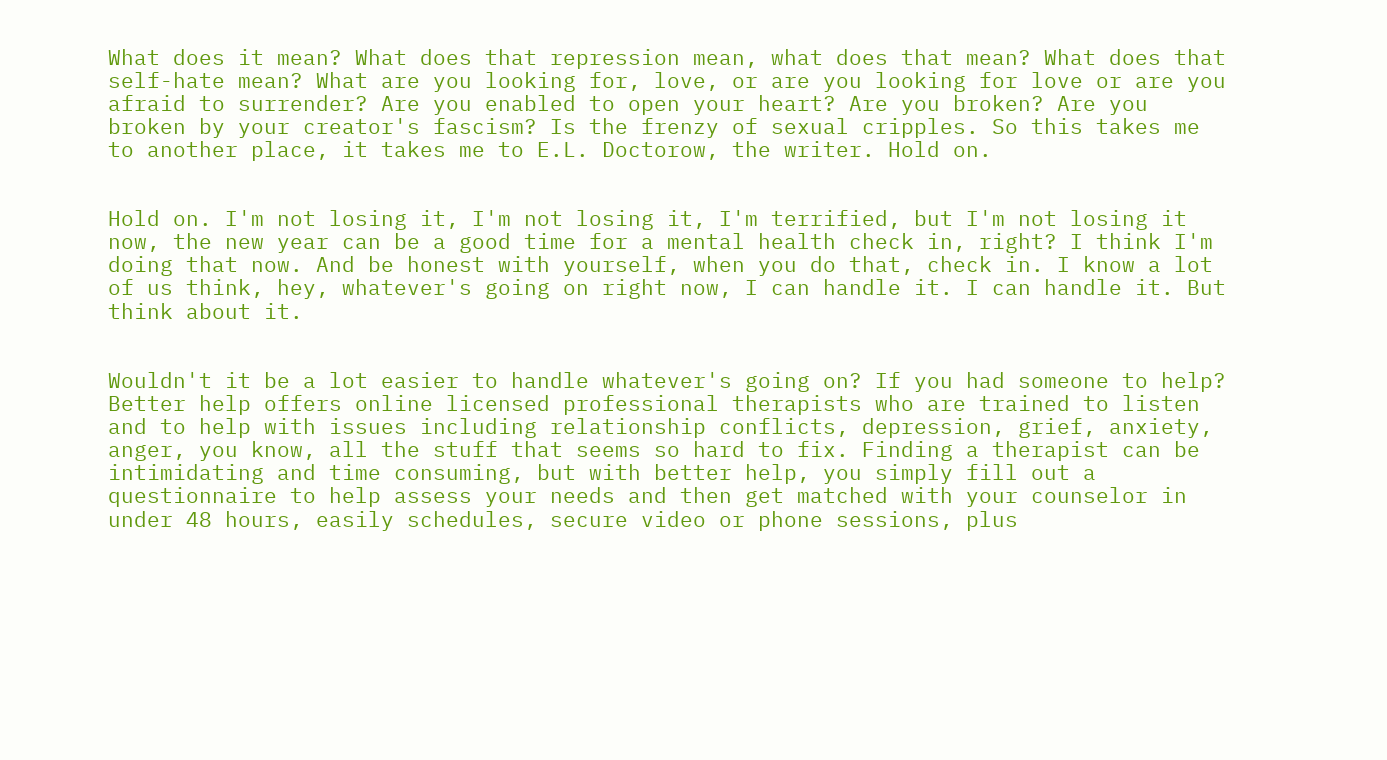What does it mean? What does that repression mean, what does that mean? What does that self-hate mean? What are you looking for, love, or are you looking for love or are you afraid to surrender? Are you enabled to open your heart? Are you broken? Are you broken by your creator's fascism? Is the frenzy of sexual cripples. So this takes me to another place, it takes me to E.L. Doctorow, the writer. Hold on.


Hold on. I'm not losing it, I'm not losing it, I'm terrified, but I'm not losing it now, the new year can be a good time for a mental health check in, right? I think I'm doing that now. And be honest with yourself, when you do that, check in. I know a lot of us think, hey, whatever's going on right now, I can handle it. I can handle it. But think about it.


Wouldn't it be a lot easier to handle whatever's going on? If you had someone to help? Better help offers online licensed professional therapists who are trained to listen and to help with issues including relationship conflicts, depression, grief, anxiety, anger, you know, all the stuff that seems so hard to fix. Finding a therapist can be intimidating and time consuming, but with better help, you simply fill out a questionnaire to help assess your needs and then get matched with your counselor in under 48 hours, easily schedules, secure video or phone sessions, plus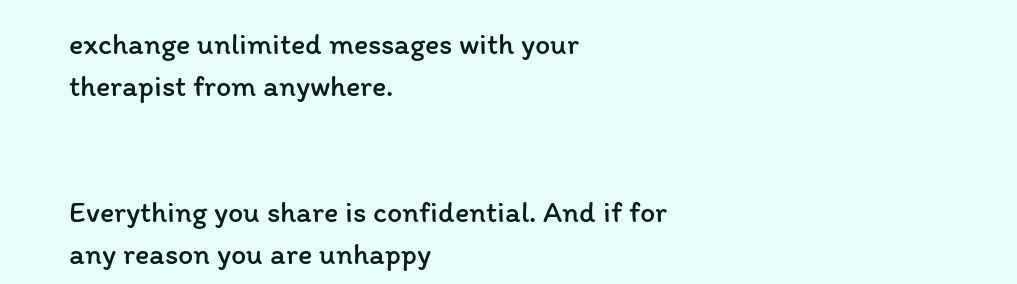exchange unlimited messages with your therapist from anywhere.


Everything you share is confidential. And if for any reason you are unhappy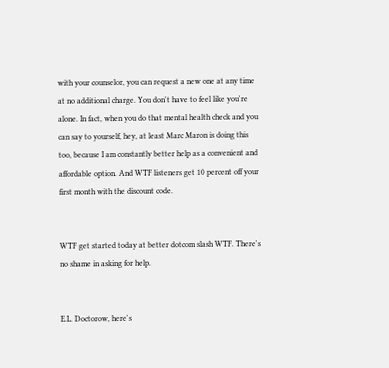with your counselor, you can request a new one at any time at no additional charge. You don't have to feel like you're alone. In fact, when you do that mental health check and you can say to yourself, hey, at least Marc Maron is doing this too, because I am constantly better help as a convenient and affordable option. And WTF listeners get 10 percent off your first month with the discount code.


WTF get started today at better dotcom slash WTF. There's no shame in asking for help.


E.L. Doctorow, here's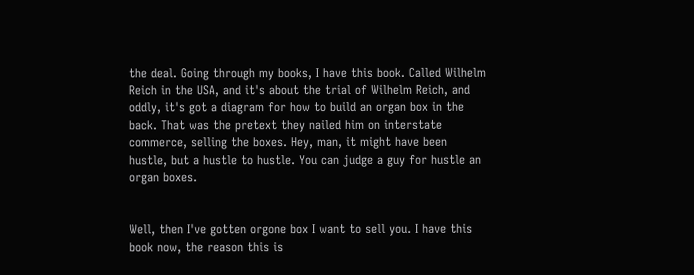the deal. Going through my books, I have this book. Called Wilhelm Reich in the USA, and it's about the trial of Wilhelm Reich, and oddly, it's got a diagram for how to build an organ box in the back. That was the pretext they nailed him on interstate commerce, selling the boxes. Hey, man, it might have been hustle, but a hustle to hustle. You can judge a guy for hustle an organ boxes.


Well, then I've gotten orgone box I want to sell you. I have this book now, the reason this is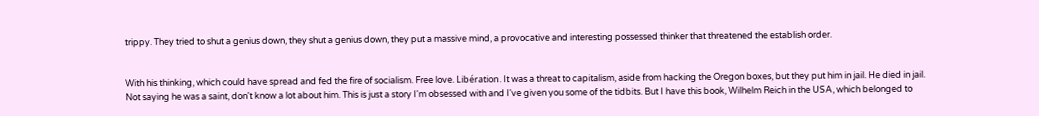trippy. They tried to shut a genius down, they shut a genius down, they put a massive mind, a provocative and interesting possessed thinker that threatened the establish order.


With his thinking, which could have spread and fed the fire of socialism. Free love. Libération. It was a threat to capitalism, aside from hacking the Oregon boxes, but they put him in jail. He died in jail. Not saying he was a saint, don't know a lot about him. This is just a story I'm obsessed with and I've given you some of the tidbits. But I have this book, Wilhelm Reich in the USA, which belonged to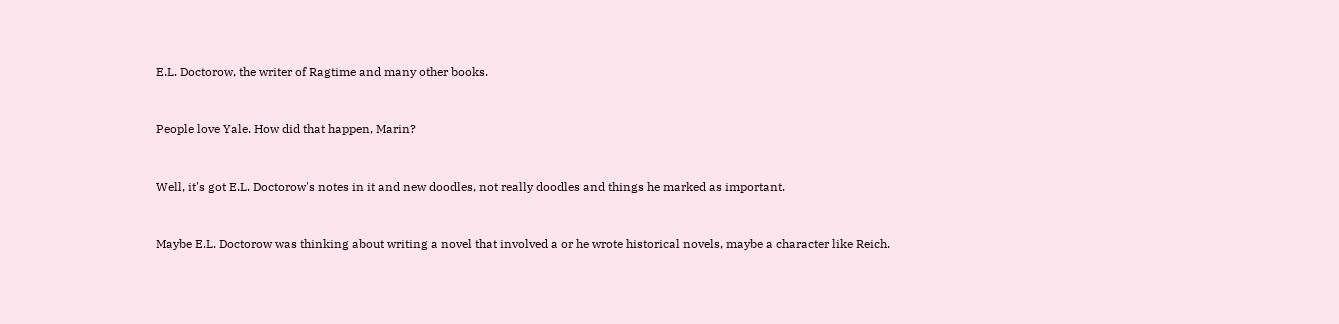E.L. Doctorow, the writer of Ragtime and many other books.


People love Yale. How did that happen, Marin?


Well, it's got E.L. Doctorow's notes in it and new doodles, not really doodles and things he marked as important.


Maybe E.L. Doctorow was thinking about writing a novel that involved a or he wrote historical novels, maybe a character like Reich.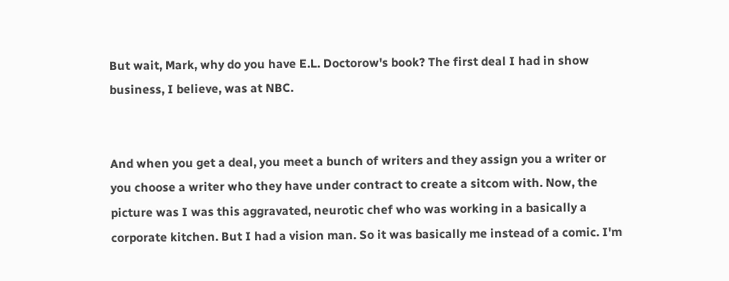But wait, Mark, why do you have E.L. Doctorow's book? The first deal I had in show business, I believe, was at NBC.


And when you get a deal, you meet a bunch of writers and they assign you a writer or you choose a writer who they have under contract to create a sitcom with. Now, the picture was I was this aggravated, neurotic chef who was working in a basically a corporate kitchen. But I had a vision man. So it was basically me instead of a comic. I'm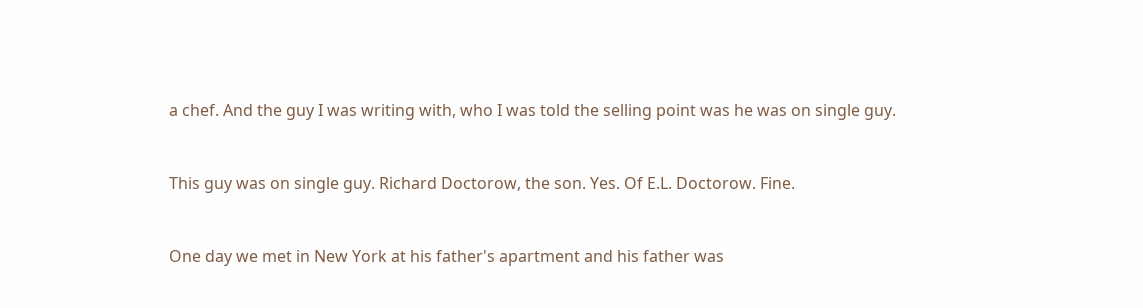a chef. And the guy I was writing with, who I was told the selling point was he was on single guy.


This guy was on single guy. Richard Doctorow, the son. Yes. Of E.L. Doctorow. Fine.


One day we met in New York at his father's apartment and his father was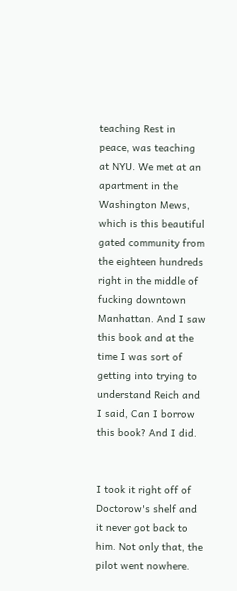teaching Rest in peace, was teaching at NYU. We met at an apartment in the Washington Mews, which is this beautiful gated community from the eighteen hundreds right in the middle of fucking downtown Manhattan. And I saw this book and at the time I was sort of getting into trying to understand Reich and I said, Can I borrow this book? And I did.


I took it right off of Doctorow's shelf and it never got back to him. Not only that, the pilot went nowhere.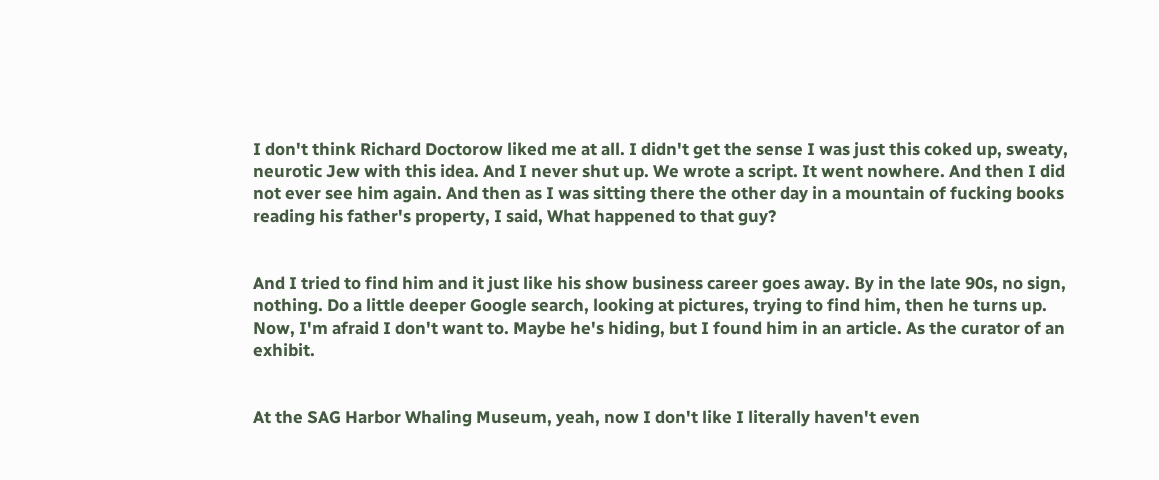I don't think Richard Doctorow liked me at all. I didn't get the sense I was just this coked up, sweaty, neurotic Jew with this idea. And I never shut up. We wrote a script. It went nowhere. And then I did not ever see him again. And then as I was sitting there the other day in a mountain of fucking books reading his father's property, I said, What happened to that guy?


And I tried to find him and it just like his show business career goes away. By in the late 90s, no sign, nothing. Do a little deeper Google search, looking at pictures, trying to find him, then he turns up. Now, I'm afraid I don't want to. Maybe he's hiding, but I found him in an article. As the curator of an exhibit.


At the SAG Harbor Whaling Museum, yeah, now I don't like I literally haven't even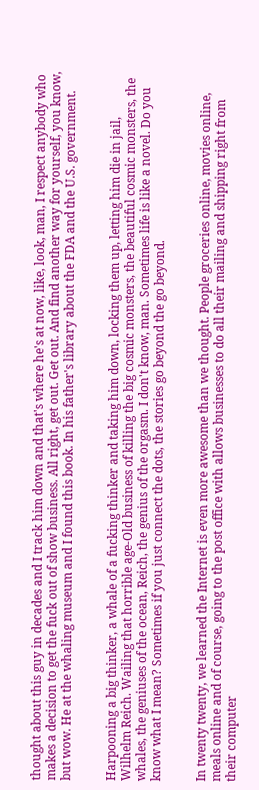thought about this guy in decades and I track him down and that's where he's at now, like, look, man, I respect anybody who makes a decision to get the fuck out of show business. All right, get out. Get out. And find another way for yourself, you know, but wow. He at the whaling museum and I found this book. In his father's library about the FDA and the U.S. government.


Harpooning a big thinker, a whale of a fucking thinker and taking him down, locking them up, letting him die in jail, Wilhelm Reich. Wailing that horrible age-Old business of killing the big cosmic monsters, the beautiful cosmic monsters, the whales, the geniuses of the ocean, Reich, the genius of the orgasm. I don't know, man. Sometimes life is like a novel. Do you know what I mean? Sometimes if you just connect the dots, the stories go beyond the go beyond.


In twenty twenty, we learned the Internet is even more awesome than we thought. People groceries online, movies online, meals online and of course, going to the post office with allows businesses to do all their mailing and shipping right from their computer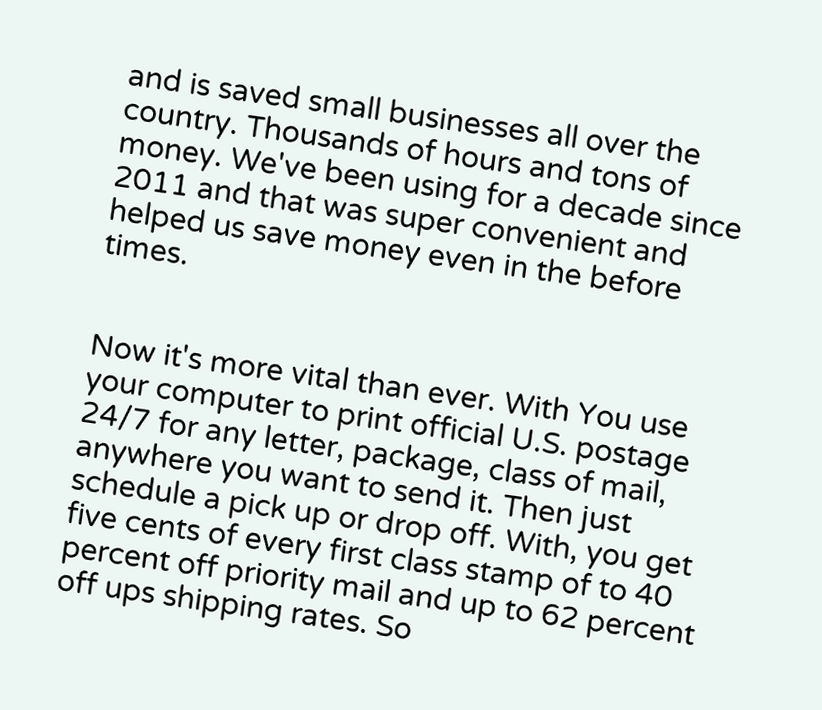and is saved small businesses all over the country. Thousands of hours and tons of money. We've been using for a decade since 2011 and that was super convenient and helped us save money even in the before times.


Now it's more vital than ever. With You use your computer to print official U.S. postage 24/7 for any letter, package, class of mail, anywhere you want to send it. Then just schedule a pick up or drop off. With, you get five cents of every first class stamp of to 40 percent off priority mail and up to 62 percent off ups shipping rates. So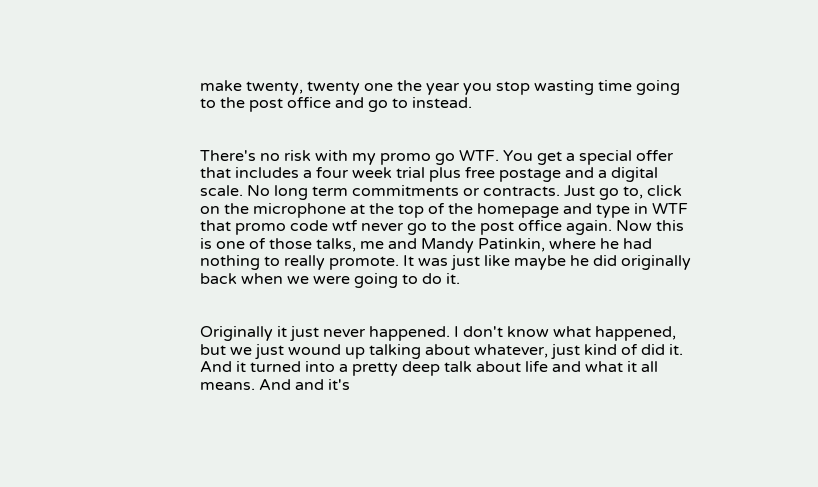make twenty, twenty one the year you stop wasting time going to the post office and go to instead.


There's no risk with my promo go WTF. You get a special offer that includes a four week trial plus free postage and a digital scale. No long term commitments or contracts. Just go to, click on the microphone at the top of the homepage and type in WTF that promo code wtf never go to the post office again. Now this is one of those talks, me and Mandy Patinkin, where he had nothing to really promote. It was just like maybe he did originally back when we were going to do it.


Originally it just never happened. I don't know what happened, but we just wound up talking about whatever, just kind of did it. And it turned into a pretty deep talk about life and what it all means. And and it's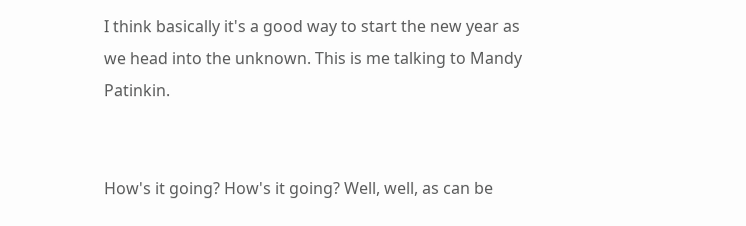I think basically it's a good way to start the new year as we head into the unknown. This is me talking to Mandy Patinkin.


How's it going? How's it going? Well, well, as can be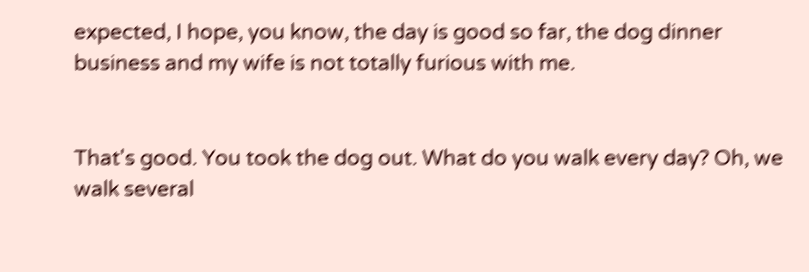expected, I hope, you know, the day is good so far, the dog dinner business and my wife is not totally furious with me.


That's good. You took the dog out. What do you walk every day? Oh, we walk several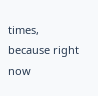times, because right now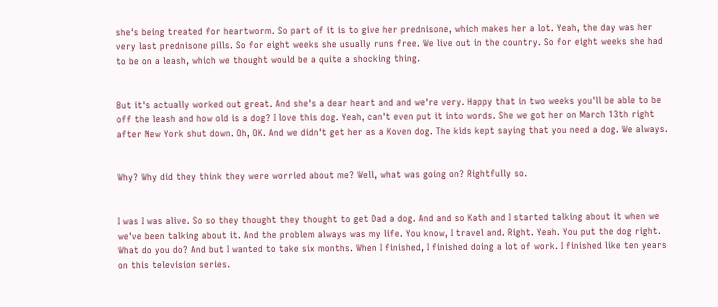she's being treated for heartworm. So part of it is to give her prednisone, which makes her a lot. Yeah, the day was her very last prednisone pills. So for eight weeks she usually runs free. We live out in the country. So for eight weeks she had to be on a leash, which we thought would be a quite a shocking thing.


But it's actually worked out great. And she's a dear heart and and we're very. Happy that in two weeks you'll be able to be off the leash and how old is a dog? I love this dog. Yeah, can't even put it into words. She we got her on March 13th right after New York shut down. Oh, OK. And we didn't get her as a Koven dog. The kids kept saying that you need a dog. We always.


Why? Why did they think they were worried about me? Well, what was going on? Rightfully so.


I was I was alive. So so they thought they thought to get Dad a dog. And and so Kath and I started talking about it when we we've been talking about it. And the problem always was my life. You know, I travel and. Right. Yeah. You put the dog right. What do you do? And but I wanted to take six months. When I finished, I finished doing a lot of work. I finished like ten years on this television series.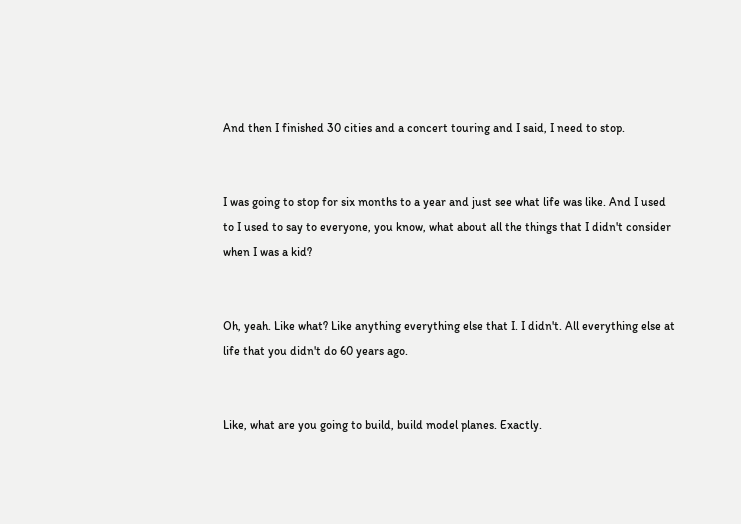And then I finished 30 cities and a concert touring and I said, I need to stop.


I was going to stop for six months to a year and just see what life was like. And I used to I used to say to everyone, you know, what about all the things that I didn't consider when I was a kid?


Oh, yeah. Like what? Like anything everything else that I. I didn't. All everything else at life that you didn't do 60 years ago.


Like, what are you going to build, build model planes. Exactly.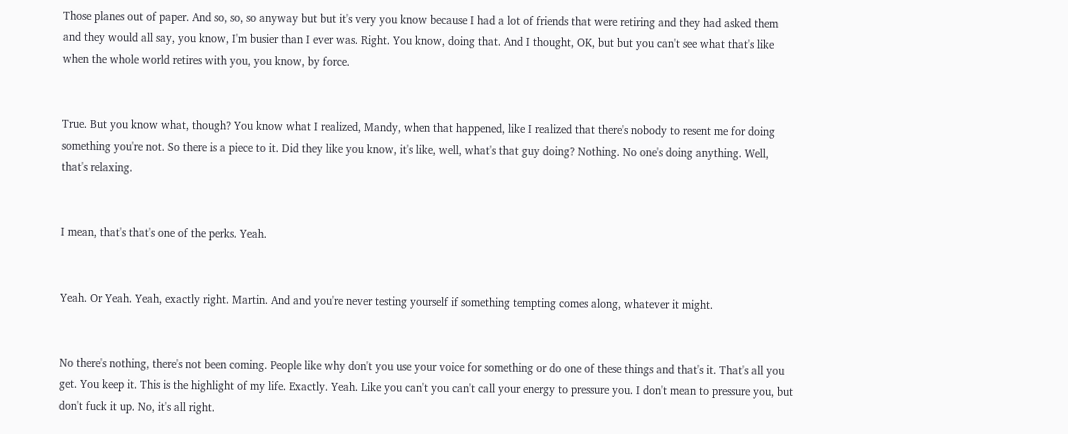Those planes out of paper. And so, so, so anyway but but it's very you know because I had a lot of friends that were retiring and they had asked them and they would all say, you know, I'm busier than I ever was. Right. You know, doing that. And I thought, OK, but but you can't see what that's like when the whole world retires with you, you know, by force.


True. But you know what, though? You know what I realized, Mandy, when that happened, like I realized that there's nobody to resent me for doing something you're not. So there is a piece to it. Did they like you know, it's like, well, what's that guy doing? Nothing. No one's doing anything. Well, that's relaxing.


I mean, that's that's one of the perks. Yeah.


Yeah. Or Yeah. Yeah, exactly right. Martin. And and you're never testing yourself if something tempting comes along, whatever it might.


No there's nothing, there's not been coming. People like why don't you use your voice for something or do one of these things and that's it. That's all you get. You keep it. This is the highlight of my life. Exactly. Yeah. Like you can't you can't call your energy to pressure you. I don't mean to pressure you, but don't fuck it up. No, it's all right.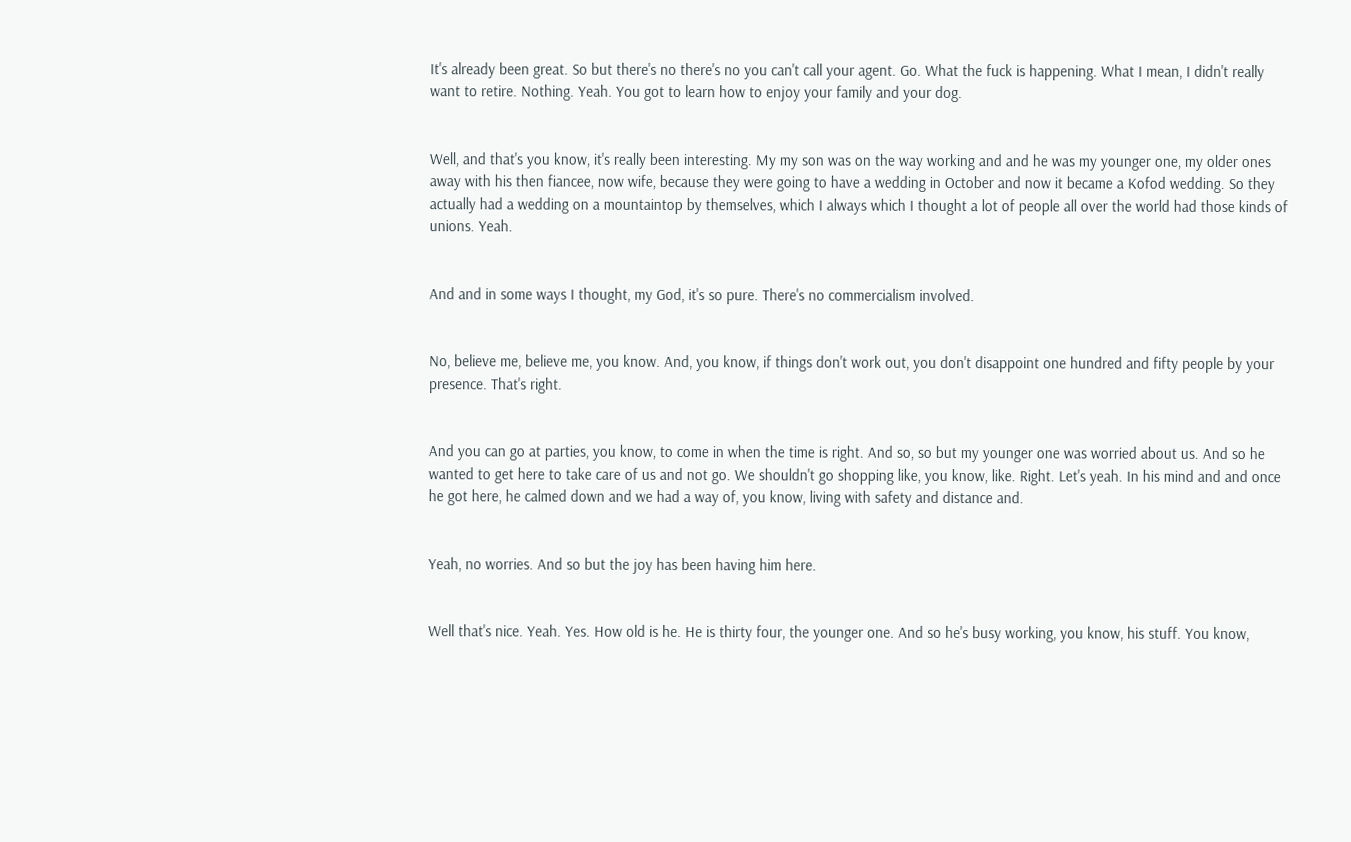It's already been great. So but there's no there's no you can't call your agent. Go. What the fuck is happening. What I mean, I didn't really want to retire. Nothing. Yeah. You got to learn how to enjoy your family and your dog.


Well, and that's you know, it's really been interesting. My my son was on the way working and and he was my younger one, my older ones away with his then fiancee, now wife, because they were going to have a wedding in October and now it became a Kofod wedding. So they actually had a wedding on a mountaintop by themselves, which I always which I thought a lot of people all over the world had those kinds of unions. Yeah.


And and in some ways I thought, my God, it's so pure. There's no commercialism involved.


No, believe me, believe me, you know. And, you know, if things don't work out, you don't disappoint one hundred and fifty people by your presence. That's right.


And you can go at parties, you know, to come in when the time is right. And so, so but my younger one was worried about us. And so he wanted to get here to take care of us and not go. We shouldn't go shopping like, you know, like. Right. Let's yeah. In his mind and and once he got here, he calmed down and we had a way of, you know, living with safety and distance and.


Yeah, no worries. And so but the joy has been having him here.


Well that's nice. Yeah. Yes. How old is he. He is thirty four, the younger one. And so he's busy working, you know, his stuff. You know,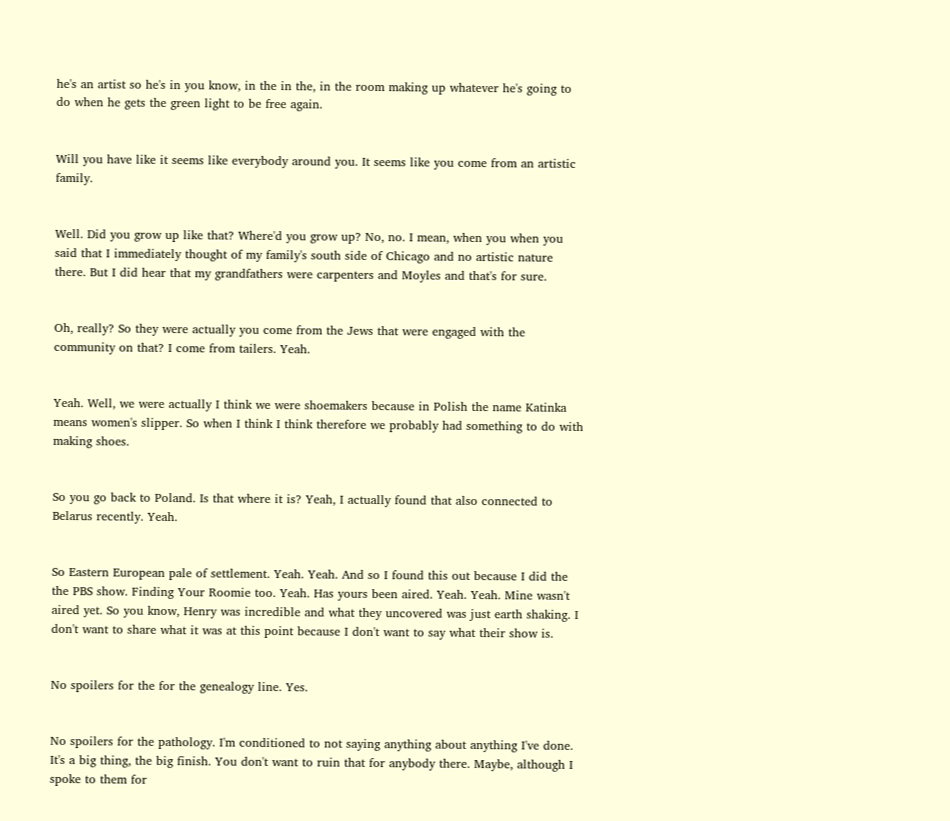he's an artist so he's in you know, in the in the, in the room making up whatever he's going to do when he gets the green light to be free again.


Will you have like it seems like everybody around you. It seems like you come from an artistic family.


Well. Did you grow up like that? Where'd you grow up? No, no. I mean, when you when you said that I immediately thought of my family's south side of Chicago and no artistic nature there. But I did hear that my grandfathers were carpenters and Moyles and that's for sure.


Oh, really? So they were actually you come from the Jews that were engaged with the community on that? I come from tailers. Yeah.


Yeah. Well, we were actually I think we were shoemakers because in Polish the name Katinka means women's slipper. So when I think I think therefore we probably had something to do with making shoes.


So you go back to Poland. Is that where it is? Yeah, I actually found that also connected to Belarus recently. Yeah.


So Eastern European pale of settlement. Yeah. Yeah. And so I found this out because I did the the PBS show. Finding Your Roomie too. Yeah. Has yours been aired. Yeah. Yeah. Mine wasn't aired yet. So you know, Henry was incredible and what they uncovered was just earth shaking. I don't want to share what it was at this point because I don't want to say what their show is.


No spoilers for the for the genealogy line. Yes.


No spoilers for the pathology. I'm conditioned to not saying anything about anything I've done. It's a big thing, the big finish. You don't want to ruin that for anybody there. Maybe, although I spoke to them for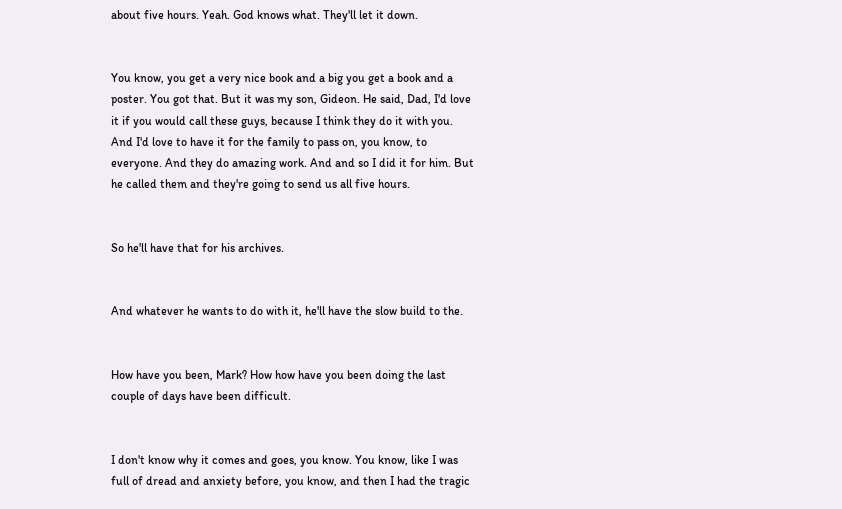about five hours. Yeah. God knows what. They'll let it down.


You know, you get a very nice book and a big you get a book and a poster. You got that. But it was my son, Gideon. He said, Dad, I'd love it if you would call these guys, because I think they do it with you. And I'd love to have it for the family to pass on, you know, to everyone. And they do amazing work. And and so I did it for him. But he called them and they're going to send us all five hours.


So he'll have that for his archives.


And whatever he wants to do with it, he'll have the slow build to the.


How have you been, Mark? How how have you been doing the last couple of days have been difficult.


I don't know why it comes and goes, you know. You know, like I was full of dread and anxiety before, you know, and then I had the tragic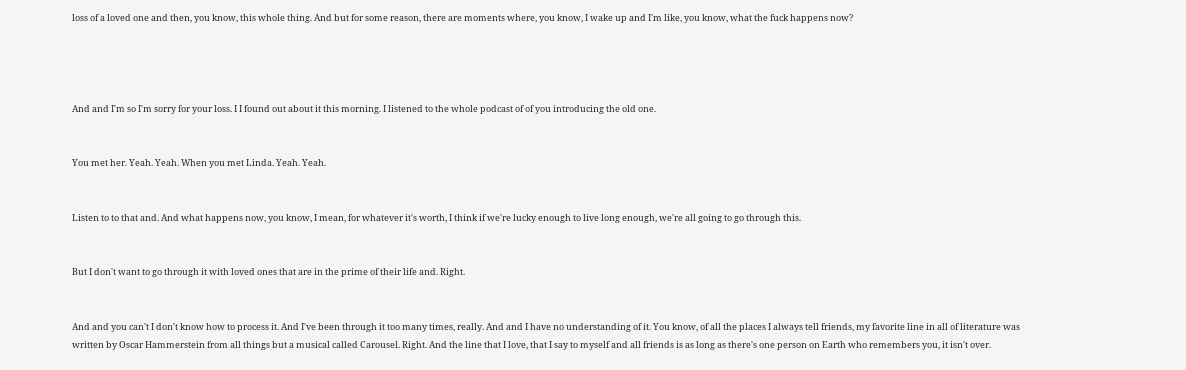loss of a loved one and then, you know, this whole thing. And but for some reason, there are moments where, you know, I wake up and I'm like, you know, what the fuck happens now?




And and I'm so I'm sorry for your loss. I I found out about it this morning. I listened to the whole podcast of of you introducing the old one.


You met her. Yeah. Yeah. When you met Linda. Yeah. Yeah.


Listen to to that and. And what happens now, you know, I mean, for whatever it's worth, I think if we're lucky enough to live long enough, we're all going to go through this.


But I don't want to go through it with loved ones that are in the prime of their life and. Right.


And and you can't I don't know how to process it. And I've been through it too many times, really. And and I have no understanding of it. You know, of all the places I always tell friends, my favorite line in all of literature was written by Oscar Hammerstein from all things but a musical called Carousel. Right. And the line that I love, that I say to myself and all friends is as long as there's one person on Earth who remembers you, it isn't over.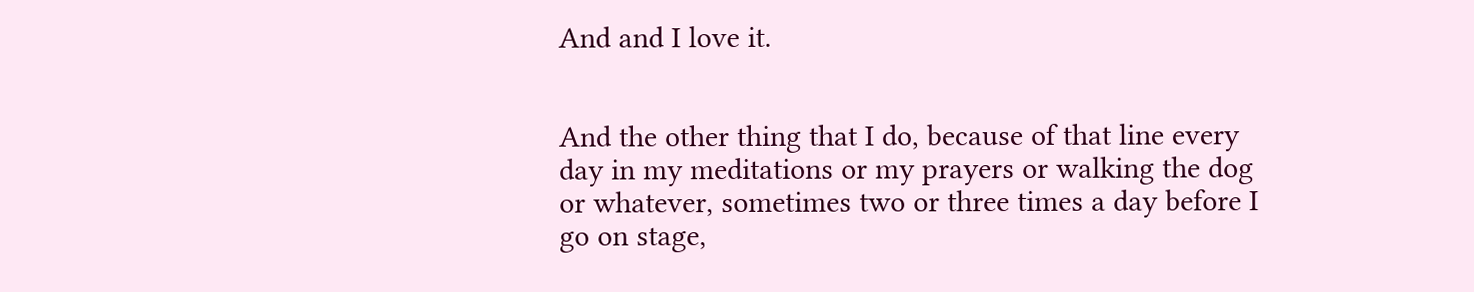And and I love it.


And the other thing that I do, because of that line every day in my meditations or my prayers or walking the dog or whatever, sometimes two or three times a day before I go on stage,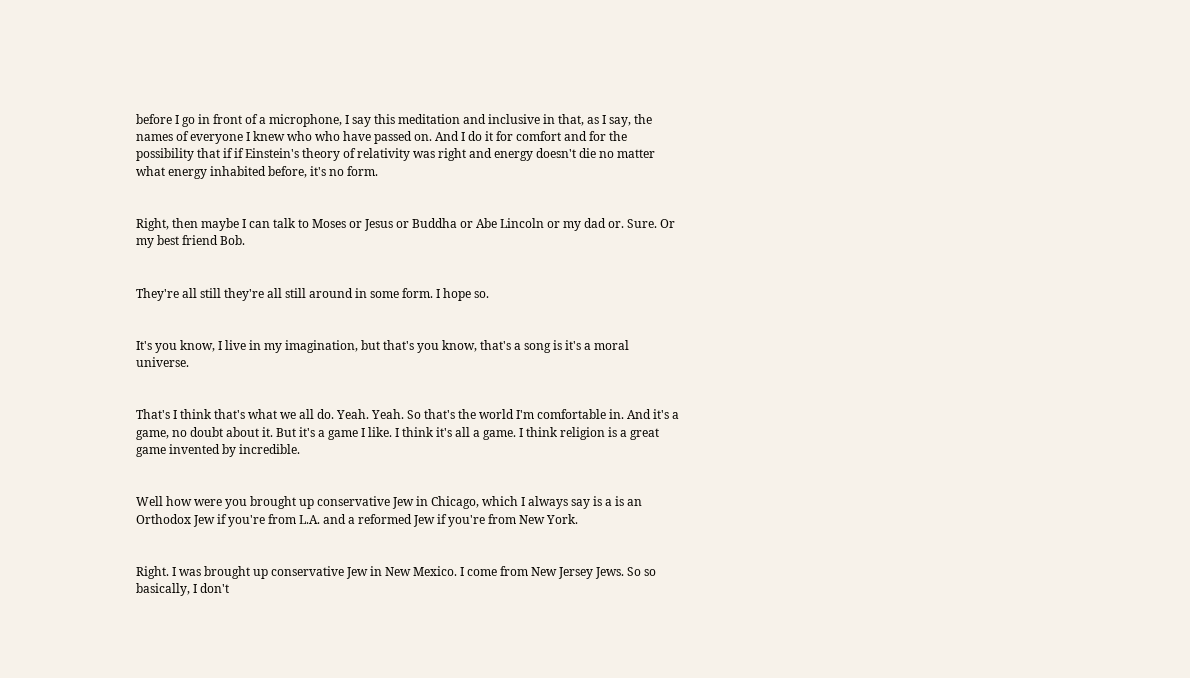before I go in front of a microphone, I say this meditation and inclusive in that, as I say, the names of everyone I knew who who have passed on. And I do it for comfort and for the possibility that if if Einstein's theory of relativity was right and energy doesn't die no matter what energy inhabited before, it's no form.


Right, then maybe I can talk to Moses or Jesus or Buddha or Abe Lincoln or my dad or. Sure. Or my best friend Bob.


They're all still they're all still around in some form. I hope so.


It's you know, I live in my imagination, but that's you know, that's a song is it's a moral universe.


That's I think that's what we all do. Yeah. Yeah. So that's the world I'm comfortable in. And it's a game, no doubt about it. But it's a game I like. I think it's all a game. I think religion is a great game invented by incredible.


Well how were you brought up conservative Jew in Chicago, which I always say is a is an Orthodox Jew if you're from L.A. and a reformed Jew if you're from New York.


Right. I was brought up conservative Jew in New Mexico. I come from New Jersey Jews. So so basically, I don't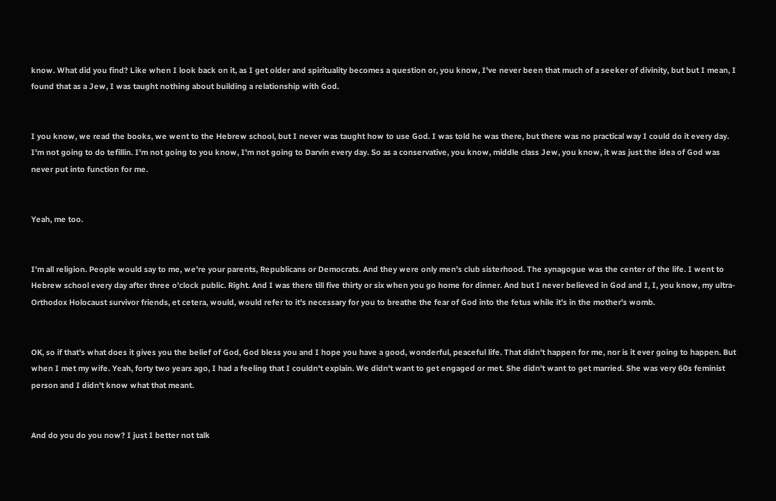know. What did you find? Like when I look back on it, as I get older and spirituality becomes a question or, you know, I've never been that much of a seeker of divinity, but but I mean, I found that as a Jew, I was taught nothing about building a relationship with God.


I you know, we read the books, we went to the Hebrew school, but I never was taught how to use God. I was told he was there, but there was no practical way I could do it every day. I'm not going to do tefillin. I'm not going to you know, I'm not going to Darvin every day. So as a conservative, you know, middle class Jew, you know, it was just the idea of God was never put into function for me.


Yeah, me too.


I'm all religion. People would say to me, we're your parents, Republicans or Democrats. And they were only men's club sisterhood. The synagogue was the center of the life. I went to Hebrew school every day after three o'clock public. Right. And I was there till five thirty or six when you go home for dinner. And but I never believed in God and I, I, you know, my ultra-Orthodox Holocaust survivor friends, et cetera, would, would refer to it's necessary for you to breathe the fear of God into the fetus while it's in the mother's womb.


OK, so if that's what does it gives you the belief of God, God bless you and I hope you have a good, wonderful, peaceful life. That didn't happen for me, nor is it ever going to happen. But when I met my wife. Yeah, forty two years ago, I had a feeling that I couldn't explain. We didn't want to get engaged or met. She didn't want to get married. She was very 60s feminist person and I didn't know what that meant.


And do you do you now? I just I better not talk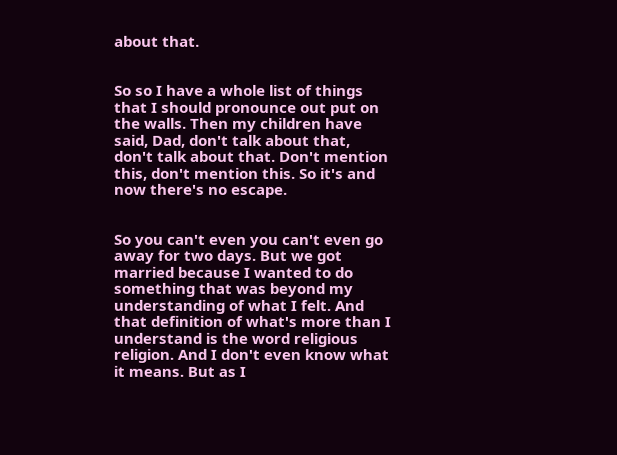about that.


So so I have a whole list of things that I should pronounce out put on the walls. Then my children have said, Dad, don't talk about that, don't talk about that. Don't mention this, don't mention this. So it's and now there's no escape.


So you can't even you can't even go away for two days. But we got married because I wanted to do something that was beyond my understanding of what I felt. And that definition of what's more than I understand is the word religious religion. And I don't even know what it means. But as I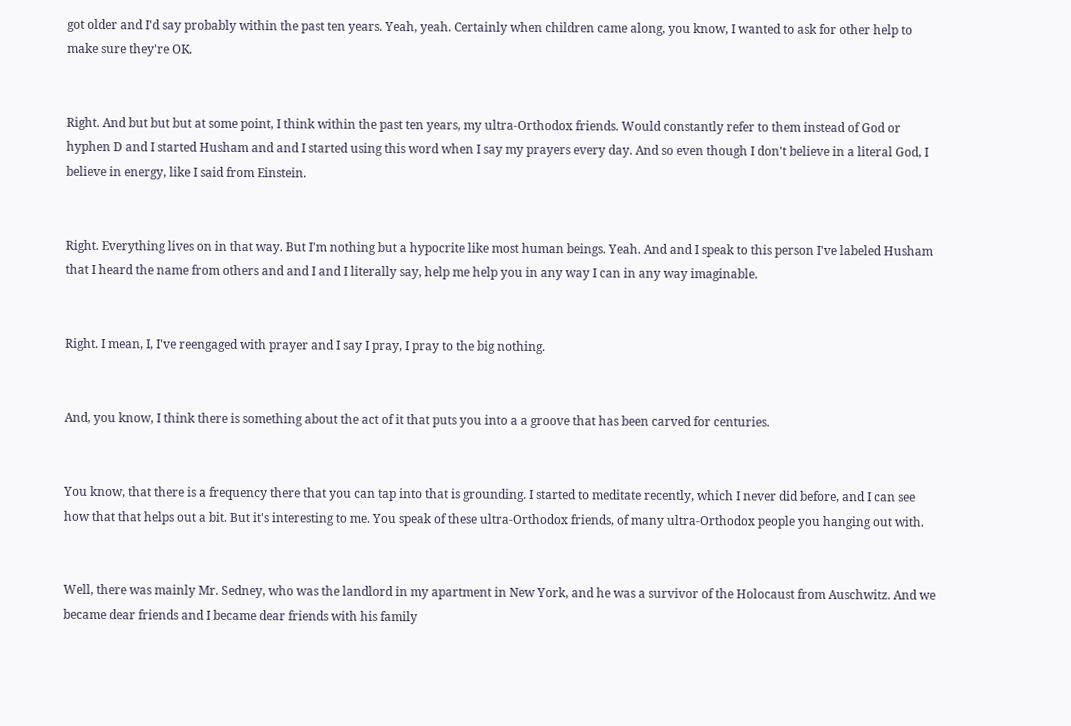got older and I'd say probably within the past ten years. Yeah, yeah. Certainly when children came along, you know, I wanted to ask for other help to make sure they're OK.


Right. And but but but at some point, I think within the past ten years, my ultra-Orthodox friends. Would constantly refer to them instead of God or hyphen D and I started Husham and and I started using this word when I say my prayers every day. And so even though I don't believe in a literal God, I believe in energy, like I said from Einstein.


Right. Everything lives on in that way. But I'm nothing but a hypocrite like most human beings. Yeah. And and I speak to this person I've labeled Husham that I heard the name from others and and I and I literally say, help me help you in any way I can in any way imaginable.


Right. I mean, I, I've reengaged with prayer and I say I pray, I pray to the big nothing.


And, you know, I think there is something about the act of it that puts you into a a groove that has been carved for centuries.


You know, that there is a frequency there that you can tap into that is grounding. I started to meditate recently, which I never did before, and I can see how that that helps out a bit. But it's interesting to me. You speak of these ultra-Orthodox friends, of many ultra-Orthodox people you hanging out with.


Well, there was mainly Mr. Sedney, who was the landlord in my apartment in New York, and he was a survivor of the Holocaust from Auschwitz. And we became dear friends and I became dear friends with his family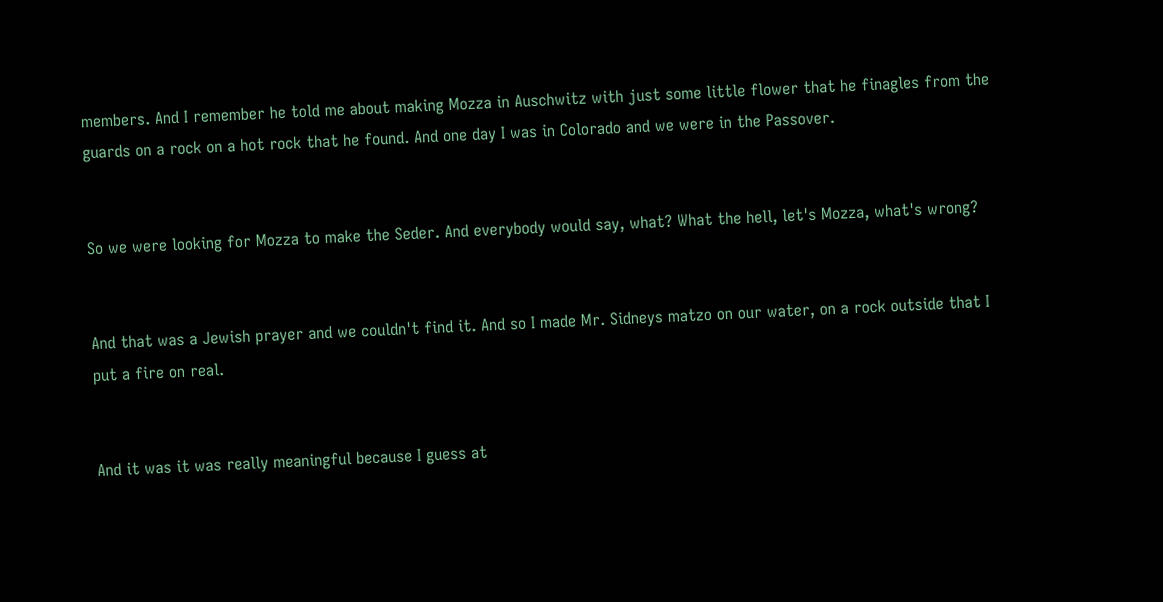members. And I remember he told me about making Mozza in Auschwitz with just some little flower that he finagles from the guards on a rock on a hot rock that he found. And one day I was in Colorado and we were in the Passover.


So we were looking for Mozza to make the Seder. And everybody would say, what? What the hell, let's Mozza, what's wrong?


And that was a Jewish prayer and we couldn't find it. And so I made Mr. Sidneys matzo on our water, on a rock outside that I put a fire on real.


And it was it was really meaningful because I guess at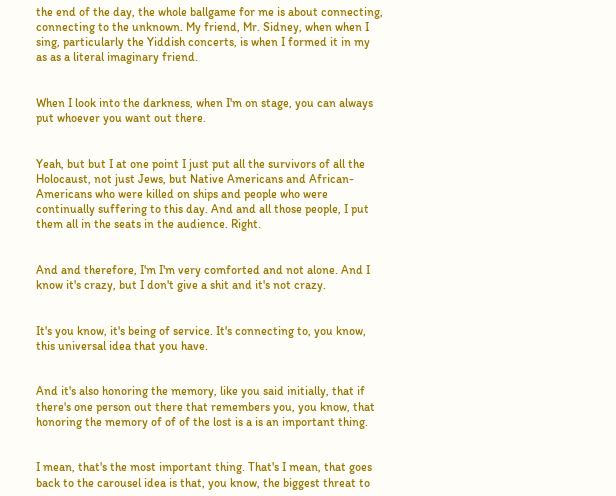the end of the day, the whole ballgame for me is about connecting, connecting to the unknown. My friend, Mr. Sidney, when when I sing, particularly the Yiddish concerts, is when I formed it in my as as a literal imaginary friend.


When I look into the darkness, when I'm on stage, you can always put whoever you want out there.


Yeah, but but I at one point I just put all the survivors of all the Holocaust, not just Jews, but Native Americans and African-Americans who were killed on ships and people who were continually suffering to this day. And and all those people, I put them all in the seats in the audience. Right.


And and therefore, I'm I'm very comforted and not alone. And I know it's crazy, but I don't give a shit and it's not crazy.


It's you know, it's being of service. It's connecting to, you know, this universal idea that you have.


And it's also honoring the memory, like you said initially, that if there's one person out there that remembers you, you know, that honoring the memory of of of the lost is a is an important thing.


I mean, that's the most important thing. That's I mean, that goes back to the carousel idea is that, you know, the biggest threat to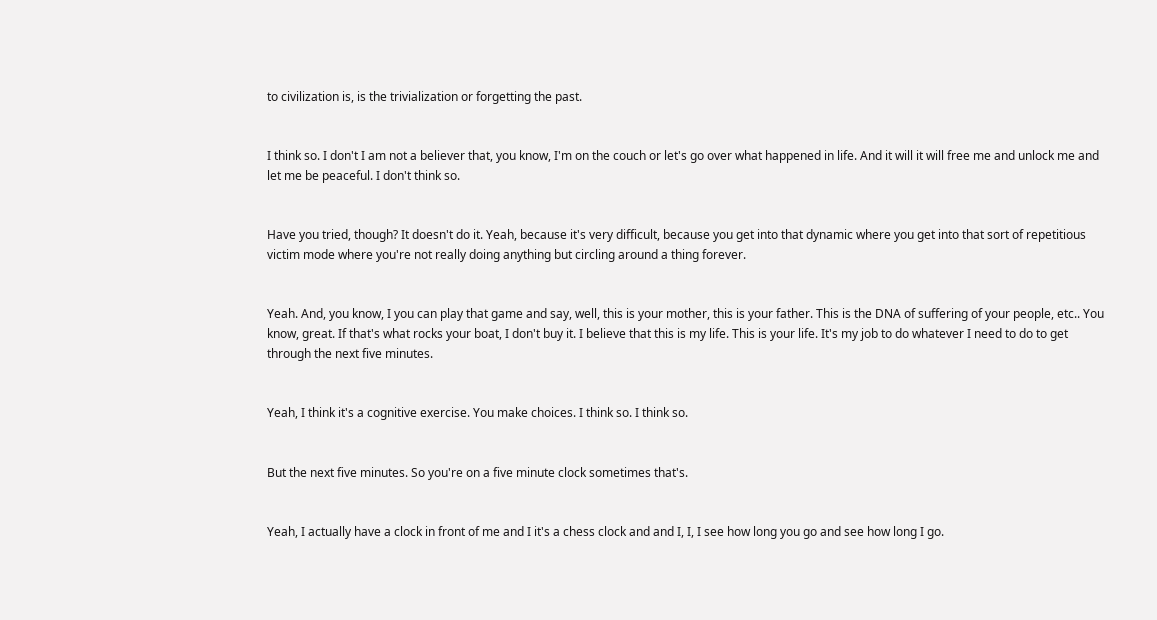to civilization is, is the trivialization or forgetting the past.


I think so. I don't I am not a believer that, you know, I'm on the couch or let's go over what happened in life. And it will it will free me and unlock me and let me be peaceful. I don't think so.


Have you tried, though? It doesn't do it. Yeah, because it's very difficult, because you get into that dynamic where you get into that sort of repetitious victim mode where you're not really doing anything but circling around a thing forever.


Yeah. And, you know, I you can play that game and say, well, this is your mother, this is your father. This is the DNA of suffering of your people, etc.. You know, great. If that's what rocks your boat, I don't buy it. I believe that this is my life. This is your life. It's my job to do whatever I need to do to get through the next five minutes.


Yeah, I think it's a cognitive exercise. You make choices. I think so. I think so.


But the next five minutes. So you're on a five minute clock sometimes that's.


Yeah, I actually have a clock in front of me and I it's a chess clock and and I, I, I see how long you go and see how long I go.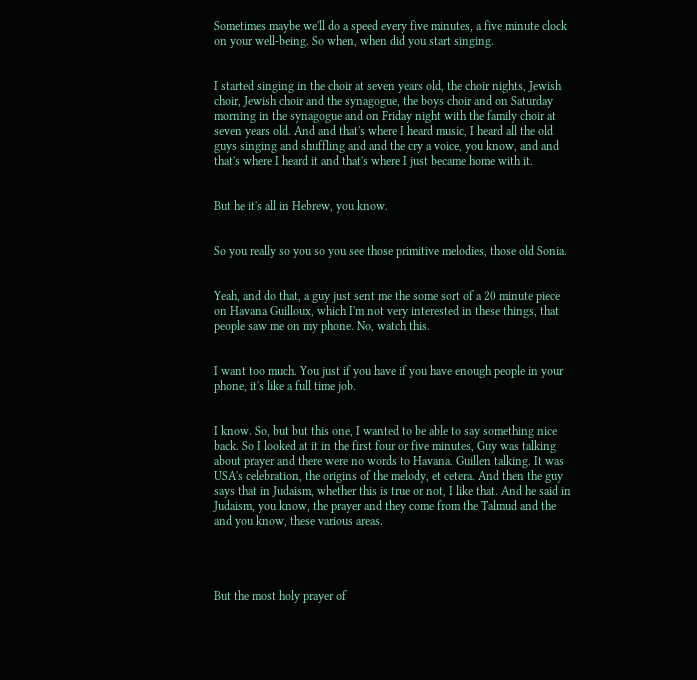Sometimes maybe we'll do a speed every five minutes, a five minute clock on your well-being. So when, when did you start singing.


I started singing in the choir at seven years old, the choir nights, Jewish choir, Jewish choir and the synagogue, the boys choir and on Saturday morning in the synagogue and on Friday night with the family choir at seven years old. And and that's where I heard music, I heard all the old guys singing and shuffling and and the cry a voice, you know, and and that's where I heard it and that's where I just became home with it.


But he it's all in Hebrew, you know.


So you really so you so you see those primitive melodies, those old Sonia.


Yeah, and do that, a guy just sent me the some sort of a 20 minute piece on Havana Guilloux, which I'm not very interested in these things, that people saw me on my phone. No, watch this.


I want too much. You just if you have if you have enough people in your phone, it's like a full time job.


I know. So, but but this one, I wanted to be able to say something nice back. So I looked at it in the first four or five minutes, Guy was talking about prayer and there were no words to Havana. Guillen talking. It was USA's celebration, the origins of the melody, et cetera. And then the guy says that in Judaism, whether this is true or not, I like that. And he said in Judaism, you know, the prayer and they come from the Talmud and the and you know, these various areas.




But the most holy prayer of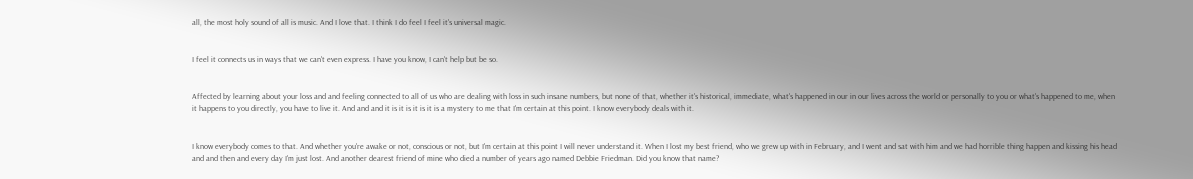all, the most holy sound of all is music. And I love that. I think I do feel I feel it's universal magic.


I feel it connects us in ways that we can't even express. I have you know, I can't help but be so.


Affected by learning about your loss and and feeling connected to all of us who are dealing with loss in such insane numbers, but none of that, whether it's historical, immediate, what's happened in our in our lives across the world or personally to you or what's happened to me, when it happens to you directly, you have to live it. And and and it is it is it is it is a mystery to me that I'm certain at this point. I know everybody deals with it.


I know everybody comes to that. And whether you're awake or not, conscious or not, but I'm certain at this point I will never understand it. When I lost my best friend, who we grew up with in February, and I went and sat with him and we had horrible thing happen and kissing his head and and then and every day I'm just lost. And another dearest friend of mine who died a number of years ago named Debbie Friedman. Did you know that name?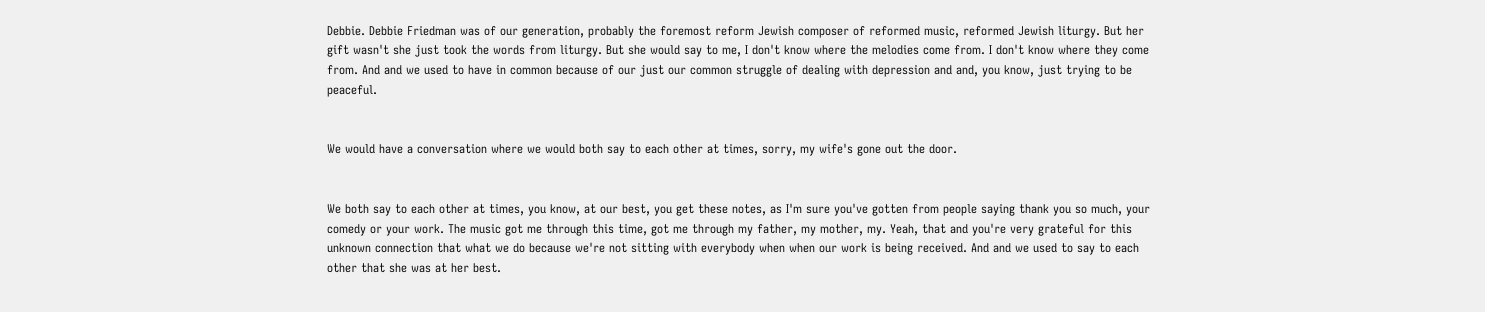Debbie. Debbie Friedman was of our generation, probably the foremost reform Jewish composer of reformed music, reformed Jewish liturgy. But her gift wasn't she just took the words from liturgy. But she would say to me, I don't know where the melodies come from. I don't know where they come from. And and we used to have in common because of our just our common struggle of dealing with depression and and, you know, just trying to be peaceful.


We would have a conversation where we would both say to each other at times, sorry, my wife's gone out the door.


We both say to each other at times, you know, at our best, you get these notes, as I'm sure you've gotten from people saying thank you so much, your comedy or your work. The music got me through this time, got me through my father, my mother, my. Yeah, that and you're very grateful for this unknown connection that what we do because we're not sitting with everybody when when our work is being received. And and we used to say to each other that she was at her best.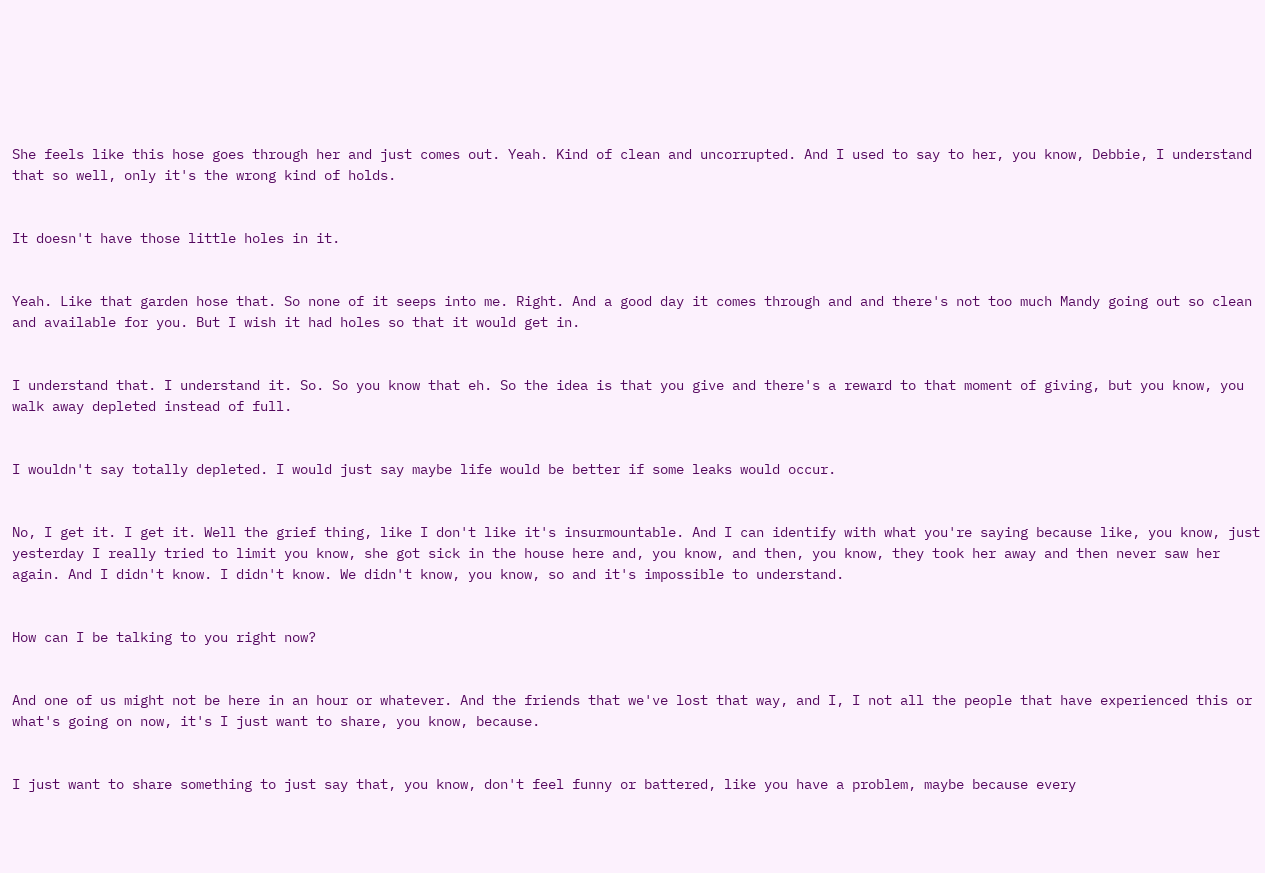She feels like this hose goes through her and just comes out. Yeah. Kind of clean and uncorrupted. And I used to say to her, you know, Debbie, I understand that so well, only it's the wrong kind of holds.


It doesn't have those little holes in it.


Yeah. Like that garden hose that. So none of it seeps into me. Right. And a good day it comes through and and there's not too much Mandy going out so clean and available for you. But I wish it had holes so that it would get in.


I understand that. I understand it. So. So you know that eh. So the idea is that you give and there's a reward to that moment of giving, but you know, you walk away depleted instead of full.


I wouldn't say totally depleted. I would just say maybe life would be better if some leaks would occur.


No, I get it. I get it. Well the grief thing, like I don't like it's insurmountable. And I can identify with what you're saying because like, you know, just yesterday I really tried to limit you know, she got sick in the house here and, you know, and then, you know, they took her away and then never saw her again. And I didn't know. I didn't know. We didn't know, you know, so and it's impossible to understand.


How can I be talking to you right now?


And one of us might not be here in an hour or whatever. And the friends that we've lost that way, and I, I not all the people that have experienced this or what's going on now, it's I just want to share, you know, because.


I just want to share something to just say that, you know, don't feel funny or battered, like you have a problem, maybe because every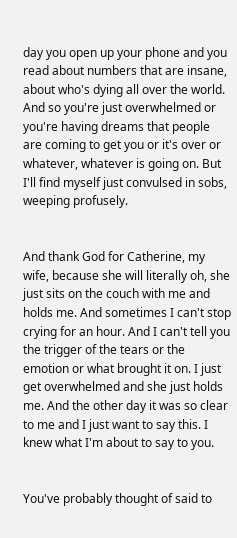day you open up your phone and you read about numbers that are insane, about who's dying all over the world. And so you're just overwhelmed or you're having dreams that people are coming to get you or it's over or whatever, whatever is going on. But I'll find myself just convulsed in sobs, weeping profusely.


And thank God for Catherine, my wife, because she will literally oh, she just sits on the couch with me and holds me. And sometimes I can't stop crying for an hour. And I can't tell you the trigger of the tears or the emotion or what brought it on. I just get overwhelmed and she just holds me. And the other day it was so clear to me and I just want to say this. I knew what I'm about to say to you.


You've probably thought of said to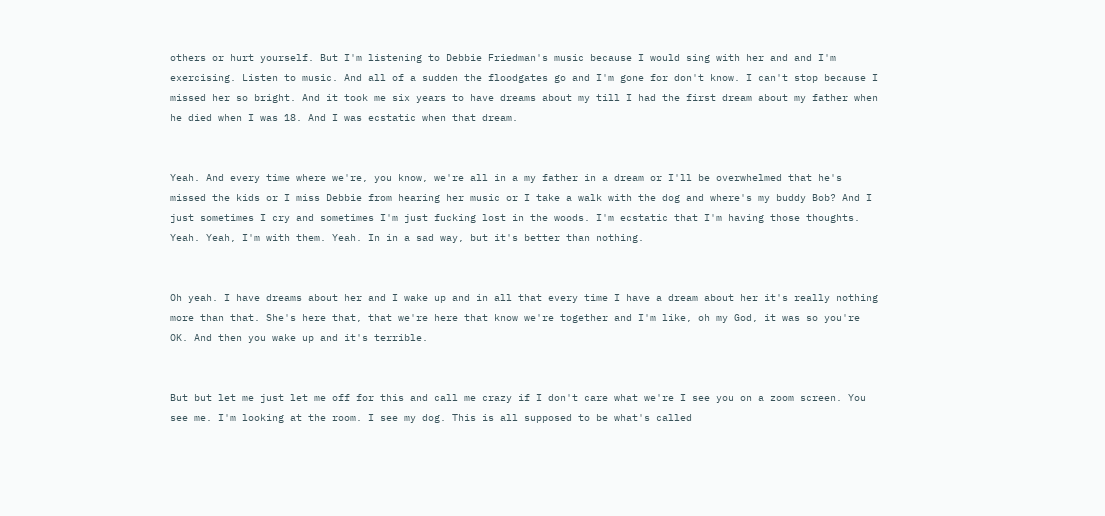others or hurt yourself. But I'm listening to Debbie Friedman's music because I would sing with her and and I'm exercising. Listen to music. And all of a sudden the floodgates go and I'm gone for don't know. I can't stop because I missed her so bright. And it took me six years to have dreams about my till I had the first dream about my father when he died when I was 18. And I was ecstatic when that dream.


Yeah. And every time where we're, you know, we're all in a my father in a dream or I'll be overwhelmed that he's missed the kids or I miss Debbie from hearing her music or I take a walk with the dog and where's my buddy Bob? And I just sometimes I cry and sometimes I'm just fucking lost in the woods. I'm ecstatic that I'm having those thoughts. Yeah. Yeah, I'm with them. Yeah. In in a sad way, but it's better than nothing.


Oh yeah. I have dreams about her and I wake up and in all that every time I have a dream about her it's really nothing more than that. She's here that, that we're here that know we're together and I'm like, oh my God, it was so you're OK. And then you wake up and it's terrible.


But but let me just let me off for this and call me crazy if I don't care what we're I see you on a zoom screen. You see me. I'm looking at the room. I see my dog. This is all supposed to be what's called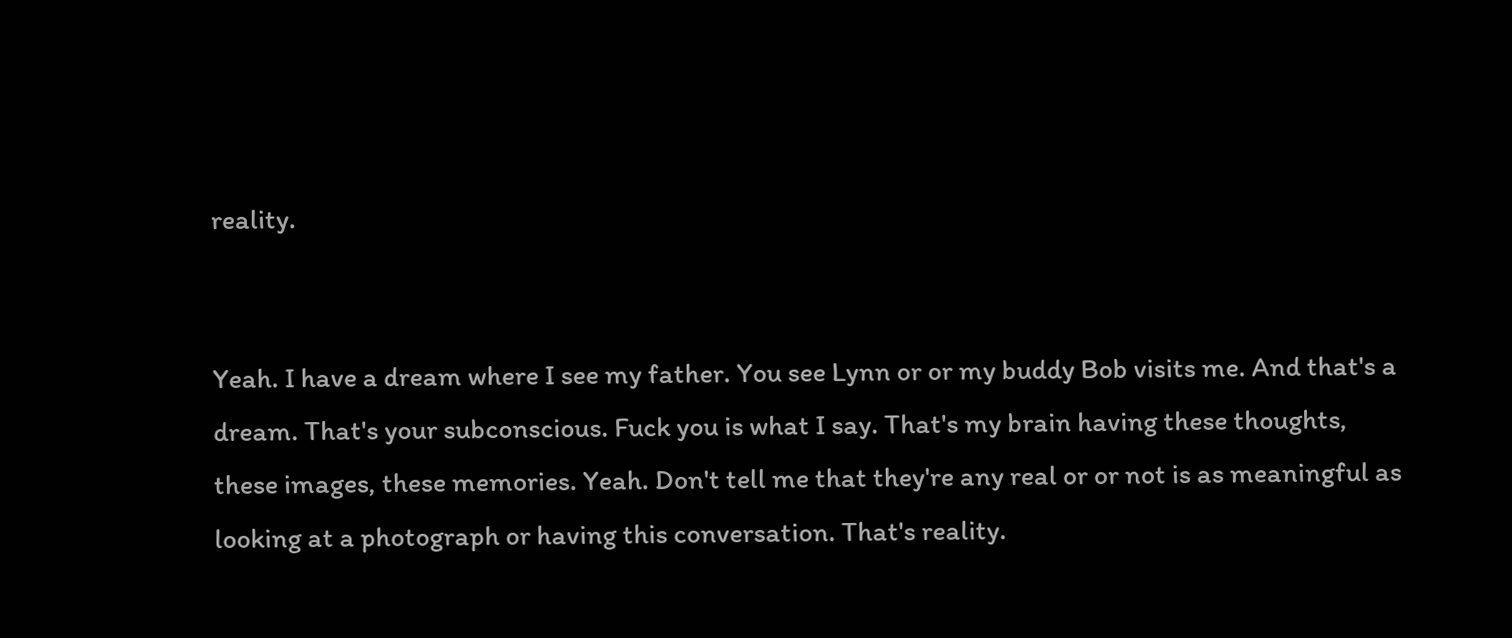reality.


Yeah. I have a dream where I see my father. You see Lynn or or my buddy Bob visits me. And that's a dream. That's your subconscious. Fuck you is what I say. That's my brain having these thoughts, these images, these memories. Yeah. Don't tell me that they're any real or or not is as meaningful as looking at a photograph or having this conversation. That's reality.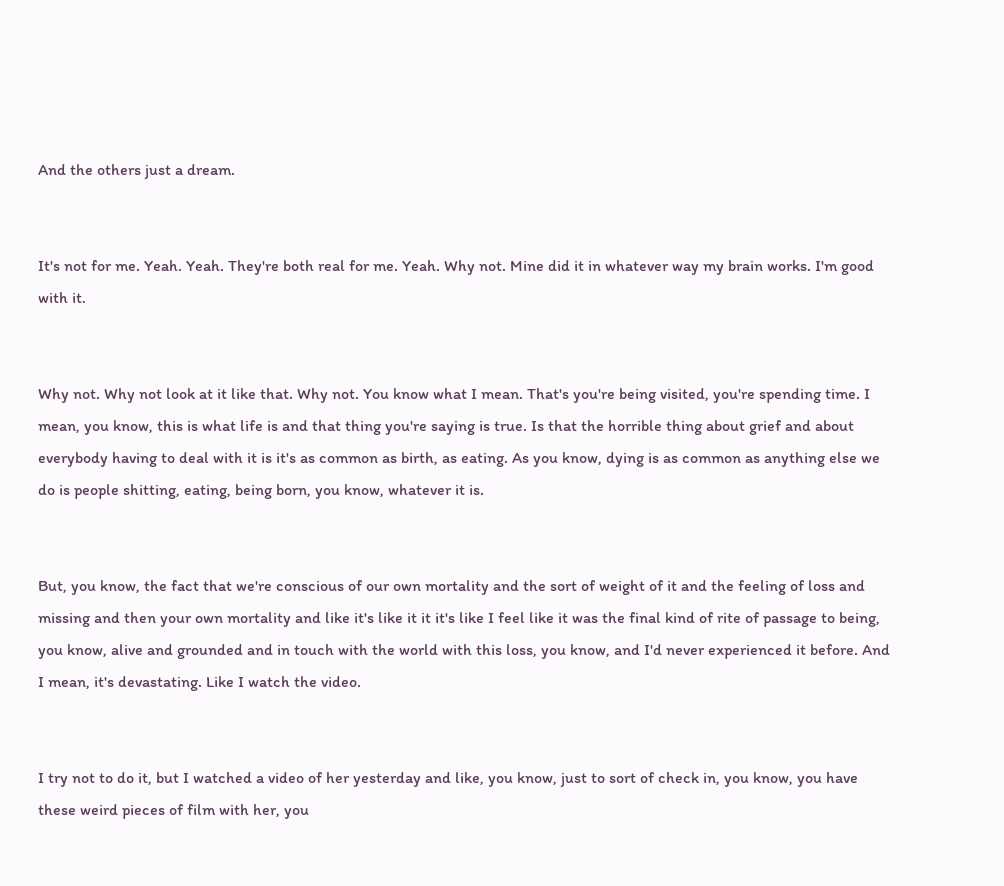And the others just a dream.


It's not for me. Yeah. Yeah. They're both real for me. Yeah. Why not. Mine did it in whatever way my brain works. I'm good with it.


Why not. Why not look at it like that. Why not. You know what I mean. That's you're being visited, you're spending time. I mean, you know, this is what life is and that thing you're saying is true. Is that the horrible thing about grief and about everybody having to deal with it is it's as common as birth, as eating. As you know, dying is as common as anything else we do is people shitting, eating, being born, you know, whatever it is.


But, you know, the fact that we're conscious of our own mortality and the sort of weight of it and the feeling of loss and missing and then your own mortality and like it's like it it it's like I feel like it was the final kind of rite of passage to being, you know, alive and grounded and in touch with the world with this loss, you know, and I'd never experienced it before. And I mean, it's devastating. Like I watch the video.


I try not to do it, but I watched a video of her yesterday and like, you know, just to sort of check in, you know, you have these weird pieces of film with her, you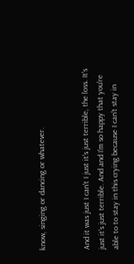know, singing or dancing or whatever.


And it was just I can't I just it's just terrible, the loss. It's just it's just terrible. And and I'm so happy that you're able to to stay in this crying because I can't stay in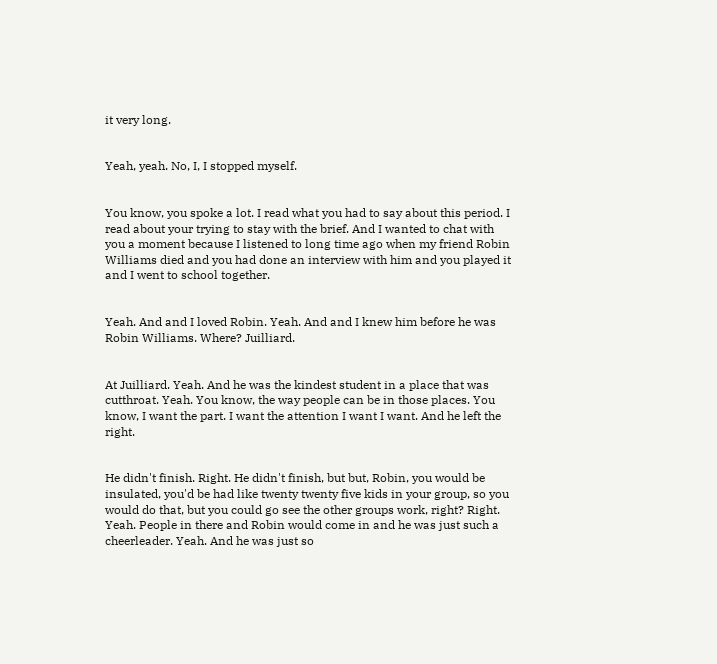it very long.


Yeah, yeah. No, I, I stopped myself.


You know, you spoke a lot. I read what you had to say about this period. I read about your trying to stay with the brief. And I wanted to chat with you a moment because I listened to long time ago when my friend Robin Williams died and you had done an interview with him and you played it and I went to school together.


Yeah. And and I loved Robin. Yeah. And and I knew him before he was Robin Williams. Where? Juilliard.


At Juilliard. Yeah. And he was the kindest student in a place that was cutthroat. Yeah. You know, the way people can be in those places. You know, I want the part. I want the attention I want I want. And he left the right.


He didn't finish. Right. He didn't finish, but but, Robin, you would be insulated, you'd be had like twenty twenty five kids in your group, so you would do that, but you could go see the other groups work, right? Right. Yeah. People in there and Robin would come in and he was just such a cheerleader. Yeah. And he was just so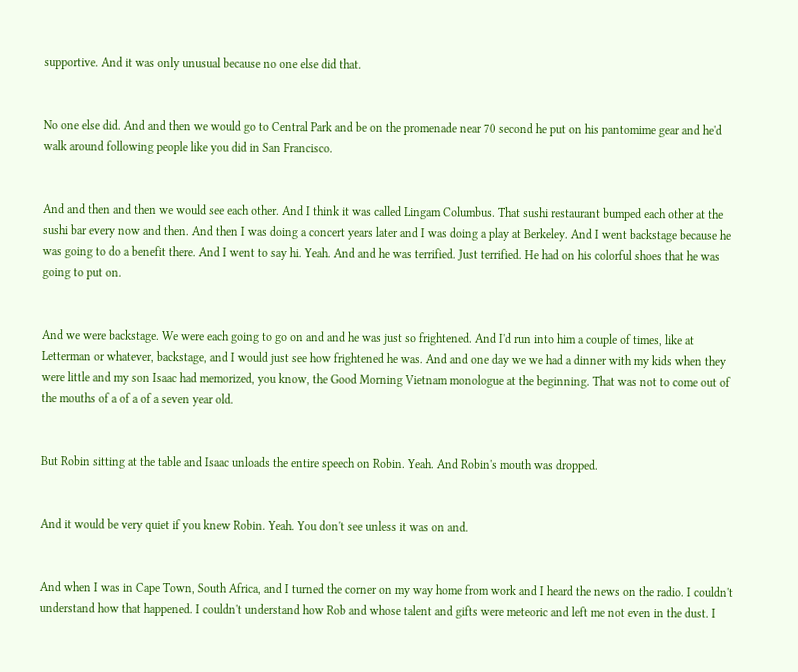supportive. And it was only unusual because no one else did that.


No one else did. And and then we would go to Central Park and be on the promenade near 70 second he put on his pantomime gear and he'd walk around following people like you did in San Francisco.


And and then and then we would see each other. And I think it was called Lingam Columbus. That sushi restaurant bumped each other at the sushi bar every now and then. And then I was doing a concert years later and I was doing a play at Berkeley. And I went backstage because he was going to do a benefit there. And I went to say hi. Yeah. And and he was terrified. Just terrified. He had on his colorful shoes that he was going to put on.


And we were backstage. We were each going to go on and and he was just so frightened. And I'd run into him a couple of times, like at Letterman or whatever, backstage, and I would just see how frightened he was. And and one day we we had a dinner with my kids when they were little and my son Isaac had memorized, you know, the Good Morning Vietnam monologue at the beginning. That was not to come out of the mouths of a of a of a seven year old.


But Robin sitting at the table and Isaac unloads the entire speech on Robin. Yeah. And Robin's mouth was dropped.


And it would be very quiet if you knew Robin. Yeah. You don't see unless it was on and.


And when I was in Cape Town, South Africa, and I turned the corner on my way home from work and I heard the news on the radio. I couldn't understand how that happened. I couldn't understand how Rob and whose talent and gifts were meteoric and left me not even in the dust. I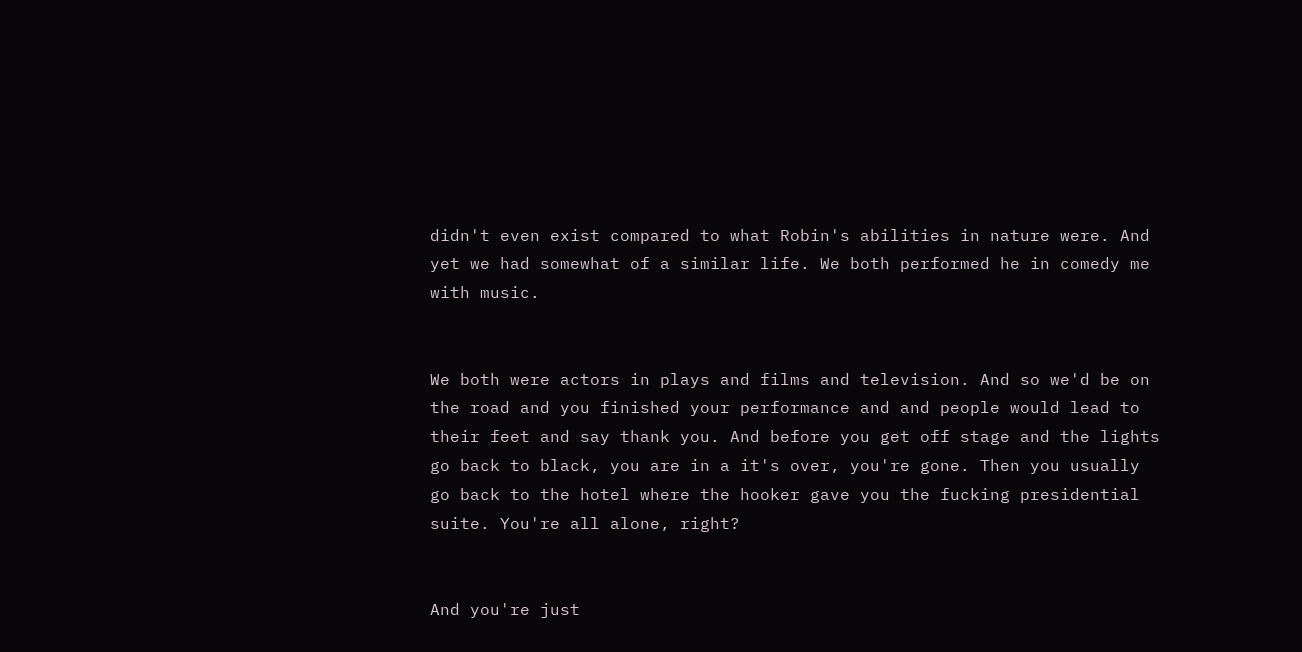didn't even exist compared to what Robin's abilities in nature were. And yet we had somewhat of a similar life. We both performed he in comedy me with music.


We both were actors in plays and films and television. And so we'd be on the road and you finished your performance and and people would lead to their feet and say thank you. And before you get off stage and the lights go back to black, you are in a it's over, you're gone. Then you usually go back to the hotel where the hooker gave you the fucking presidential suite. You're all alone, right?


And you're just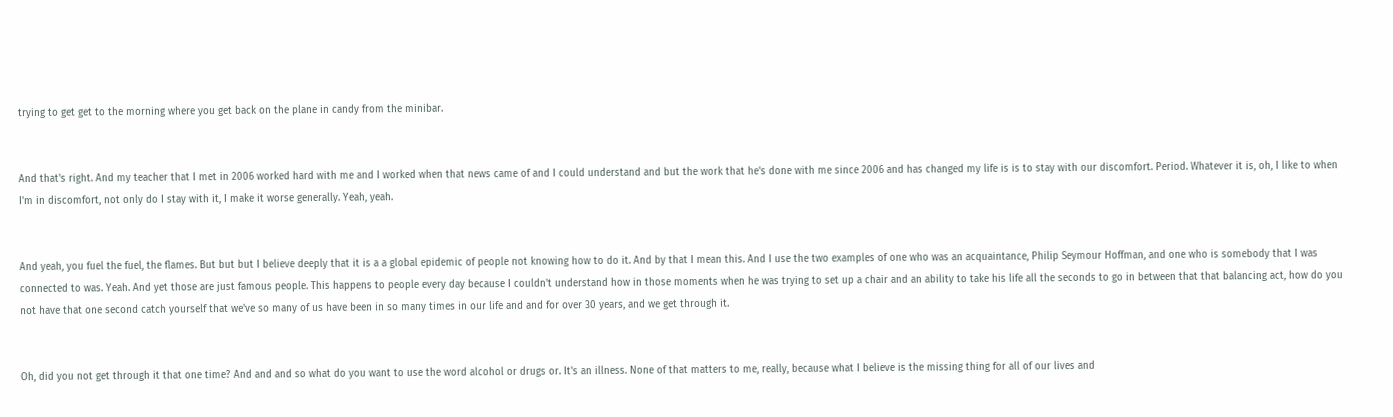trying to get get to the morning where you get back on the plane in candy from the minibar.


And that's right. And my teacher that I met in 2006 worked hard with me and I worked when that news came of and I could understand and but the work that he's done with me since 2006 and has changed my life is is to stay with our discomfort. Period. Whatever it is, oh, I like to when I'm in discomfort, not only do I stay with it, I make it worse generally. Yeah, yeah.


And yeah, you fuel the fuel, the flames. But but but I believe deeply that it is a a global epidemic of people not knowing how to do it. And by that I mean this. And I use the two examples of one who was an acquaintance, Philip Seymour Hoffman, and one who is somebody that I was connected to was. Yeah. And yet those are just famous people. This happens to people every day because I couldn't understand how in those moments when he was trying to set up a chair and an ability to take his life all the seconds to go in between that that balancing act, how do you not have that one second catch yourself that we've so many of us have been in so many times in our life and and for over 30 years, and we get through it.


Oh, did you not get through it that one time? And and and so what do you want to use the word alcohol or drugs or. It's an illness. None of that matters to me, really, because what I believe is the missing thing for all of our lives and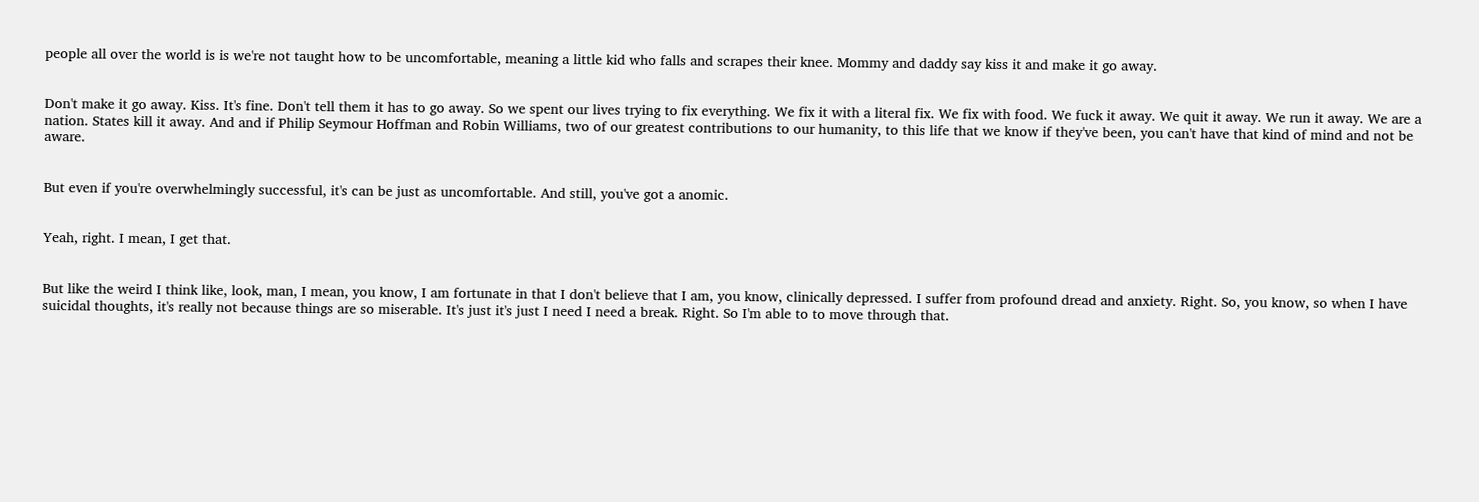people all over the world is is we're not taught how to be uncomfortable, meaning a little kid who falls and scrapes their knee. Mommy and daddy say kiss it and make it go away.


Don't make it go away. Kiss. It's fine. Don't tell them it has to go away. So we spent our lives trying to fix everything. We fix it with a literal fix. We fix with food. We fuck it away. We quit it away. We run it away. We are a nation. States kill it away. And and if Philip Seymour Hoffman and Robin Williams, two of our greatest contributions to our humanity, to this life that we know if they've been, you can't have that kind of mind and not be aware.


But even if you're overwhelmingly successful, it's can be just as uncomfortable. And still, you've got a anomic.


Yeah, right. I mean, I get that.


But like the weird I think like, look, man, I mean, you know, I am fortunate in that I don't believe that I am, you know, clinically depressed. I suffer from profound dread and anxiety. Right. So, you know, so when I have suicidal thoughts, it's really not because things are so miserable. It's just it's just I need I need a break. Right. So I'm able to to move through that.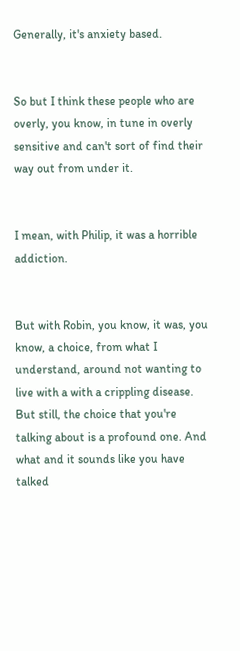Generally, it's anxiety based.


So but I think these people who are overly, you know, in tune in overly sensitive and can't sort of find their way out from under it.


I mean, with Philip, it was a horrible addiction.


But with Robin, you know, it was, you know, a choice, from what I understand, around not wanting to live with a with a crippling disease. But still, the choice that you're talking about is a profound one. And what and it sounds like you have talked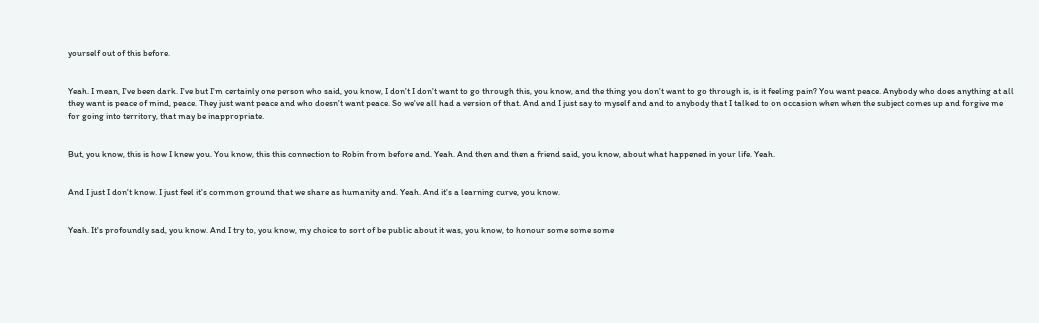yourself out of this before.


Yeah. I mean, I've been dark. I've but I'm certainly one person who said, you know, I don't I don't want to go through this, you know, and the thing you don't want to go through is, is it feeling pain? You want peace. Anybody who does anything at all they want is peace of mind, peace. They just want peace and who doesn't want peace. So we've all had a version of that. And and I just say to myself and and to anybody that I talked to on occasion when when the subject comes up and forgive me for going into territory, that may be inappropriate.


But, you know, this is how I knew you. You know, this this connection to Robin from before and. Yeah. And then and then a friend said, you know, about what happened in your life. Yeah.


And I just I don't know. I just feel it's common ground that we share as humanity and. Yeah. And it's a learning curve, you know.


Yeah. It's profoundly sad, you know. And I try to, you know, my choice to sort of be public about it was, you know, to honour some some some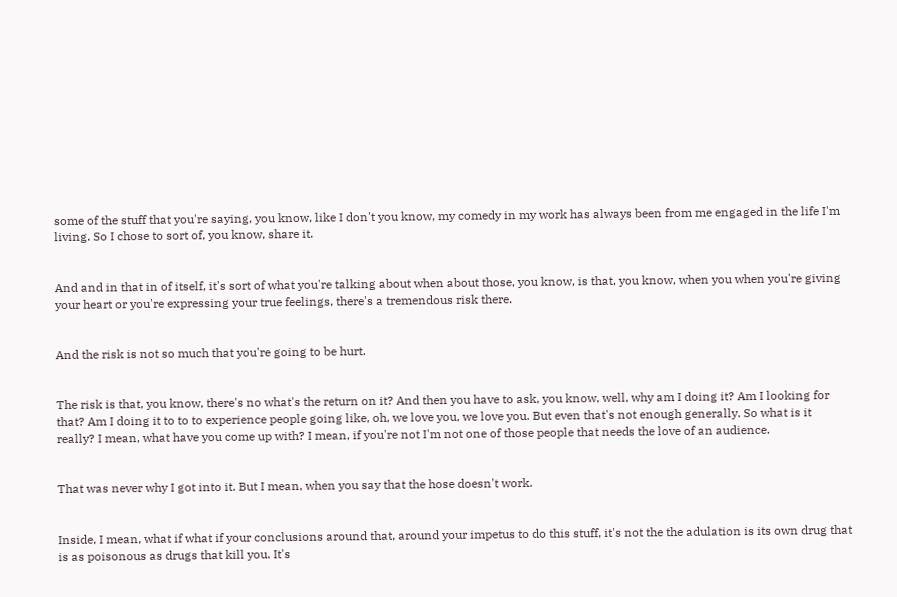some of the stuff that you're saying, you know, like I don't you know, my comedy in my work has always been from me engaged in the life I'm living. So I chose to sort of, you know, share it.


And and in that in of itself, it's sort of what you're talking about when about those, you know, is that, you know, when you when you're giving your heart or you're expressing your true feelings, there's a tremendous risk there.


And the risk is not so much that you're going to be hurt.


The risk is that, you know, there's no what's the return on it? And then you have to ask, you know, well, why am I doing it? Am I looking for that? Am I doing it to to to experience people going like, oh, we love you, we love you. But even that's not enough generally. So what is it really? I mean, what have you come up with? I mean, if you're not I'm not one of those people that needs the love of an audience.


That was never why I got into it. But I mean, when you say that the hose doesn't work.


Inside, I mean, what if what if your conclusions around that, around your impetus to do this stuff, it's not the the adulation is its own drug that is as poisonous as drugs that kill you. It's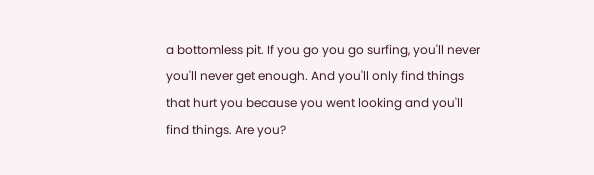a bottomless pit. If you go you go surfing, you'll never you'll never get enough. And you'll only find things that hurt you because you went looking and you'll find things. Are you?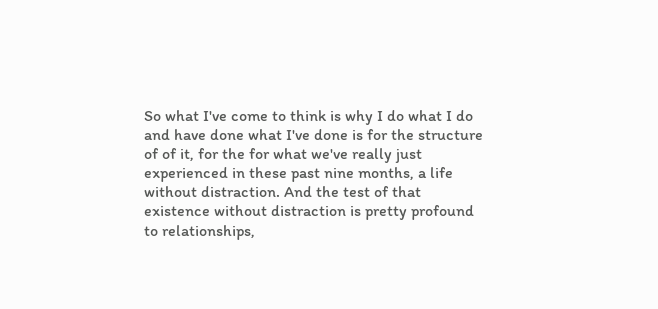So what I've come to think is why I do what I do and have done what I've done is for the structure of of it, for the for what we've really just experienced in these past nine months, a life without distraction. And the test of that existence without distraction is pretty profound to relationships,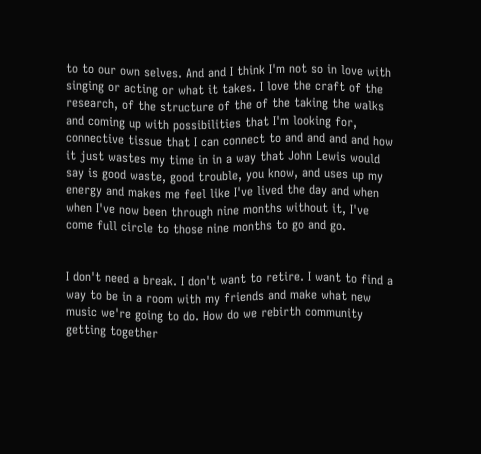to to our own selves. And and I think I'm not so in love with singing or acting or what it takes. I love the craft of the research, of the structure of the of the taking the walks and coming up with possibilities that I'm looking for, connective tissue that I can connect to and and and and how it just wastes my time in in a way that John Lewis would say is good waste, good trouble, you know, and uses up my energy and makes me feel like I've lived the day and when when I've now been through nine months without it, I've come full circle to those nine months to go and go.


I don't need a break. I don't want to retire. I want to find a way to be in a room with my friends and make what new music we're going to do. How do we rebirth community getting together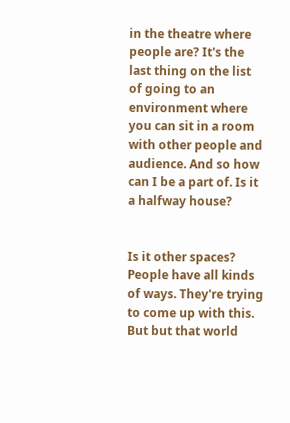in the theatre where people are? It's the last thing on the list of going to an environment where you can sit in a room with other people and audience. And so how can I be a part of. Is it a halfway house?


Is it other spaces? People have all kinds of ways. They're trying to come up with this. But but that world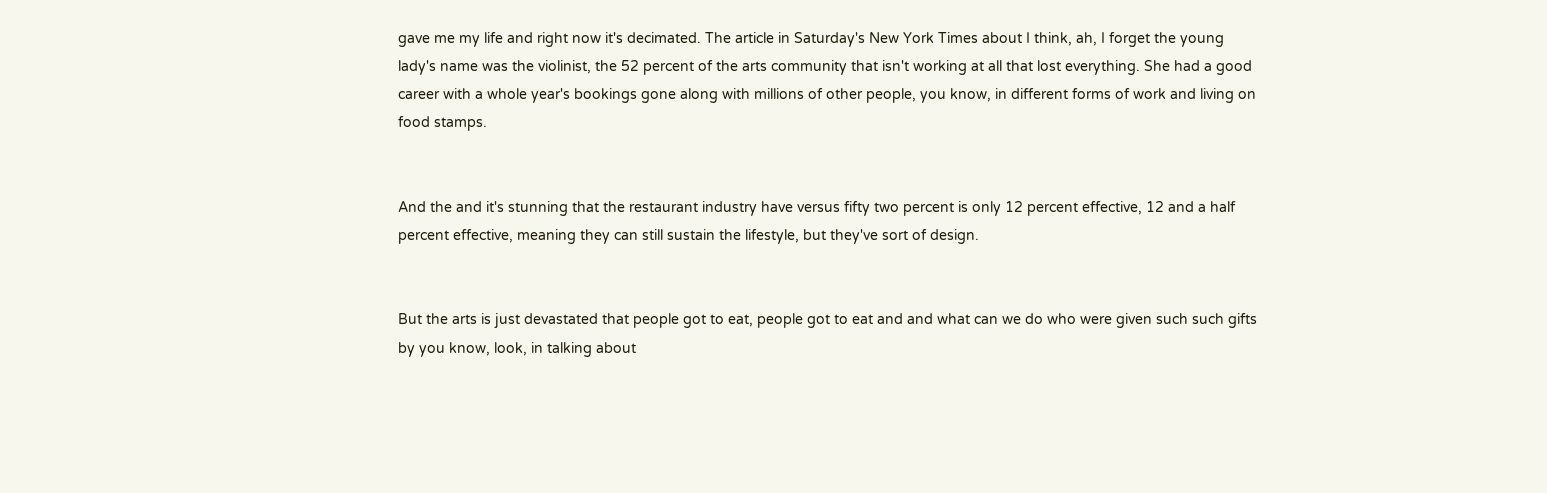gave me my life and right now it's decimated. The article in Saturday's New York Times about I think, ah, I forget the young lady's name was the violinist, the 52 percent of the arts community that isn't working at all that lost everything. She had a good career with a whole year's bookings gone along with millions of other people, you know, in different forms of work and living on food stamps.


And the and it's stunning that the restaurant industry have versus fifty two percent is only 12 percent effective, 12 and a half percent effective, meaning they can still sustain the lifestyle, but they've sort of design.


But the arts is just devastated that people got to eat, people got to eat and and what can we do who were given such such gifts by you know, look, in talking about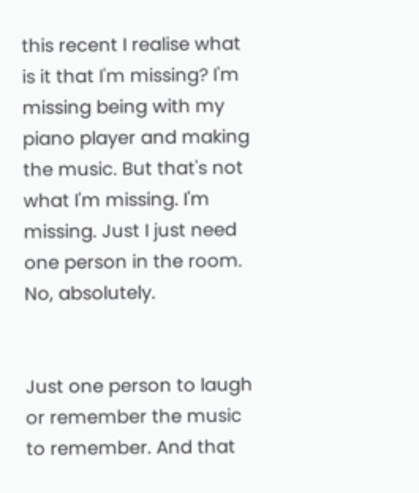this recent I realise what is it that I'm missing? I'm missing being with my piano player and making the music. But that's not what I'm missing. I'm missing. Just I just need one person in the room. No, absolutely.


Just one person to laugh or remember the music to remember. And that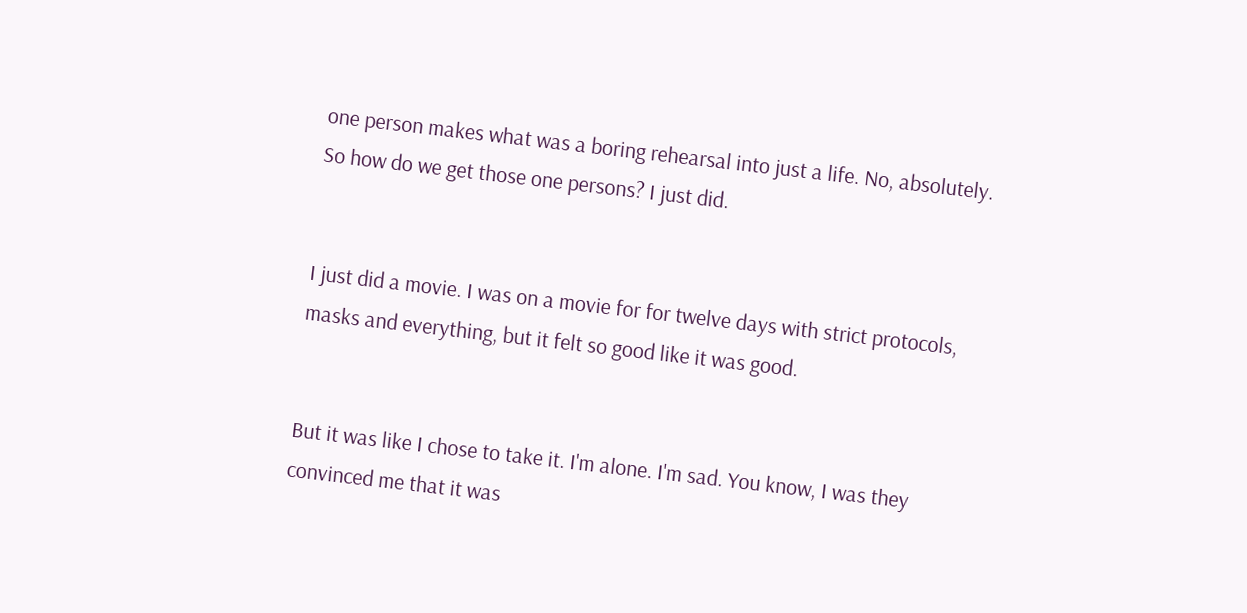one person makes what was a boring rehearsal into just a life. No, absolutely. So how do we get those one persons? I just did.


I just did a movie. I was on a movie for for twelve days with strict protocols, masks and everything, but it felt so good like it was good.


But it was like I chose to take it. I'm alone. I'm sad. You know, I was they convinced me that it was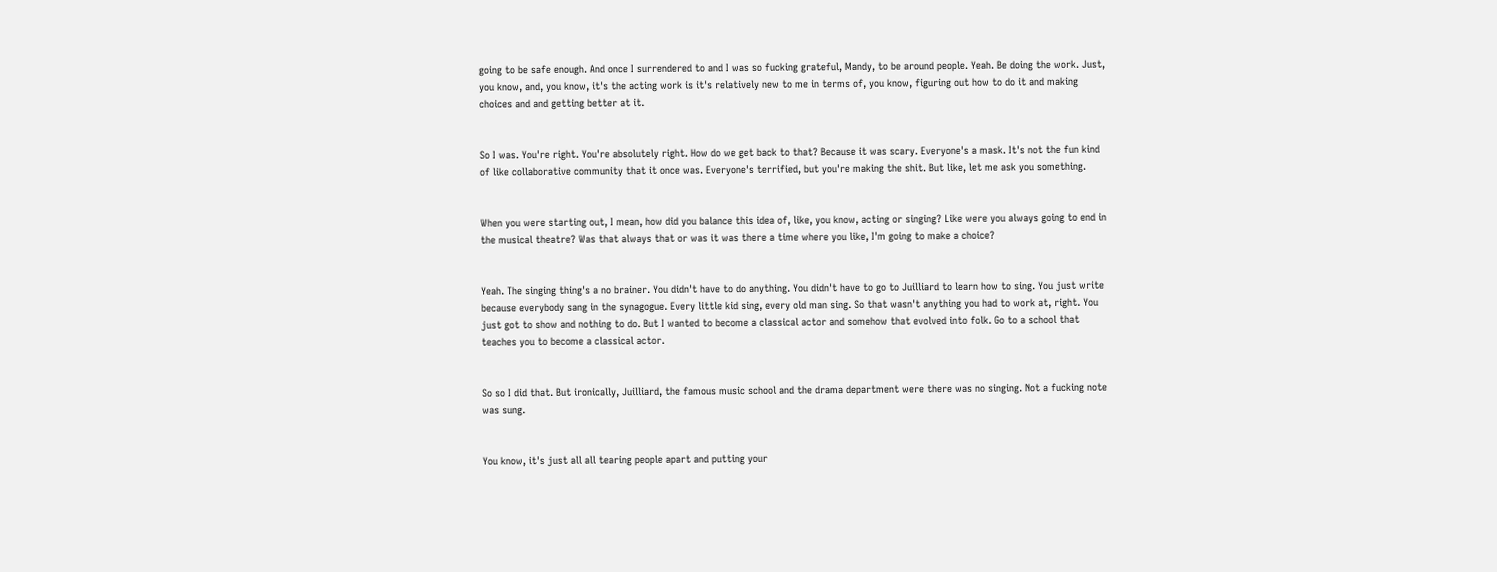going to be safe enough. And once I surrendered to and I was so fucking grateful, Mandy, to be around people. Yeah. Be doing the work. Just, you know, and, you know, it's the acting work is it's relatively new to me in terms of, you know, figuring out how to do it and making choices and and getting better at it.


So I was. You're right. You're absolutely right. How do we get back to that? Because it was scary. Everyone's a mask. It's not the fun kind of like collaborative community that it once was. Everyone's terrified, but you're making the shit. But like, let me ask you something.


When you were starting out, I mean, how did you balance this idea of, like, you know, acting or singing? Like were you always going to end in the musical theatre? Was that always that or was it was there a time where you like, I'm going to make a choice?


Yeah. The singing thing's a no brainer. You didn't have to do anything. You didn't have to go to Juilliard to learn how to sing. You just write because everybody sang in the synagogue. Every little kid sing, every old man sing. So that wasn't anything you had to work at, right. You just got to show and nothing to do. But I wanted to become a classical actor and somehow that evolved into folk. Go to a school that teaches you to become a classical actor.


So so I did that. But ironically, Juilliard, the famous music school and the drama department were there was no singing. Not a fucking note was sung.


You know, it's just all all tearing people apart and putting your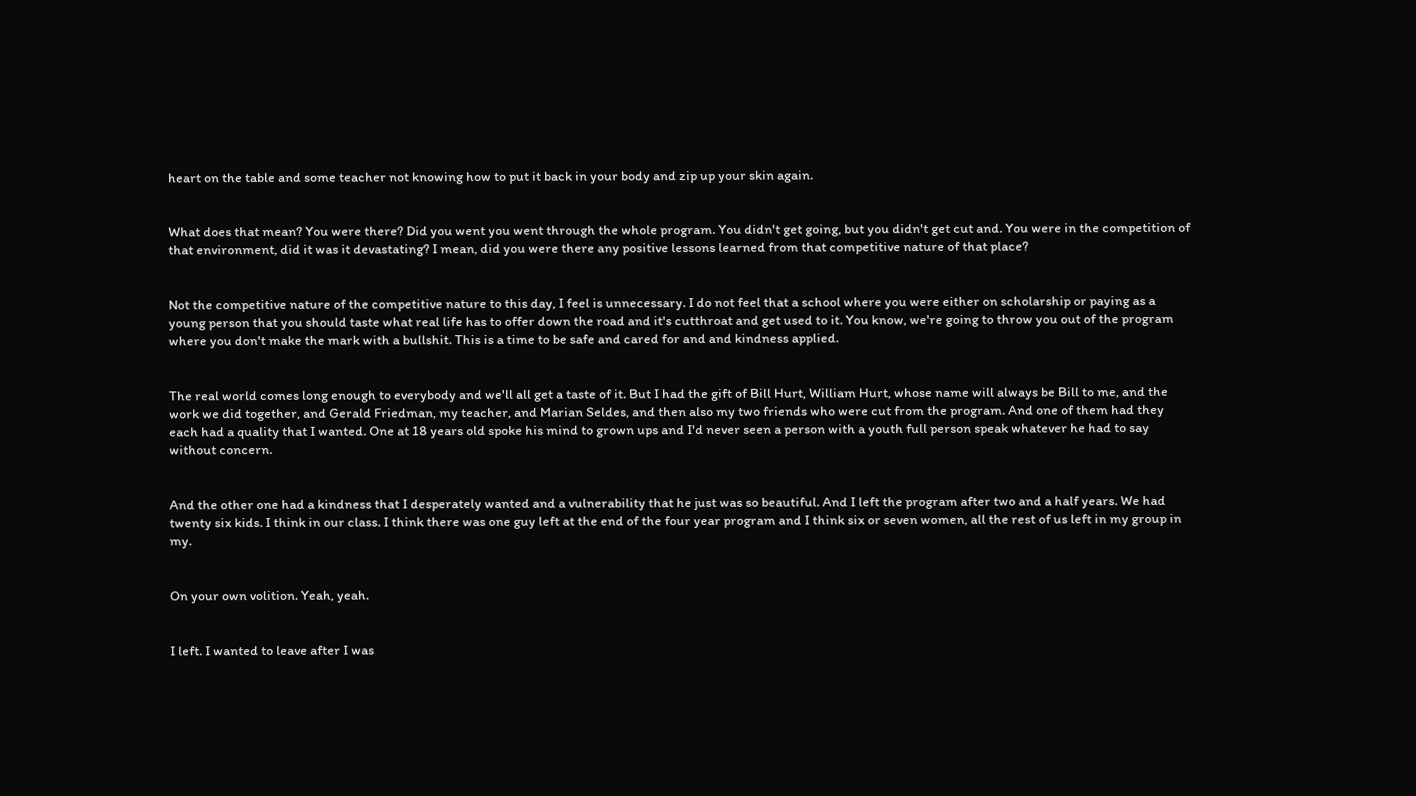heart on the table and some teacher not knowing how to put it back in your body and zip up your skin again.


What does that mean? You were there? Did you went you went through the whole program. You didn't get going, but you didn't get cut and. You were in the competition of that environment, did it was it devastating? I mean, did you were there any positive lessons learned from that competitive nature of that place?


Not the competitive nature of the competitive nature to this day, I feel is unnecessary. I do not feel that a school where you were either on scholarship or paying as a young person that you should taste what real life has to offer down the road and it's cutthroat and get used to it. You know, we're going to throw you out of the program where you don't make the mark with a bullshit. This is a time to be safe and cared for and and kindness applied.


The real world comes long enough to everybody and we'll all get a taste of it. But I had the gift of Bill Hurt, William Hurt, whose name will always be Bill to me, and the work we did together, and Gerald Friedman, my teacher, and Marian Seldes, and then also my two friends who were cut from the program. And one of them had they each had a quality that I wanted. One at 18 years old spoke his mind to grown ups and I'd never seen a person with a youth full person speak whatever he had to say without concern.


And the other one had a kindness that I desperately wanted and a vulnerability that he just was so beautiful. And I left the program after two and a half years. We had twenty six kids. I think in our class. I think there was one guy left at the end of the four year program and I think six or seven women, all the rest of us left in my group in my.


On your own volition. Yeah, yeah.


I left. I wanted to leave after I was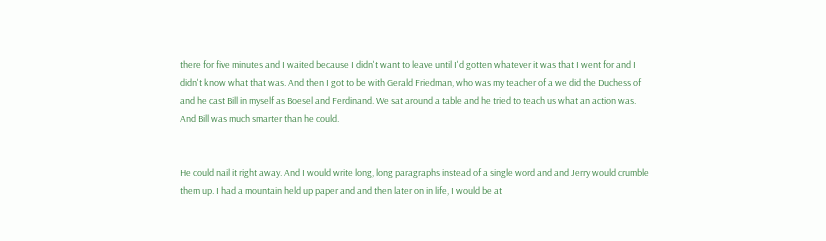there for five minutes and I waited because I didn't want to leave until I'd gotten whatever it was that I went for and I didn't know what that was. And then I got to be with Gerald Friedman, who was my teacher of a we did the Duchess of and he cast Bill in myself as Boesel and Ferdinand. We sat around a table and he tried to teach us what an action was. And Bill was much smarter than he could.


He could nail it right away. And I would write long, long paragraphs instead of a single word and and Jerry would crumble them up. I had a mountain held up paper and and then later on in life, I would be at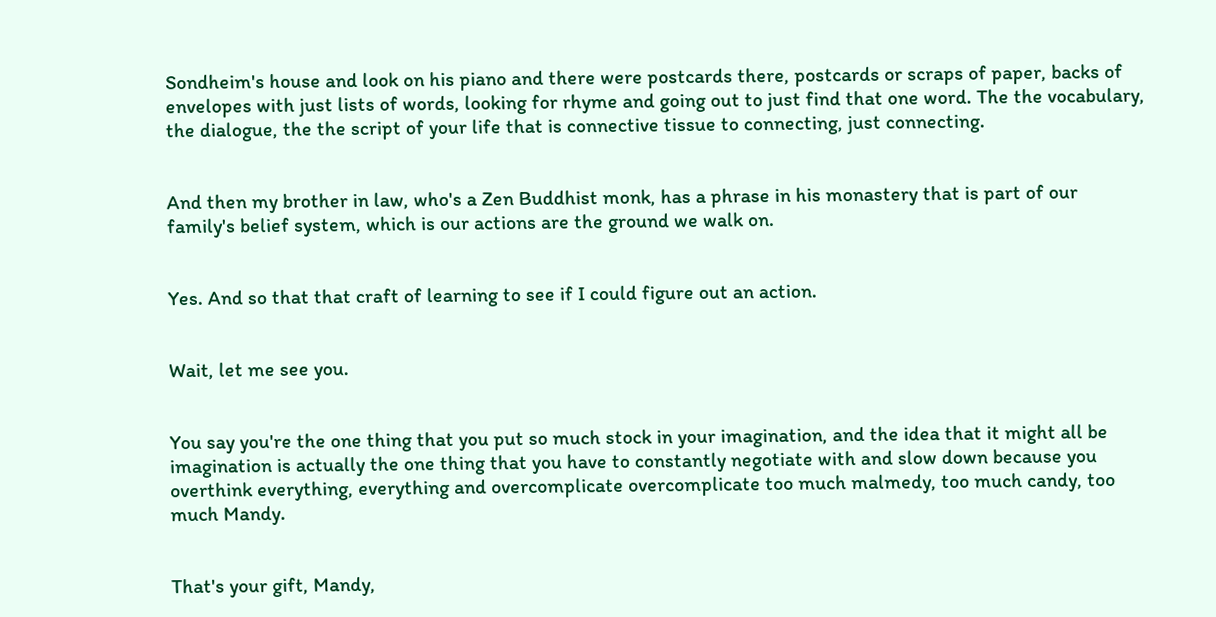Sondheim's house and look on his piano and there were postcards there, postcards or scraps of paper, backs of envelopes with just lists of words, looking for rhyme and going out to just find that one word. The the vocabulary, the dialogue, the the script of your life that is connective tissue to connecting, just connecting.


And then my brother in law, who's a Zen Buddhist monk, has a phrase in his monastery that is part of our family's belief system, which is our actions are the ground we walk on.


Yes. And so that that craft of learning to see if I could figure out an action.


Wait, let me see you.


You say you're the one thing that you put so much stock in your imagination, and the idea that it might all be imagination is actually the one thing that you have to constantly negotiate with and slow down because you overthink everything, everything and overcomplicate overcomplicate too much malmedy, too much candy, too much Mandy.


That's your gift, Mandy,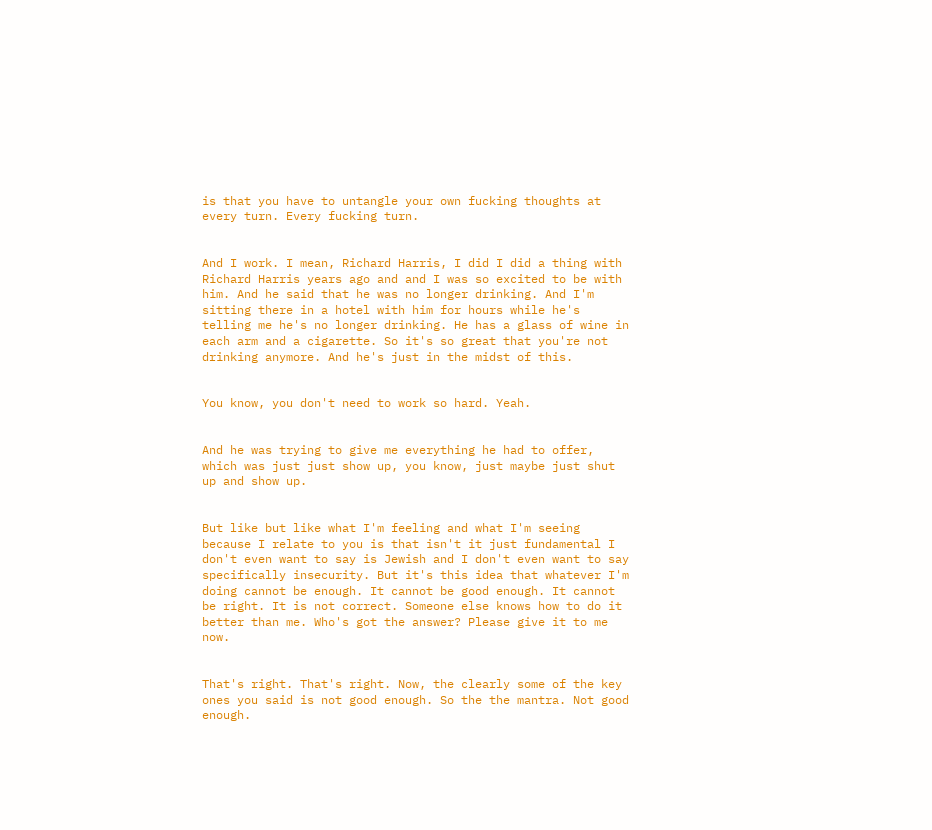is that you have to untangle your own fucking thoughts at every turn. Every fucking turn.


And I work. I mean, Richard Harris, I did I did a thing with Richard Harris years ago and and I was so excited to be with him. And he said that he was no longer drinking. And I'm sitting there in a hotel with him for hours while he's telling me he's no longer drinking. He has a glass of wine in each arm and a cigarette. So it's so great that you're not drinking anymore. And he's just in the midst of this.


You know, you don't need to work so hard. Yeah.


And he was trying to give me everything he had to offer, which was just just show up, you know, just maybe just shut up and show up.


But like but like what I'm feeling and what I'm seeing because I relate to you is that isn't it just fundamental I don't even want to say is Jewish and I don't even want to say specifically insecurity. But it's this idea that whatever I'm doing cannot be enough. It cannot be good enough. It cannot be right. It is not correct. Someone else knows how to do it better than me. Who's got the answer? Please give it to me now.


That's right. That's right. Now, the clearly some of the key ones you said is not good enough. So the the mantra. Not good enough.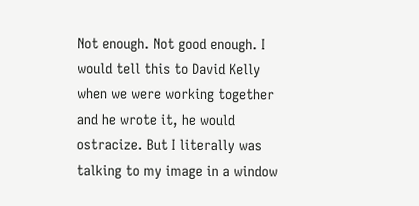Not enough. Not good enough. I would tell this to David Kelly when we were working together and he wrote it, he would ostracize. But I literally was talking to my image in a window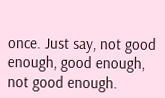once. Just say, not good enough, good enough, not good enough.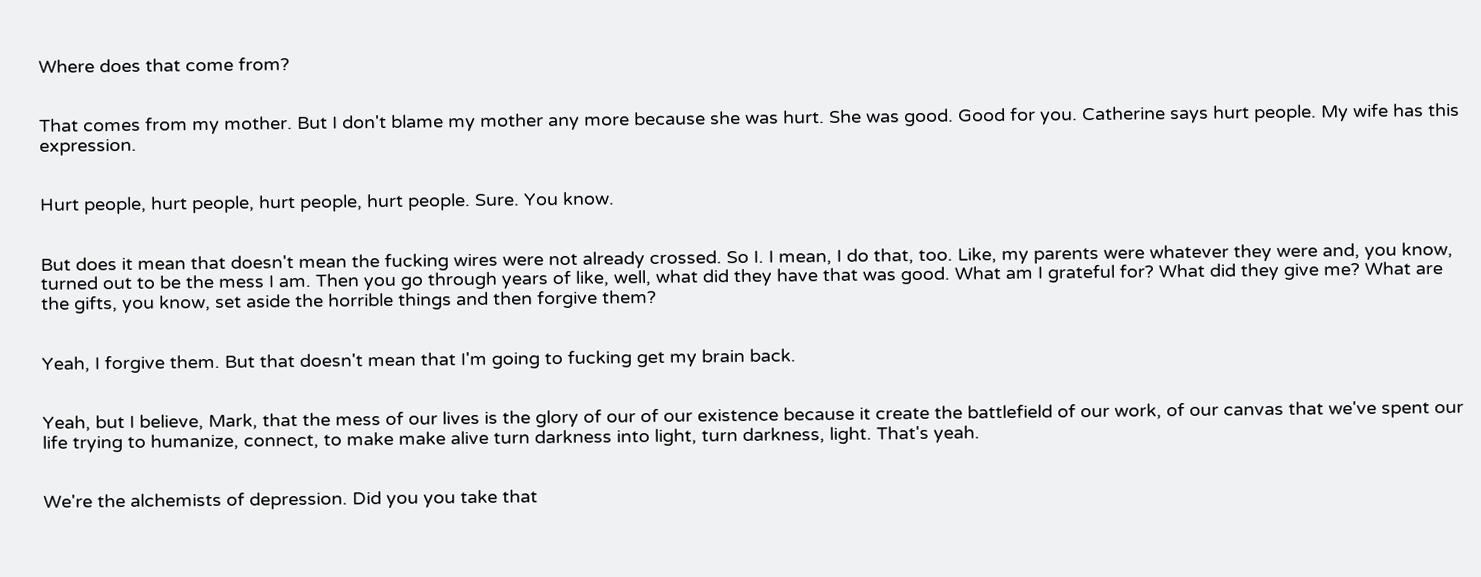Where does that come from?


That comes from my mother. But I don't blame my mother any more because she was hurt. She was good. Good for you. Catherine says hurt people. My wife has this expression.


Hurt people, hurt people, hurt people, hurt people. Sure. You know.


But does it mean that doesn't mean the fucking wires were not already crossed. So I. I mean, I do that, too. Like, my parents were whatever they were and, you know, turned out to be the mess I am. Then you go through years of like, well, what did they have that was good. What am I grateful for? What did they give me? What are the gifts, you know, set aside the horrible things and then forgive them?


Yeah, I forgive them. But that doesn't mean that I'm going to fucking get my brain back.


Yeah, but I believe, Mark, that the mess of our lives is the glory of our of our existence because it create the battlefield of our work, of our canvas that we've spent our life trying to humanize, connect, to make make alive turn darkness into light, turn darkness, light. That's yeah.


We're the alchemists of depression. Did you you take that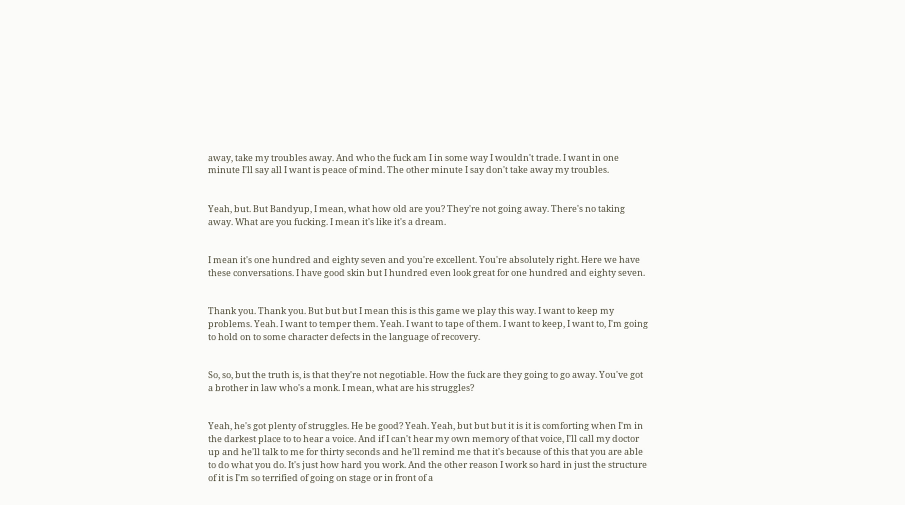away, take my troubles away. And who the fuck am I in some way I wouldn't trade. I want in one minute I'll say all I want is peace of mind. The other minute I say don't take away my troubles.


Yeah, but. But Bandyup, I mean, what how old are you? They're not going away. There's no taking away. What are you fucking. I mean it's like it's a dream.


I mean it's one hundred and eighty seven and you're excellent. You're absolutely right. Here we have these conversations. I have good skin but I hundred even look great for one hundred and eighty seven.


Thank you. Thank you. But but but I mean this is this game we play this way. I want to keep my problems. Yeah. I want to temper them. Yeah. I want to tape of them. I want to keep, I want to, I'm going to hold on to some character defects in the language of recovery.


So, so, but the truth is, is that they're not negotiable. How the fuck are they going to go away. You've got a brother in law who's a monk. I mean, what are his struggles?


Yeah, he's got plenty of struggles. He be good? Yeah. Yeah, but but but it is it is comforting when I'm in the darkest place to to hear a voice. And if I can't hear my own memory of that voice, I'll call my doctor up and he'll talk to me for thirty seconds and he'll remind me that it's because of this that you are able to do what you do. It's just how hard you work. And the other reason I work so hard in just the structure of it is I'm so terrified of going on stage or in front of a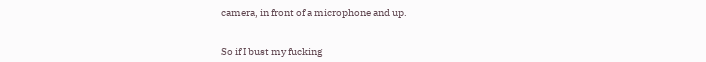camera, in front of a microphone and up.


So if I bust my fucking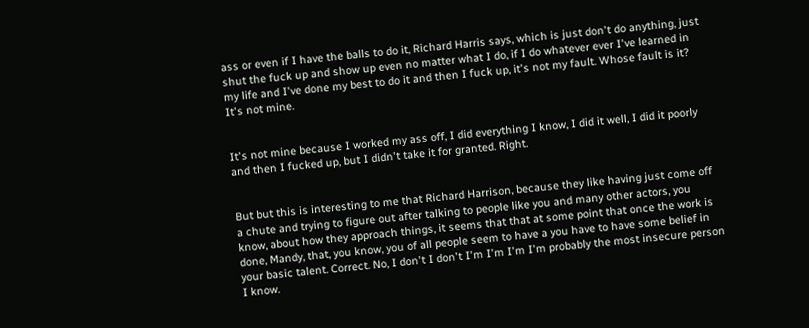ass or even if I have the balls to do it, Richard Harris says, which is just don't do anything, just shut the fuck up and show up even no matter what I do, if I do whatever ever I've learned in my life and I've done my best to do it and then I fuck up, it's not my fault. Whose fault is it? It's not mine.


It's not mine because I worked my ass off, I did everything I know, I did it well, I did it poorly and then I fucked up, but I didn't take it for granted. Right.


But but this is interesting to me that Richard Harrison, because they like having just come off a chute and trying to figure out after talking to people like you and many other actors, you know, about how they approach things, it seems that that at some point that once the work is done, Mandy, that, you know, you of all people seem to have a you have to have some belief in your basic talent. Correct. No, I don't I don't I'm I'm I'm I'm probably the most insecure person I know.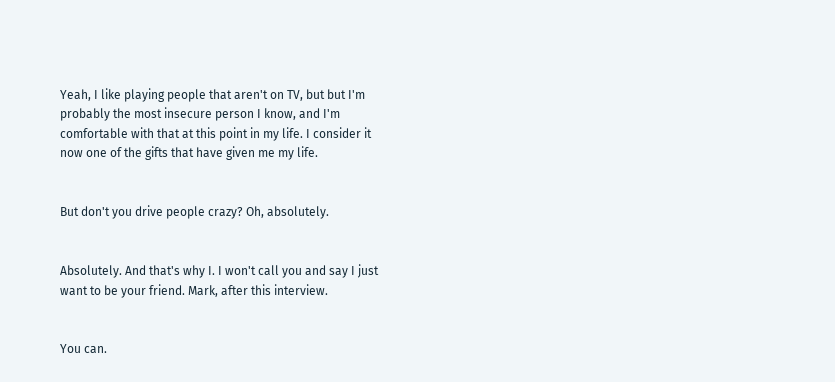Yeah, I like playing people that aren't on TV, but but I'm probably the most insecure person I know, and I'm comfortable with that at this point in my life. I consider it now one of the gifts that have given me my life.


But don't you drive people crazy? Oh, absolutely.


Absolutely. And that's why I. I won't call you and say I just want to be your friend. Mark, after this interview.


You can.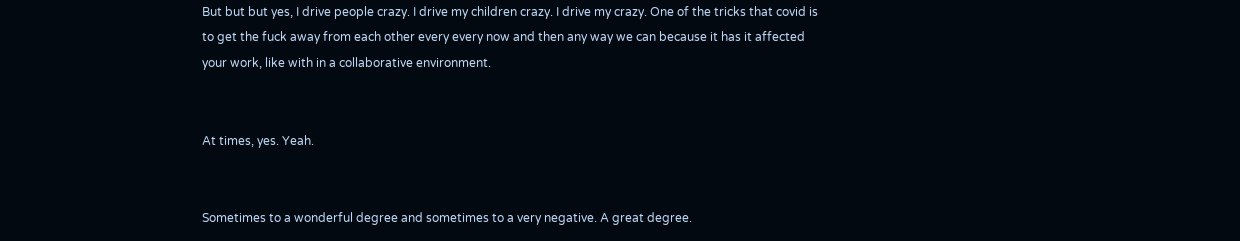But but but yes, I drive people crazy. I drive my children crazy. I drive my crazy. One of the tricks that covid is to get the fuck away from each other every every now and then any way we can because it has it affected your work, like with in a collaborative environment.


At times, yes. Yeah.


Sometimes to a wonderful degree and sometimes to a very negative. A great degree.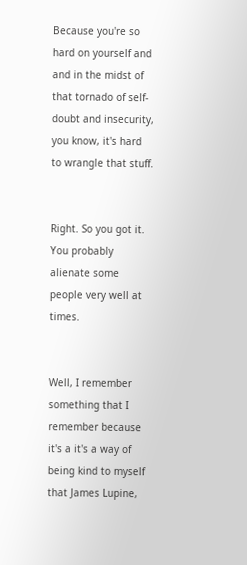Because you're so hard on yourself and and in the midst of that tornado of self-doubt and insecurity, you know, it's hard to wrangle that stuff.


Right. So you got it. You probably alienate some people very well at times.


Well, I remember something that I remember because it's a it's a way of being kind to myself that James Lupine,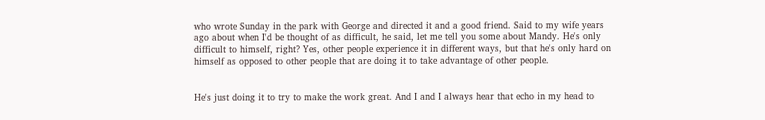who wrote Sunday in the park with George and directed it and a good friend. Said to my wife years ago about when I'd be thought of as difficult, he said, let me tell you some about Mandy. He's only difficult to himself, right? Yes, other people experience it in different ways, but that he's only hard on himself as opposed to other people that are doing it to take advantage of other people.


He's just doing it to try to make the work great. And I and I always hear that echo in my head to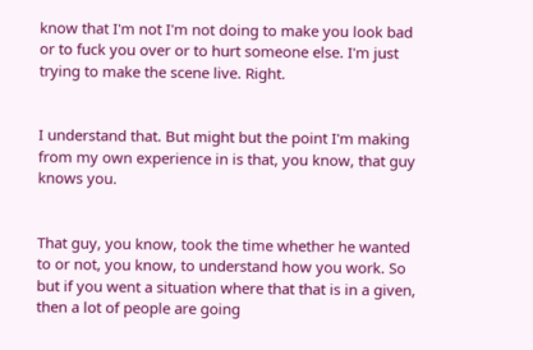know that I'm not I'm not doing to make you look bad or to fuck you over or to hurt someone else. I'm just trying to make the scene live. Right.


I understand that. But might but the point I'm making from my own experience in is that, you know, that guy knows you.


That guy, you know, took the time whether he wanted to or not, you know, to understand how you work. So but if you went a situation where that that is in a given, then a lot of people are going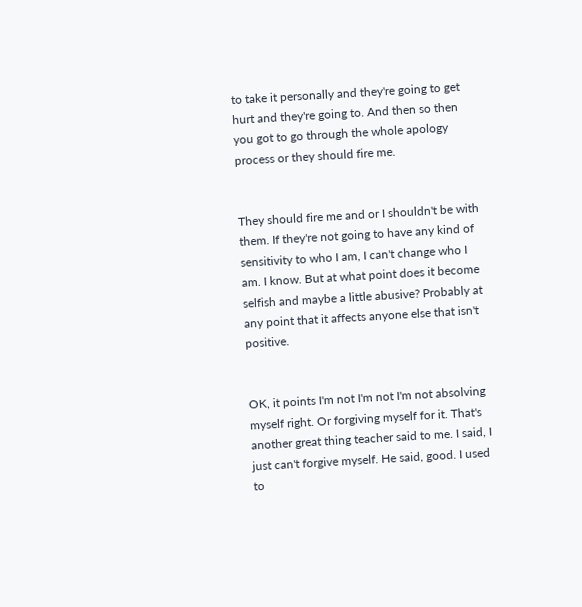to take it personally and they're going to get hurt and they're going to. And then so then you got to go through the whole apology process or they should fire me.


They should fire me and or I shouldn't be with them. If they're not going to have any kind of sensitivity to who I am, I can't change who I am. I know. But at what point does it become selfish and maybe a little abusive? Probably at any point that it affects anyone else that isn't positive.


OK, it points I'm not I'm not I'm not absolving myself right. Or forgiving myself for it. That's another great thing teacher said to me. I said, I just can't forgive myself. He said, good. I used to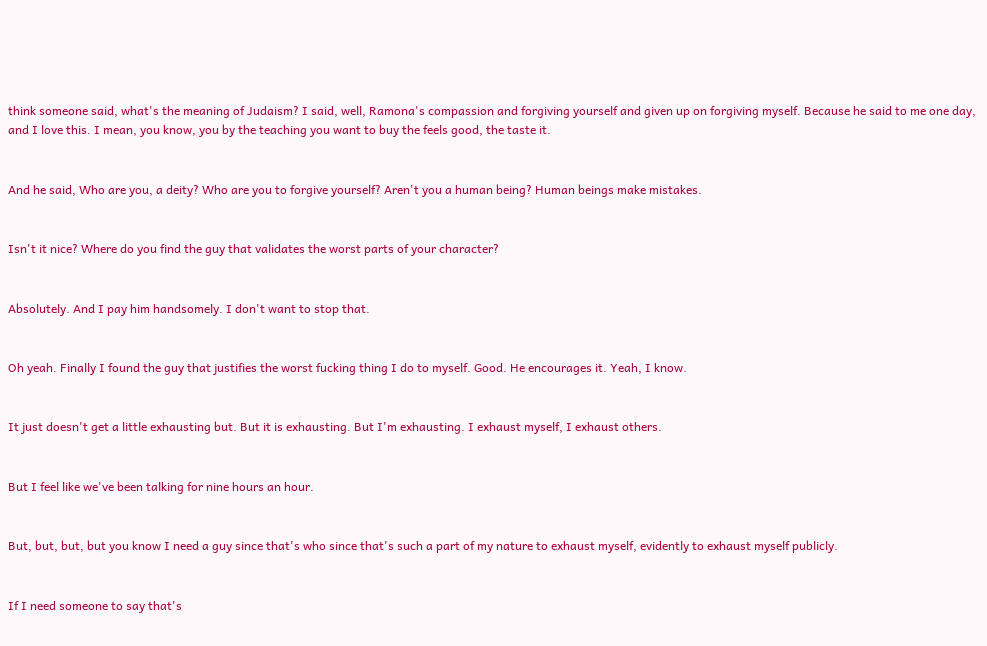think someone said, what's the meaning of Judaism? I said, well, Ramona's compassion and forgiving yourself and given up on forgiving myself. Because he said to me one day, and I love this. I mean, you know, you by the teaching you want to buy the feels good, the taste it.


And he said, Who are you, a deity? Who are you to forgive yourself? Aren't you a human being? Human beings make mistakes.


Isn't it nice? Where do you find the guy that validates the worst parts of your character?


Absolutely. And I pay him handsomely. I don't want to stop that.


Oh yeah. Finally I found the guy that justifies the worst fucking thing I do to myself. Good. He encourages it. Yeah, I know.


It just doesn't get a little exhausting but. But it is exhausting. But I'm exhausting. I exhaust myself, I exhaust others.


But I feel like we've been talking for nine hours an hour.


But, but, but, but you know I need a guy since that's who since that's such a part of my nature to exhaust myself, evidently to exhaust myself publicly.


If I need someone to say that's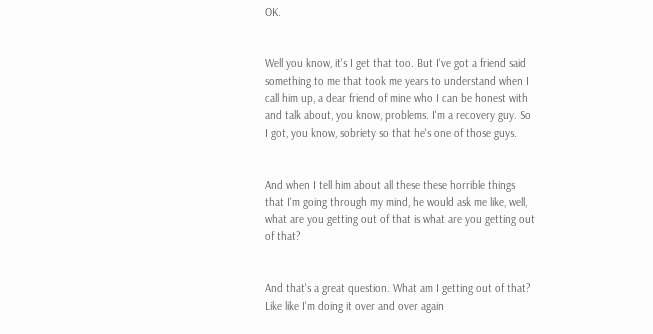OK.


Well you know, it's I get that too. But I've got a friend said something to me that took me years to understand when I call him up, a dear friend of mine who I can be honest with and talk about, you know, problems. I'm a recovery guy. So I got, you know, sobriety so that he's one of those guys.


And when I tell him about all these these horrible things that I'm going through my mind, he would ask me like, well, what are you getting out of that is what are you getting out of that?


And that's a great question. What am I getting out of that? Like like I'm doing it over and over again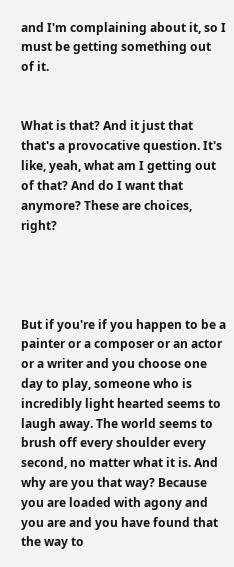and I'm complaining about it, so I must be getting something out of it.


What is that? And it just that that's a provocative question. It's like, yeah, what am I getting out of that? And do I want that anymore? These are choices, right?




But if you're if you happen to be a painter or a composer or an actor or a writer and you choose one day to play, someone who is incredibly light hearted seems to laugh away. The world seems to brush off every shoulder every second, no matter what it is. And why are you that way? Because you are loaded with agony and you are and you have found that the way to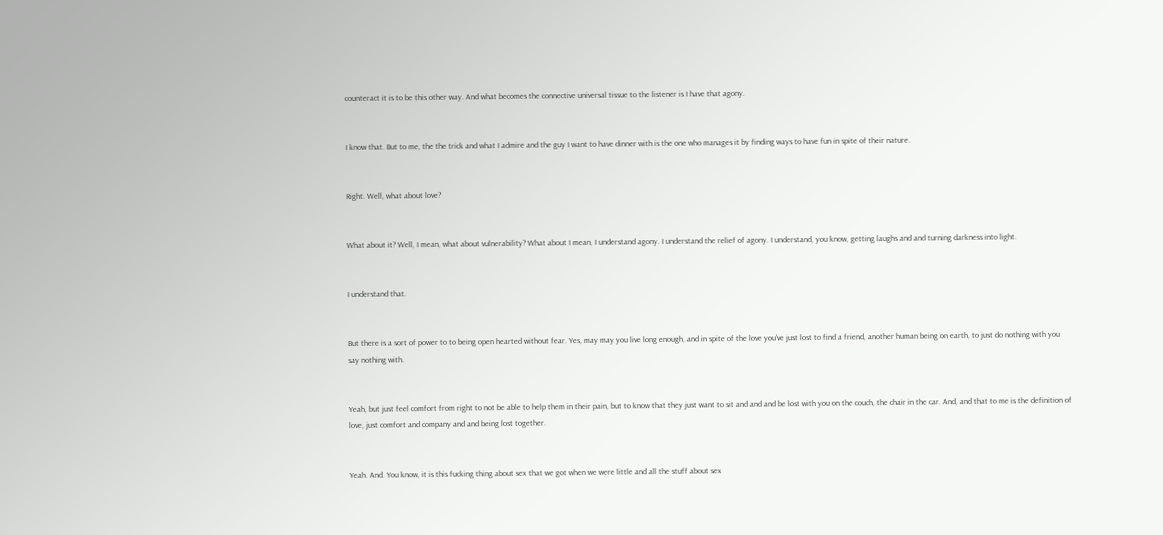counteract it is to be this other way. And what becomes the connective universal tissue to the listener is I have that agony.


I know that. But to me, the the trick and what I admire and the guy I want to have dinner with is the one who manages it by finding ways to have fun in spite of their nature.


Right. Well, what about love?


What about it? Well, I mean, what about vulnerability? What about I mean, I understand agony. I understand the relief of agony. I understand, you know, getting laughs and and turning darkness into light.


I understand that.


But there is a sort of power to to being open hearted without fear. Yes, may may you live long enough, and in spite of the love you've just lost to find a friend, another human being on earth, to just do nothing with you say nothing with.


Yeah, but just feel comfort from right to not be able to help them in their pain, but to know that they just want to sit and and and be lost with you on the couch, the chair in the car. And, and that to me is the definition of love, just comfort and company and and being lost together.


Yeah. And. You know, it is this fucking thing about sex that we got when we were little and all the stuff about sex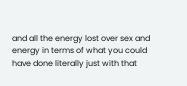and all the energy lost over sex and energy in terms of what you could have done literally just with that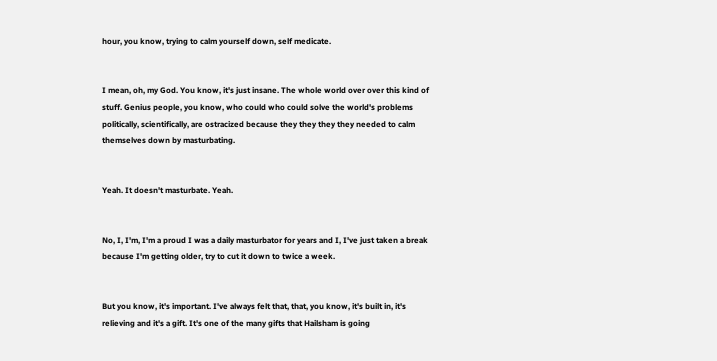hour, you know, trying to calm yourself down, self medicate.


I mean, oh, my God. You know, it's just insane. The whole world over over this kind of stuff. Genius people, you know, who could who could solve the world's problems politically, scientifically, are ostracized because they they they they needed to calm themselves down by masturbating.


Yeah. It doesn't masturbate. Yeah.


No, I, I'm, I'm a proud I was a daily masturbator for years and I, I've just taken a break because I'm getting older, try to cut it down to twice a week.


But you know, it's important. I've always felt that, that, you know, it's built in, it's relieving and it's a gift. It's one of the many gifts that Hailsham is going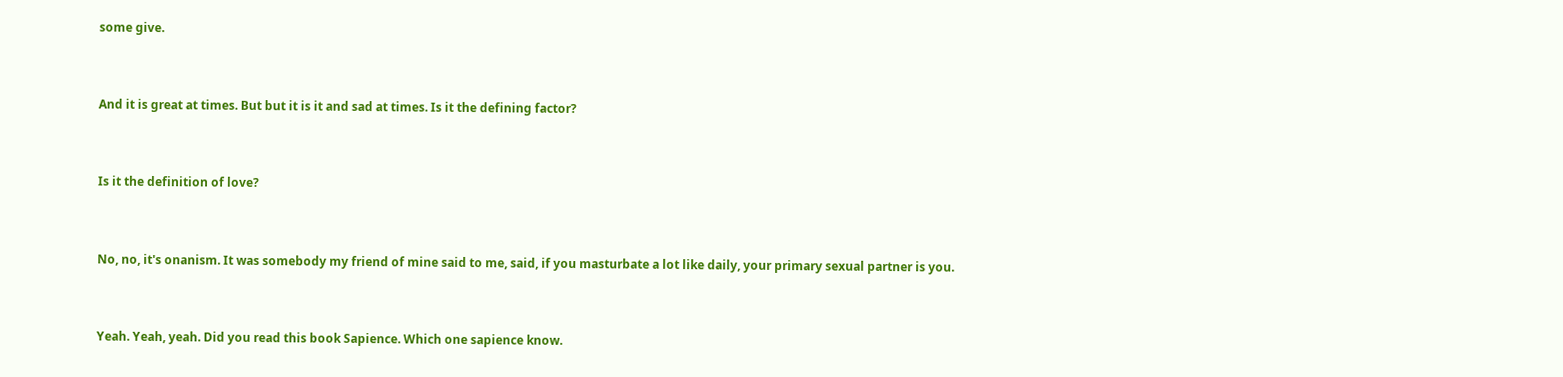some give.


And it is great at times. But but it is it and sad at times. Is it the defining factor?


Is it the definition of love?


No, no, it's onanism. It was somebody my friend of mine said to me, said, if you masturbate a lot like daily, your primary sexual partner is you.


Yeah. Yeah, yeah. Did you read this book Sapience. Which one sapience know.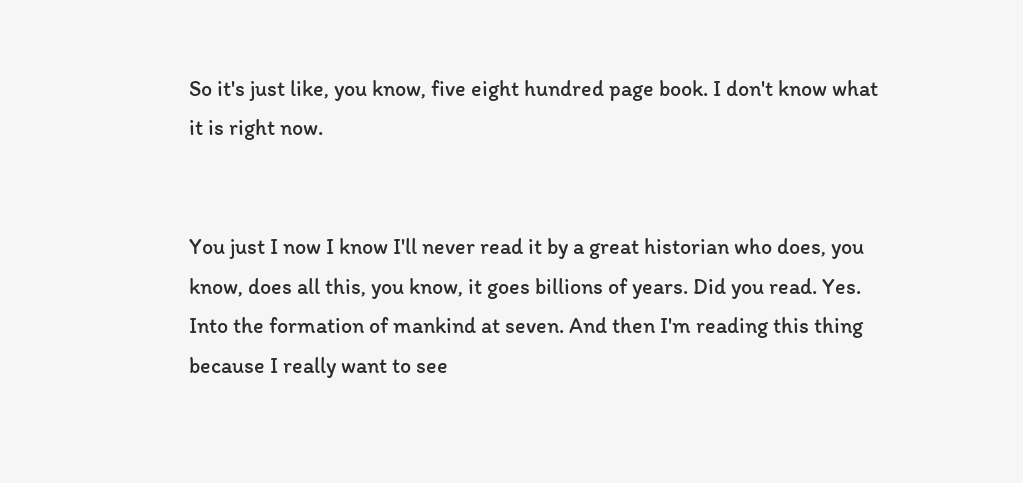So it's just like, you know, five eight hundred page book. I don't know what it is right now.


You just I now I know I'll never read it by a great historian who does, you know, does all this, you know, it goes billions of years. Did you read. Yes. Into the formation of mankind at seven. And then I'm reading this thing because I really want to see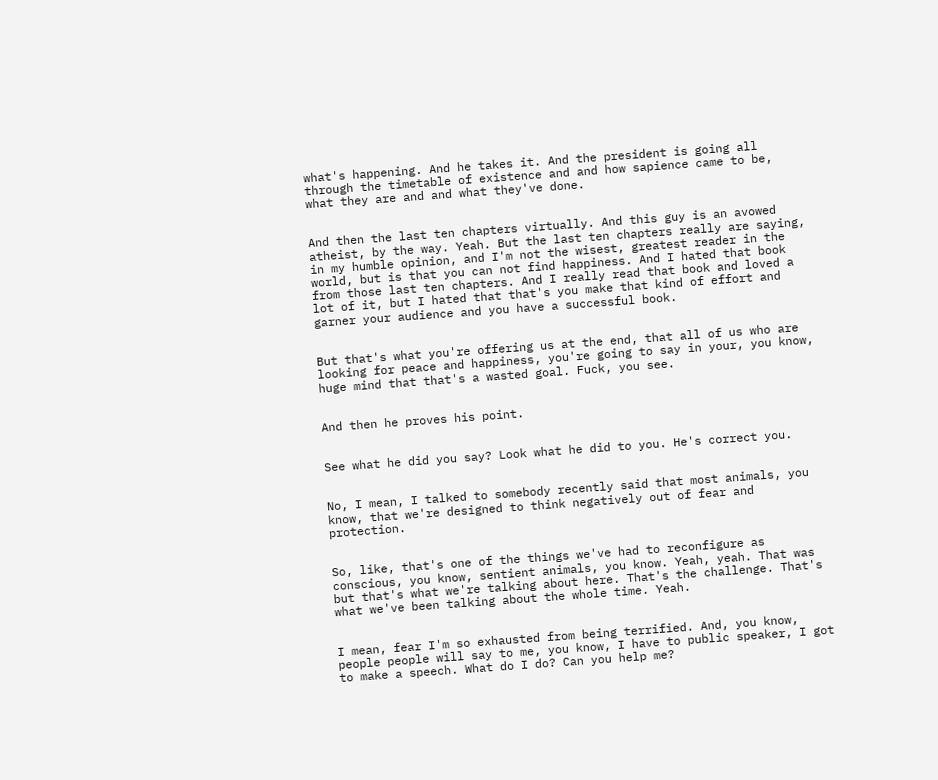what's happening. And he takes it. And the president is going all through the timetable of existence and and how sapience came to be, what they are and and what they've done.


And then the last ten chapters virtually. And this guy is an avowed atheist, by the way. Yeah. But the last ten chapters really are saying, in my humble opinion, and I'm not the wisest, greatest reader in the world, but is that you can not find happiness. And I hated that book from those last ten chapters. And I really read that book and loved a lot of it, but I hated that that's you make that kind of effort and garner your audience and you have a successful book.


But that's what you're offering us at the end, that all of us who are looking for peace and happiness, you're going to say in your, you know, huge mind that that's a wasted goal. Fuck, you see.


And then he proves his point.


See what he did you say? Look what he did to you. He's correct you.


No, I mean, I talked to somebody recently said that most animals, you know, that we're designed to think negatively out of fear and protection.


So, like, that's one of the things we've had to reconfigure as conscious, you know, sentient animals, you know. Yeah, yeah. That was but that's what we're talking about here. That's the challenge. That's what we've been talking about the whole time. Yeah.


I mean, fear I'm so exhausted from being terrified. And, you know, people people will say to me, you know, I have to public speaker, I got to make a speech. What do I do? Can you help me?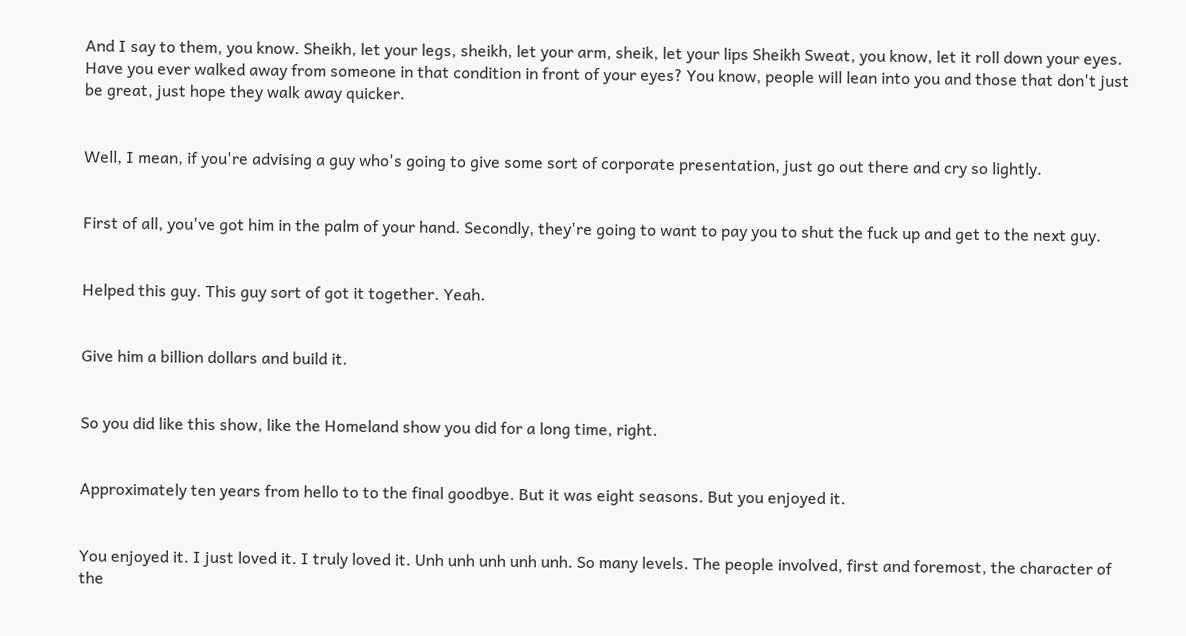And I say to them, you know. Sheikh, let your legs, sheikh, let your arm, sheik, let your lips Sheikh Sweat, you know, let it roll down your eyes. Have you ever walked away from someone in that condition in front of your eyes? You know, people will lean into you and those that don't just be great, just hope they walk away quicker.


Well, I mean, if you're advising a guy who's going to give some sort of corporate presentation, just go out there and cry so lightly.


First of all, you've got him in the palm of your hand. Secondly, they're going to want to pay you to shut the fuck up and get to the next guy.


Helped this guy. This guy sort of got it together. Yeah.


Give him a billion dollars and build it.


So you did like this show, like the Homeland show you did for a long time, right.


Approximately ten years from hello to to the final goodbye. But it was eight seasons. But you enjoyed it.


You enjoyed it. I just loved it. I truly loved it. Unh unh unh unh unh. So many levels. The people involved, first and foremost, the character of the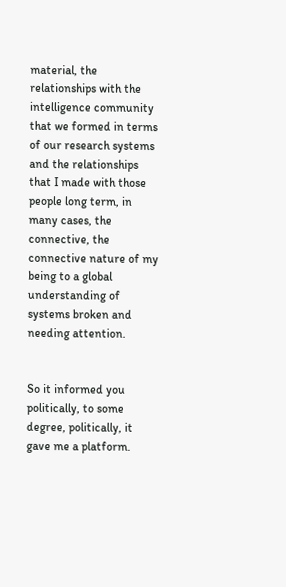material, the relationships with the intelligence community that we formed in terms of our research systems and the relationships that I made with those people long term, in many cases, the connective, the connective nature of my being to a global understanding of systems broken and needing attention.


So it informed you politically, to some degree, politically, it gave me a platform.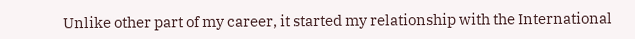Unlike other part of my career, it started my relationship with the International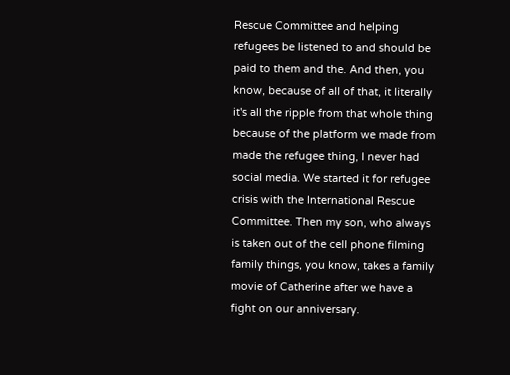Rescue Committee and helping refugees be listened to and should be paid to them and the. And then, you know, because of all of that, it literally it's all the ripple from that whole thing because of the platform we made from made the refugee thing, I never had social media. We started it for refugee crisis with the International Rescue Committee. Then my son, who always is taken out of the cell phone filming family things, you know, takes a family movie of Catherine after we have a fight on our anniversary.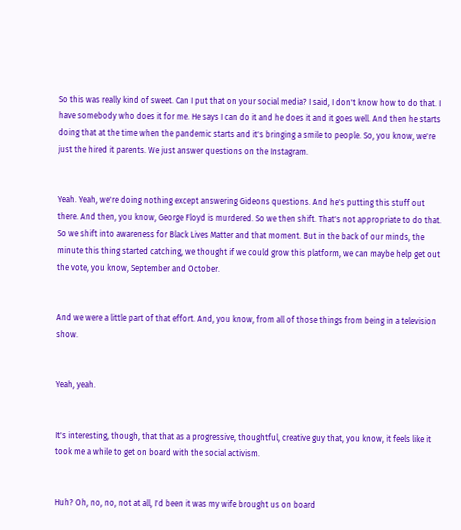So this was really kind of sweet. Can I put that on your social media? I said, I don't know how to do that. I have somebody who does it for me. He says I can do it and he does it and it goes well. And then he starts doing that at the time when the pandemic starts and it's bringing a smile to people. So, you know, we're just the hired it parents. We just answer questions on the Instagram.


Yeah. Yeah, we're doing nothing except answering Gideons questions. And he's putting this stuff out there. And then, you know, George Floyd is murdered. So we then shift. That's not appropriate to do that. So we shift into awareness for Black Lives Matter and that moment. But in the back of our minds, the minute this thing started catching, we thought if we could grow this platform, we can maybe help get out the vote, you know, September and October.


And we were a little part of that effort. And, you know, from all of those things from being in a television show.


Yeah, yeah.


It's interesting, though, that that as a progressive, thoughtful, creative guy that, you know, it feels like it took me a while to get on board with the social activism.


Huh? Oh, no, no, not at all, I'd been it was my wife brought us on board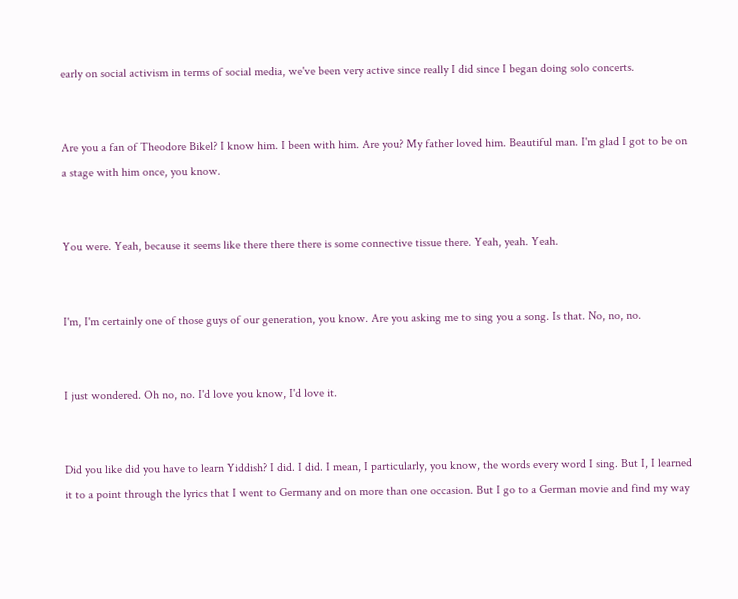early on social activism in terms of social media, we've been very active since really I did since I began doing solo concerts.


Are you a fan of Theodore Bikel? I know him. I been with him. Are you? My father loved him. Beautiful man. I'm glad I got to be on a stage with him once, you know.


You were. Yeah, because it seems like there there there is some connective tissue there. Yeah, yeah. Yeah.


I'm, I'm certainly one of those guys of our generation, you know. Are you asking me to sing you a song. Is that. No, no, no.


I just wondered. Oh no, no. I'd love you know, I'd love it.


Did you like did you have to learn Yiddish? I did. I did. I mean, I particularly, you know, the words every word I sing. But I, I learned it to a point through the lyrics that I went to Germany and on more than one occasion. But I go to a German movie and find my way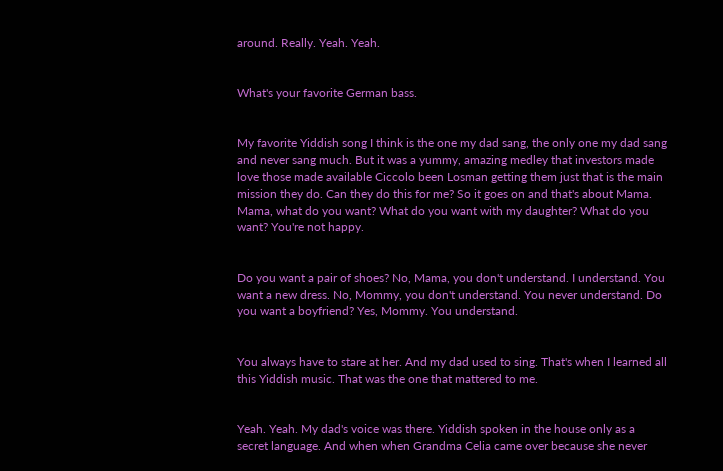around. Really. Yeah. Yeah.


What's your favorite German bass.


My favorite Yiddish song I think is the one my dad sang, the only one my dad sang and never sang much. But it was a yummy, amazing medley that investors made love those made available Ciccolo been Losman getting them just that is the main mission they do. Can they do this for me? So it goes on and that's about Mama. Mama, what do you want? What do you want with my daughter? What do you want? You're not happy.


Do you want a pair of shoes? No, Mama, you don't understand. I understand. You want a new dress. No, Mommy, you don't understand. You never understand. Do you want a boyfriend? Yes, Mommy. You understand.


You always have to stare at her. And my dad used to sing. That's when I learned all this Yiddish music. That was the one that mattered to me.


Yeah. Yeah. My dad's voice was there. Yiddish spoken in the house only as a secret language. And when when Grandma Celia came over because she never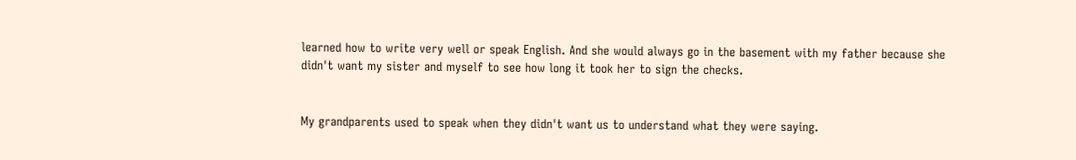learned how to write very well or speak English. And she would always go in the basement with my father because she didn't want my sister and myself to see how long it took her to sign the checks.


My grandparents used to speak when they didn't want us to understand what they were saying.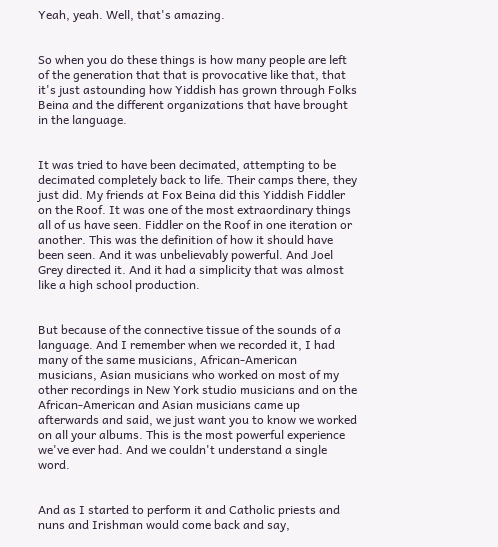Yeah, yeah. Well, that's amazing.


So when you do these things is how many people are left of the generation that that is provocative like that, that it's just astounding how Yiddish has grown through Folks Beina and the different organizations that have brought in the language.


It was tried to have been decimated, attempting to be decimated completely back to life. Their camps there, they just did. My friends at Fox Beina did this Yiddish Fiddler on the Roof. It was one of the most extraordinary things all of us have seen. Fiddler on the Roof in one iteration or another. This was the definition of how it should have been seen. And it was unbelievably powerful. And Joel Grey directed it. And it had a simplicity that was almost like a high school production.


But because of the connective tissue of the sounds of a language. And I remember when we recorded it, I had many of the same musicians, African-American musicians, Asian musicians who worked on most of my other recordings in New York studio musicians and on the African-American and Asian musicians came up afterwards and said, we just want you to know we worked on all your albums. This is the most powerful experience we've ever had. And we couldn't understand a single word.


And as I started to perform it and Catholic priests and nuns and Irishman would come back and say,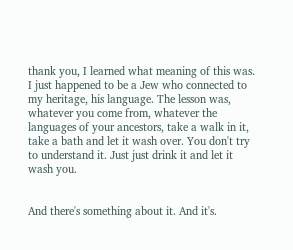thank you, I learned what meaning of this was. I just happened to be a Jew who connected to my heritage, his language. The lesson was, whatever you come from, whatever the languages of your ancestors, take a walk in it, take a bath and let it wash over. You don't try to understand it. Just just drink it and let it wash you.


And there's something about it. And it's.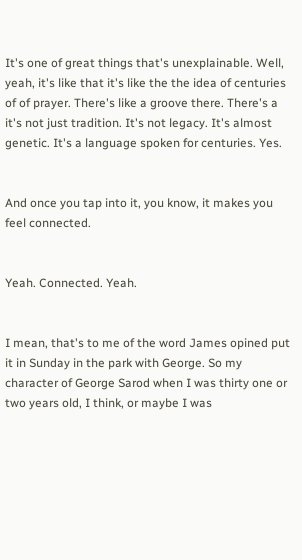It's one of great things that's unexplainable. Well, yeah, it's like that it's like the the idea of centuries of of prayer. There's like a groove there. There's a it's not just tradition. It's not legacy. It's almost genetic. It's a language spoken for centuries. Yes.


And once you tap into it, you know, it makes you feel connected.


Yeah. Connected. Yeah.


I mean, that's to me of the word James opined put it in Sunday in the park with George. So my character of George Sarod when I was thirty one or two years old, I think, or maybe I was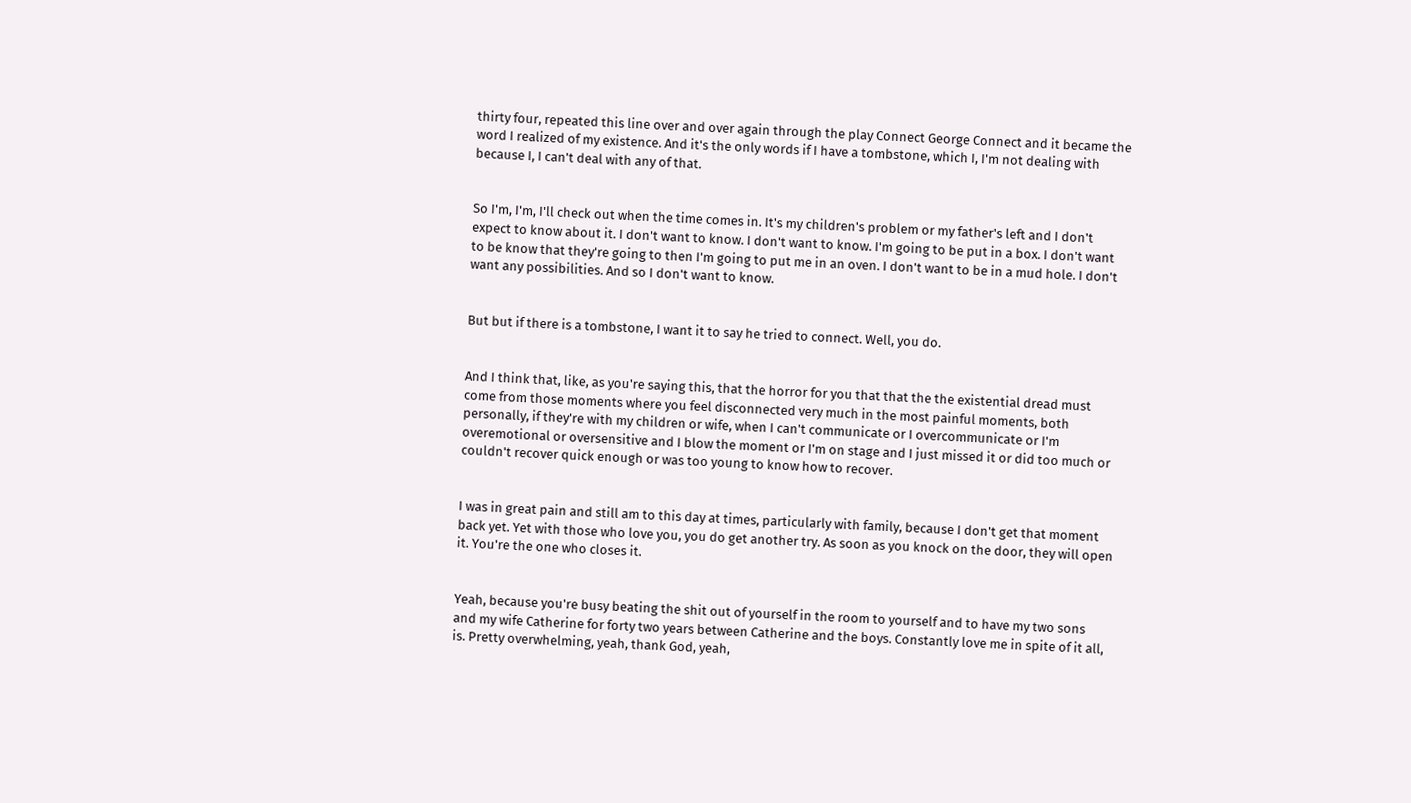thirty four, repeated this line over and over again through the play Connect George Connect and it became the word I realized of my existence. And it's the only words if I have a tombstone, which I, I'm not dealing with because I, I can't deal with any of that.


So I'm, I'm, I'll check out when the time comes in. It's my children's problem or my father's left and I don't expect to know about it. I don't want to know. I don't want to know. I'm going to be put in a box. I don't want to be know that they're going to then I'm going to put me in an oven. I don't want to be in a mud hole. I don't want any possibilities. And so I don't want to know.


But but if there is a tombstone, I want it to say he tried to connect. Well, you do.


And I think that, like, as you're saying this, that the horror for you that that the the existential dread must come from those moments where you feel disconnected very much in the most painful moments, both personally, if they're with my children or wife, when I can't communicate or I overcommunicate or I'm overemotional or oversensitive and I blow the moment or I'm on stage and I just missed it or did too much or couldn't recover quick enough or was too young to know how to recover.


I was in great pain and still am to this day at times, particularly with family, because I don't get that moment back yet. Yet with those who love you, you do get another try. As soon as you knock on the door, they will open it. You're the one who closes it.


Yeah, because you're busy beating the shit out of yourself in the room to yourself and to have my two sons and my wife Catherine for forty two years between Catherine and the boys. Constantly love me in spite of it all, is. Pretty overwhelming, yeah, thank God, yeah,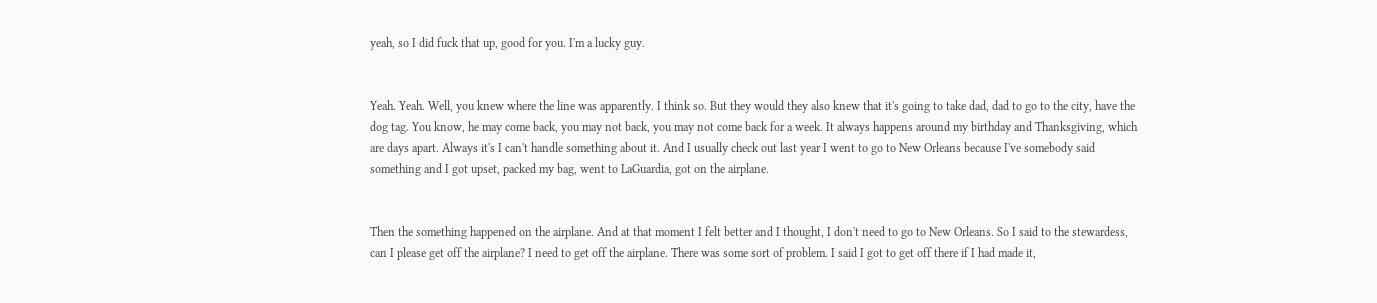yeah, so I did fuck that up, good for you. I'm a lucky guy.


Yeah. Yeah. Well, you knew where the line was apparently. I think so. But they would they also knew that it's going to take dad, dad to go to the city, have the dog tag. You know, he may come back, you may not back, you may not come back for a week. It always happens around my birthday and Thanksgiving, which are days apart. Always it's I can't handle something about it. And I usually check out last year I went to go to New Orleans because I've somebody said something and I got upset, packed my bag, went to LaGuardia, got on the airplane.


Then the something happened on the airplane. And at that moment I felt better and I thought, I don't need to go to New Orleans. So I said to the stewardess, can I please get off the airplane? I need to get off the airplane. There was some sort of problem. I said I got to get off there if I had made it,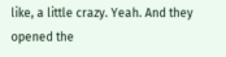like, a little crazy. Yeah. And they opened the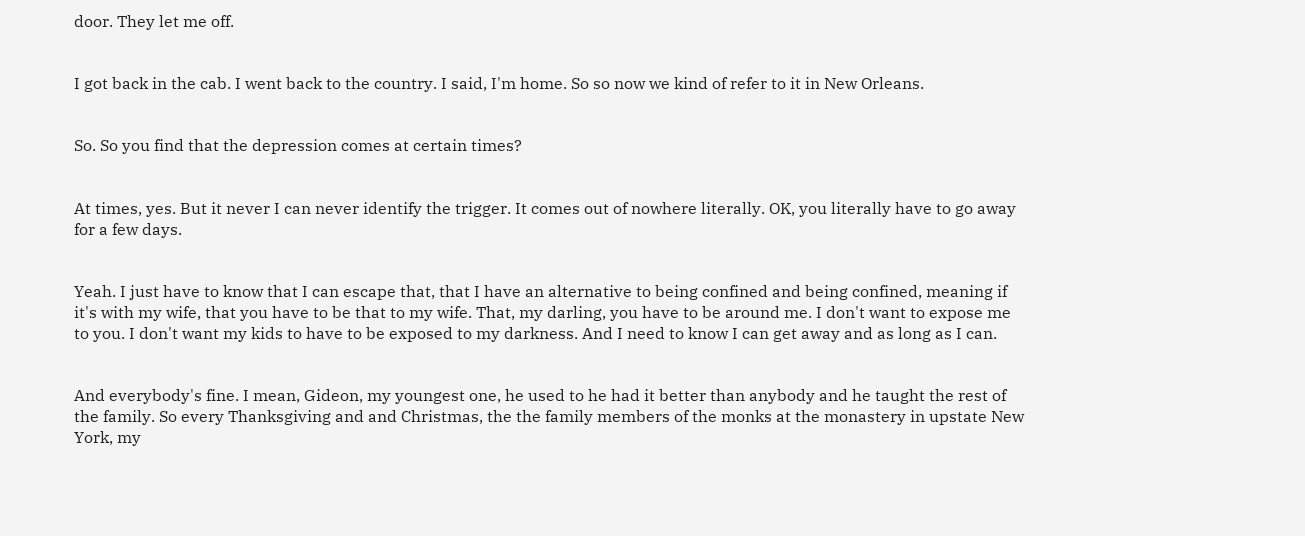door. They let me off.


I got back in the cab. I went back to the country. I said, I'm home. So so now we kind of refer to it in New Orleans.


So. So you find that the depression comes at certain times?


At times, yes. But it never I can never identify the trigger. It comes out of nowhere literally. OK, you literally have to go away for a few days.


Yeah. I just have to know that I can escape that, that I have an alternative to being confined and being confined, meaning if it's with my wife, that you have to be that to my wife. That, my darling, you have to be around me. I don't want to expose me to you. I don't want my kids to have to be exposed to my darkness. And I need to know I can get away and as long as I can.


And everybody's fine. I mean, Gideon, my youngest one, he used to he had it better than anybody and he taught the rest of the family. So every Thanksgiving and and Christmas, the the family members of the monks at the monastery in upstate New York, my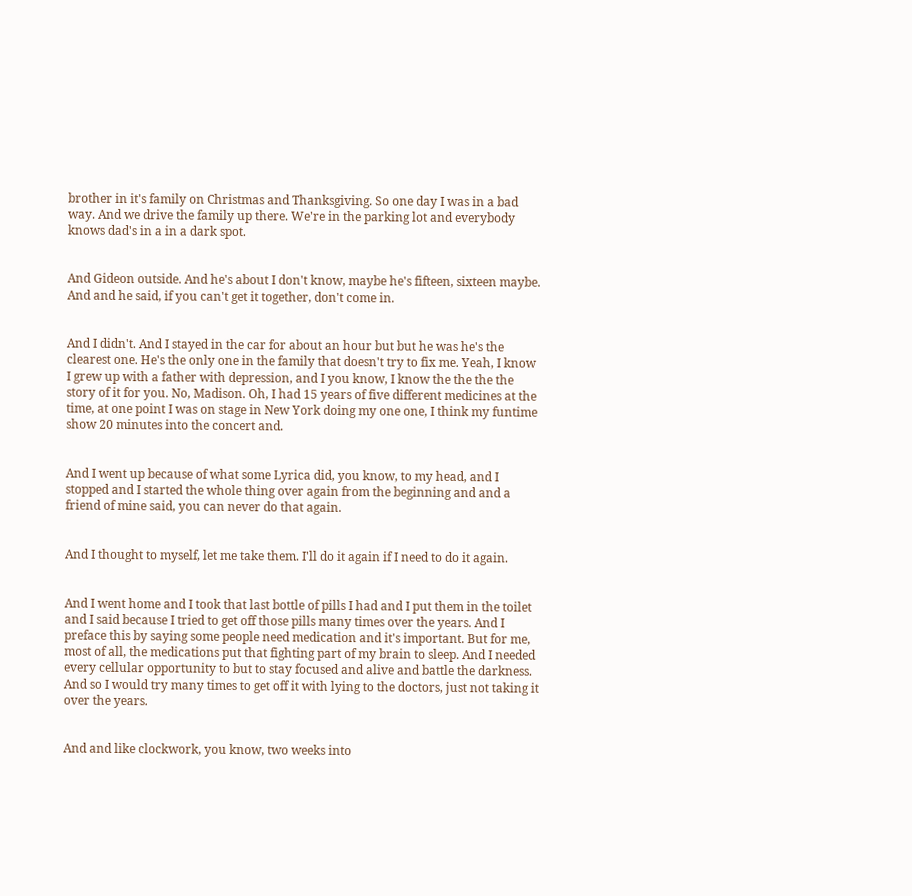brother in it's family on Christmas and Thanksgiving. So one day I was in a bad way. And we drive the family up there. We're in the parking lot and everybody knows dad's in a in a dark spot.


And Gideon outside. And he's about I don't know, maybe he's fifteen, sixteen maybe. And and he said, if you can't get it together, don't come in.


And I didn't. And I stayed in the car for about an hour but but he was he's the clearest one. He's the only one in the family that doesn't try to fix me. Yeah, I know I grew up with a father with depression, and I you know, I know the the the the story of it for you. No, Madison. Oh, I had 15 years of five different medicines at the time, at one point I was on stage in New York doing my one one, I think my funtime show 20 minutes into the concert and.


And I went up because of what some Lyrica did, you know, to my head, and I stopped and I started the whole thing over again from the beginning and and a friend of mine said, you can never do that again.


And I thought to myself, let me take them. I'll do it again if I need to do it again.


And I went home and I took that last bottle of pills I had and I put them in the toilet and I said because I tried to get off those pills many times over the years. And I preface this by saying some people need medication and it's important. But for me, most of all, the medications put that fighting part of my brain to sleep. And I needed every cellular opportunity to but to stay focused and alive and battle the darkness. And so I would try many times to get off it with lying to the doctors, just not taking it over the years.


And and like clockwork, you know, two weeks into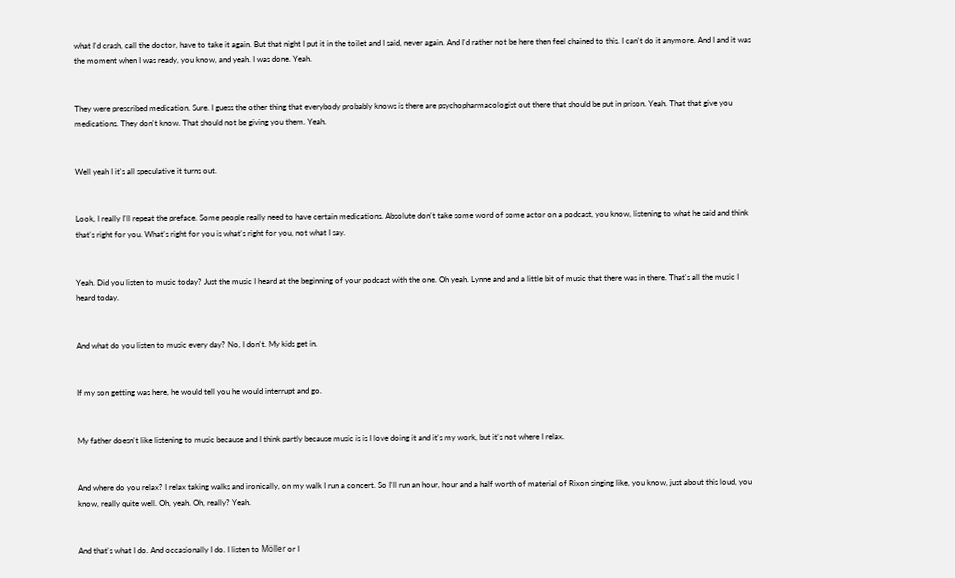what I'd crash, call the doctor, have to take it again. But that night I put it in the toilet and I said, never again. And I'd rather not be here then feel chained to this. I can't do it anymore. And I and it was the moment when I was ready, you know, and yeah. I was done. Yeah.


They were prescribed medication. Sure. I guess the other thing that everybody probably knows is there are psychopharmacologist out there that should be put in prison. Yeah. That that give you medications. They don't know. That should not be giving you them. Yeah.


Well yeah I it's all speculative it turns out.


Look, I really I'll repeat the preface. Some people really need to have certain medications. Absolute don't take some word of some actor on a podcast, you know, listening to what he said and think that's right for you. What's right for you is what's right for you, not what I say.


Yeah. Did you listen to music today? Just the music I heard at the beginning of your podcast with the one. Oh yeah. Lynne and and a little bit of music that there was in there. That's all the music I heard today.


And what do you listen to music every day? No, I don't. My kids get in.


If my son getting was here, he would tell you he would interrupt and go.


My father doesn't like listening to music because and I think partly because music is is I love doing it and it's my work, but it's not where I relax.


And where do you relax? I relax taking walks and ironically, on my walk I run a concert. So I'll run an hour, hour and a half worth of material of Rixon singing like, you know, just about this loud, you know, really quite well. Oh, yeah. Oh, really? Yeah.


And that's what I do. And occasionally I do. I listen to Möller or I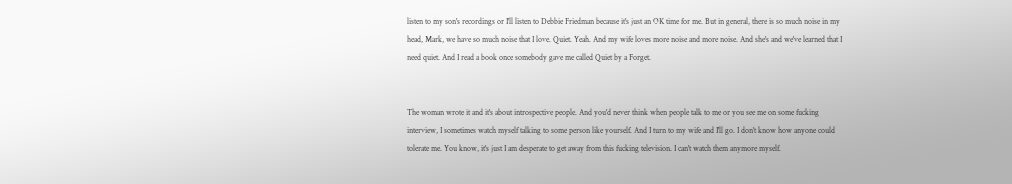listen to my son's recordings or I'll listen to Debbie Friedman because it's just an OK time for me. But in general, there is so much noise in my head, Mark, we have so much noise that I love. Quiet. Yeah. And my wife loves more noise and more noise. And she's and we've learned that I need quiet. And I read a book once somebody gave me called Quiet by a Forget.


The woman wrote it and it's about introspective people. And you'd never think when people talk to me or you see me on some fucking interview, I sometimes watch myself talking to some person like yourself. And I turn to my wife and I'll go. I don't know how anyone could tolerate me. You know, it's just I am desperate to get away from this fucking television. I can't watch them anymore myself.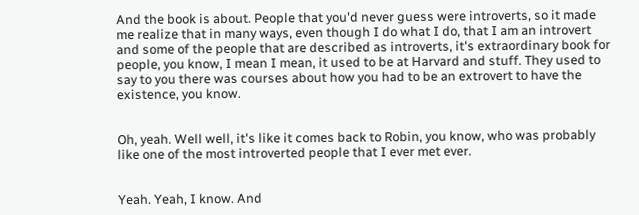And the book is about. People that you'd never guess were introverts, so it made me realize that in many ways, even though I do what I do, that I am an introvert and some of the people that are described as introverts, it's extraordinary book for people, you know, I mean I mean, it used to be at Harvard and stuff. They used to say to you there was courses about how you had to be an extrovert to have the existence, you know.


Oh, yeah. Well well, it's like it comes back to Robin, you know, who was probably like one of the most introverted people that I ever met ever.


Yeah. Yeah, I know. And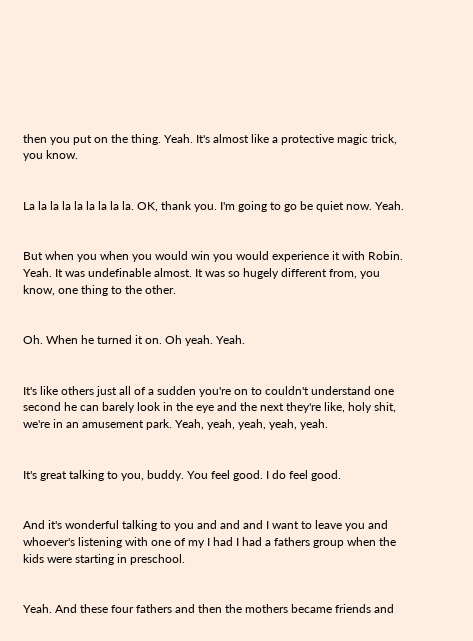then you put on the thing. Yeah. It's almost like a protective magic trick, you know.


La la la la la la la la la. OK, thank you. I'm going to go be quiet now. Yeah.


But when you when you would win you would experience it with Robin. Yeah. It was undefinable almost. It was so hugely different from, you know, one thing to the other.


Oh. When he turned it on. Oh yeah. Yeah.


It's like others just all of a sudden you're on to couldn't understand one second he can barely look in the eye and the next they're like, holy shit, we're in an amusement park. Yeah, yeah, yeah, yeah, yeah.


It's great talking to you, buddy. You feel good. I do feel good.


And it's wonderful talking to you and and and I want to leave you and whoever's listening with one of my I had I had a fathers group when the kids were starting in preschool.


Yeah. And these four fathers and then the mothers became friends and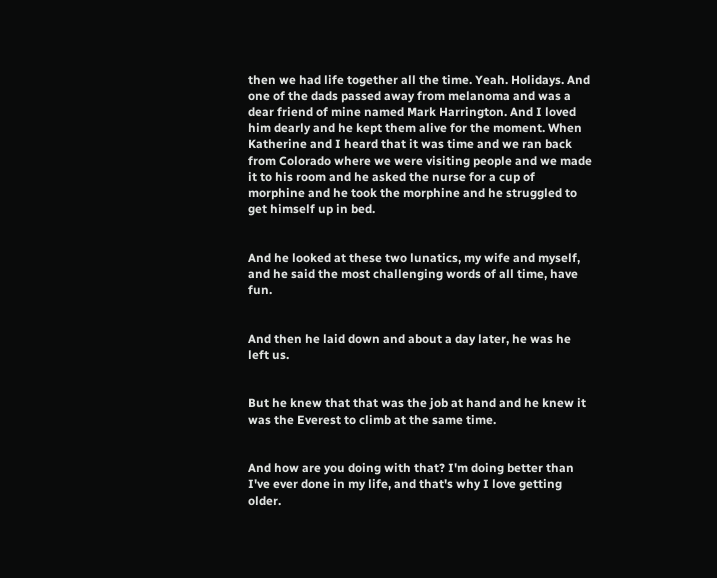then we had life together all the time. Yeah. Holidays. And one of the dads passed away from melanoma and was a dear friend of mine named Mark Harrington. And I loved him dearly and he kept them alive for the moment. When Katherine and I heard that it was time and we ran back from Colorado where we were visiting people and we made it to his room and he asked the nurse for a cup of morphine and he took the morphine and he struggled to get himself up in bed.


And he looked at these two lunatics, my wife and myself, and he said the most challenging words of all time, have fun.


And then he laid down and about a day later, he was he left us.


But he knew that that was the job at hand and he knew it was the Everest to climb at the same time.


And how are you doing with that? I'm doing better than I've ever done in my life, and that's why I love getting older.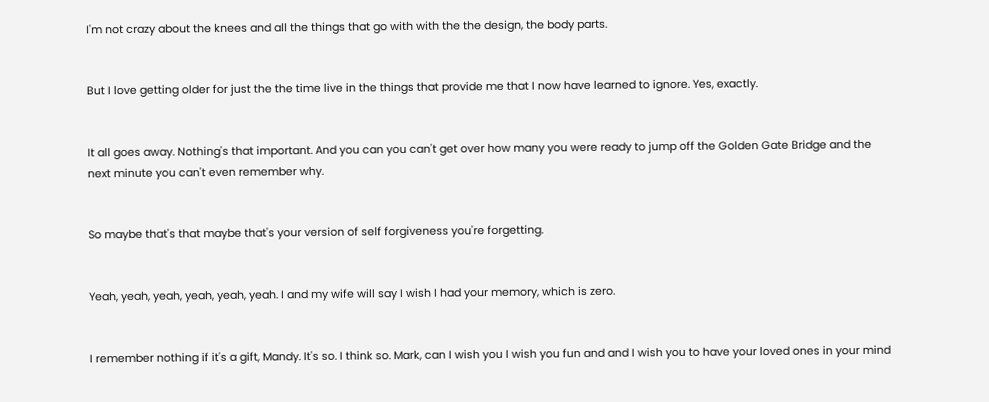I'm not crazy about the knees and all the things that go with with the the design, the body parts.


But I love getting older for just the the time live in the things that provide me that I now have learned to ignore. Yes, exactly.


It all goes away. Nothing's that important. And you can you can't get over how many you were ready to jump off the Golden Gate Bridge and the next minute you can't even remember why.


So maybe that's that maybe that's your version of self forgiveness you're forgetting.


Yeah, yeah, yeah, yeah, yeah, yeah. I and my wife will say I wish I had your memory, which is zero.


I remember nothing if it's a gift, Mandy. It's so. I think so. Mark, can I wish you I wish you fun and and I wish you to have your loved ones in your mind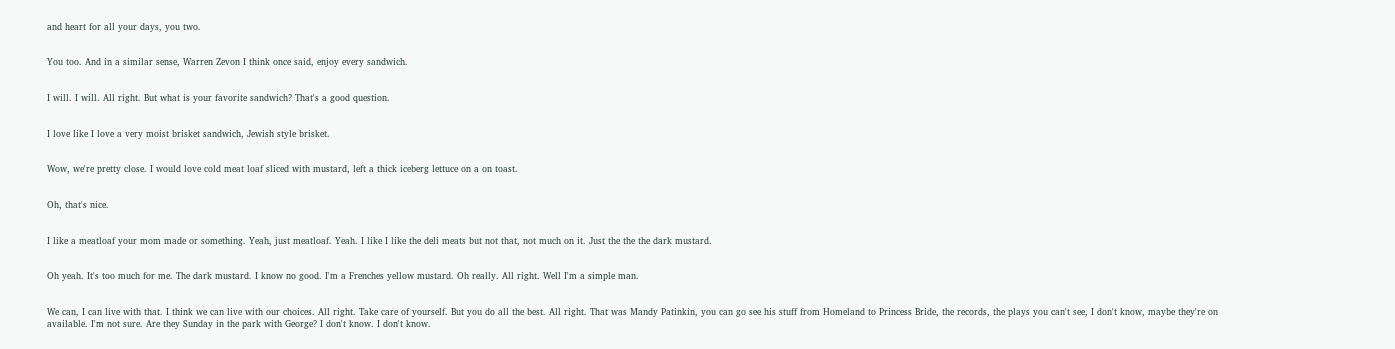and heart for all your days, you two.


You too. And in a similar sense, Warren Zevon I think once said, enjoy every sandwich.


I will. I will. All right. But what is your favorite sandwich? That's a good question.


I love like I love a very moist brisket sandwich, Jewish style brisket.


Wow, we're pretty close. I would love cold meat loaf sliced with mustard, left a thick iceberg lettuce on a on toast.


Oh, that's nice.


I like a meatloaf your mom made or something. Yeah, just meatloaf. Yeah. I like I like the deli meats but not that, not much on it. Just the the the dark mustard.


Oh yeah. It's too much for me. The dark mustard. I know no good. I'm a Frenches yellow mustard. Oh really. All right. Well I'm a simple man.


We can, I can live with that. I think we can live with our choices. All right. Take care of yourself. But you do all the best. All right. That was Mandy Patinkin, you can go see his stuff from Homeland to Princess Bride, the records, the plays you can't see, I don't know, maybe they're on available. I'm not sure. Are they Sunday in the park with George? I don't know. I don't know.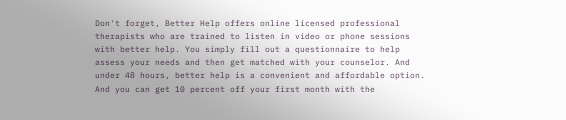Don't forget, Better Help offers online licensed professional therapists who are trained to listen in video or phone sessions with better help. You simply fill out a questionnaire to help assess your needs and then get matched with your counselor. And under 48 hours, better help is a convenient and affordable option. And you can get 10 percent off your first month with the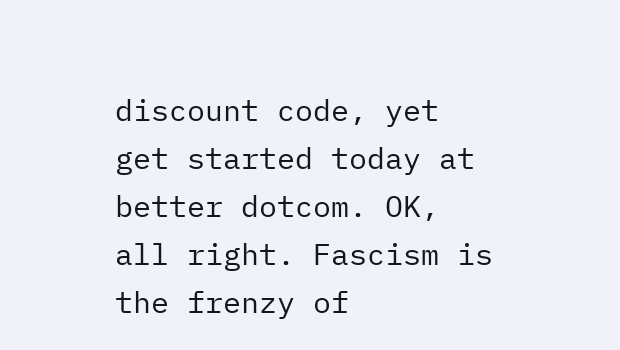discount code, yet get started today at better dotcom. OK, all right. Fascism is the frenzy of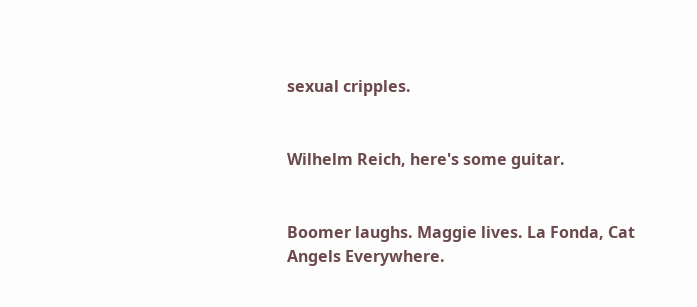sexual cripples.


Wilhelm Reich, here's some guitar.


Boomer laughs. Maggie lives. La Fonda, Cat Angels Everywhere.